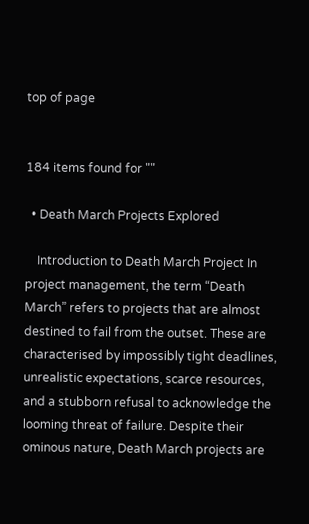top of page


184 items found for ""

  • Death March Projects Explored

    Introduction to Death March Project In project management, the term “Death March” refers to projects that are almost destined to fail from the outset. These are characterised by impossibly tight deadlines, unrealistic expectations, scarce resources, and a stubborn refusal to acknowledge the looming threat of failure. Despite their ominous nature, Death March projects are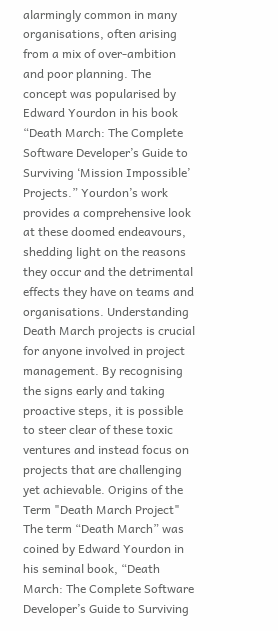alarmingly common in many organisations, often arising from a mix of over-ambition and poor planning. The concept was popularised by Edward Yourdon in his book “Death March: The Complete Software Developer’s Guide to Surviving ‘Mission Impossible’ Projects.” Yourdon’s work provides a comprehensive look at these doomed endeavours, shedding light on the reasons they occur and the detrimental effects they have on teams and organisations. Understanding Death March projects is crucial for anyone involved in project management. By recognising the signs early and taking proactive steps, it is possible to steer clear of these toxic ventures and instead focus on projects that are challenging yet achievable. Origins of the Term "Death March Project" The term “Death March” was coined by Edward Yourdon in his seminal book, “Death March: The Complete Software Developer’s Guide to Surviving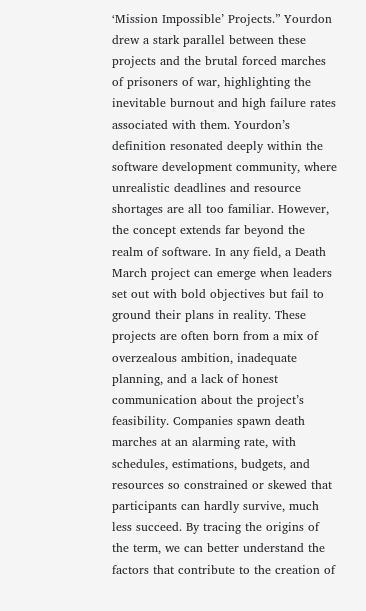‘Mission Impossible’ Projects.” Yourdon drew a stark parallel between these projects and the brutal forced marches of prisoners of war, highlighting the inevitable burnout and high failure rates associated with them. Yourdon’s definition resonated deeply within the software development community, where unrealistic deadlines and resource shortages are all too familiar. However, the concept extends far beyond the realm of software. In any field, a Death March project can emerge when leaders set out with bold objectives but fail to ground their plans in reality. These projects are often born from a mix of overzealous ambition, inadequate planning, and a lack of honest communication about the project’s feasibility. Companies spawn death marches at an alarming rate, with schedules, estimations, budgets, and resources so constrained or skewed that participants can hardly survive, much less succeed. By tracing the origins of the term, we can better understand the factors that contribute to the creation of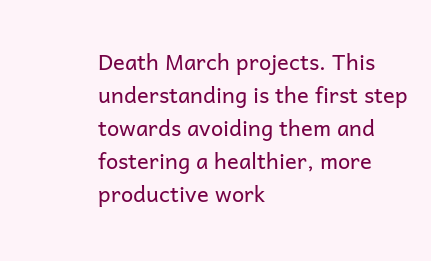Death March projects. This understanding is the first step towards avoiding them and fostering a healthier, more productive work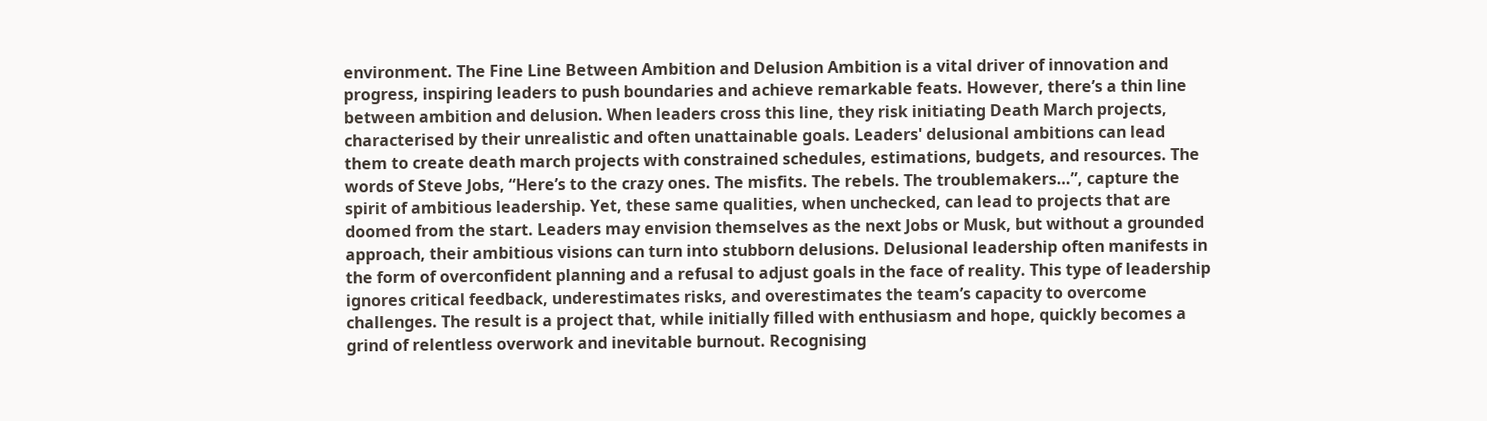environment. The Fine Line Between Ambition and Delusion Ambition is a vital driver of innovation and progress, inspiring leaders to push boundaries and achieve remarkable feats. However, there’s a thin line between ambition and delusion. When leaders cross this line, they risk initiating Death March projects, characterised by their unrealistic and often unattainable goals. Leaders' delusional ambitions can lead them to create death march projects with constrained schedules, estimations, budgets, and resources. The words of Steve Jobs, “Here’s to the crazy ones. The misfits. The rebels. The troublemakers…”, capture the spirit of ambitious leadership. Yet, these same qualities, when unchecked, can lead to projects that are doomed from the start. Leaders may envision themselves as the next Jobs or Musk, but without a grounded approach, their ambitious visions can turn into stubborn delusions. Delusional leadership often manifests in the form of overconfident planning and a refusal to adjust goals in the face of reality. This type of leadership ignores critical feedback, underestimates risks, and overestimates the team’s capacity to overcome challenges. The result is a project that, while initially filled with enthusiasm and hope, quickly becomes a grind of relentless overwork and inevitable burnout. Recognising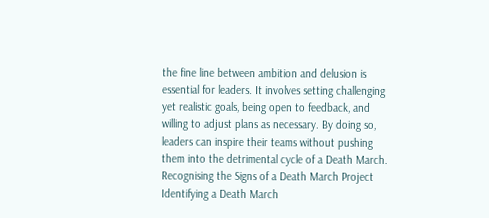the fine line between ambition and delusion is essential for leaders. It involves setting challenging yet realistic goals, being open to feedback, and willing to adjust plans as necessary. By doing so, leaders can inspire their teams without pushing them into the detrimental cycle of a Death March. Recognising the Signs of a Death March Project Identifying a Death March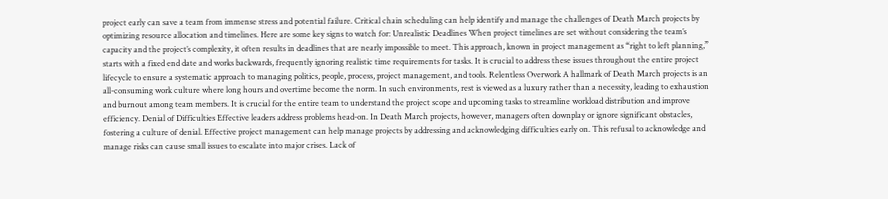project early can save a team from immense stress and potential failure. Critical chain scheduling can help identify and manage the challenges of Death March projects by optimizing resource allocation and timelines. Here are some key signs to watch for: Unrealistic Deadlines When project timelines are set without considering the team’s capacity and the project’s complexity, it often results in deadlines that are nearly impossible to meet. This approach, known in project management as “right to left planning,” starts with a fixed end date and works backwards, frequently ignoring realistic time requirements for tasks. It is crucial to address these issues throughout the entire project lifecycle to ensure a systematic approach to managing politics, people, process, project management, and tools. Relentless Overwork A hallmark of Death March projects is an all-consuming work culture where long hours and overtime become the norm. In such environments, rest is viewed as a luxury rather than a necessity, leading to exhaustion and burnout among team members. It is crucial for the entire team to understand the project scope and upcoming tasks to streamline workload distribution and improve efficiency. Denial of Difficulties Effective leaders address problems head-on. In Death March projects, however, managers often downplay or ignore significant obstacles, fostering a culture of denial. Effective project management can help manage projects by addressing and acknowledging difficulties early on. This refusal to acknowledge and manage risks can cause small issues to escalate into major crises. Lack of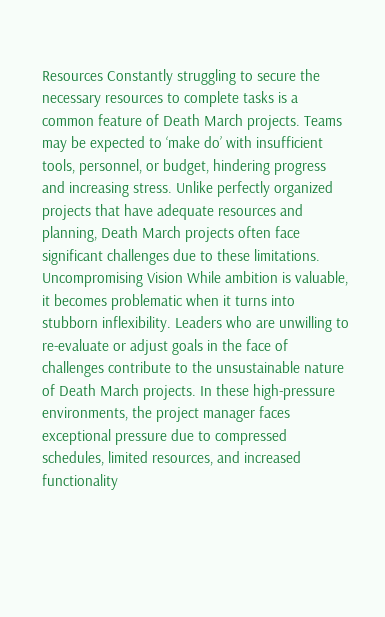Resources Constantly struggling to secure the necessary resources to complete tasks is a common feature of Death March projects. Teams may be expected to ‘make do’ with insufficient tools, personnel, or budget, hindering progress and increasing stress. Unlike perfectly organized projects that have adequate resources and planning, Death March projects often face significant challenges due to these limitations. Uncompromising Vision While ambition is valuable, it becomes problematic when it turns into stubborn inflexibility. Leaders who are unwilling to re-evaluate or adjust goals in the face of challenges contribute to the unsustainable nature of Death March projects. In these high-pressure environments, the project manager faces exceptional pressure due to compressed schedules, limited resources, and increased functionality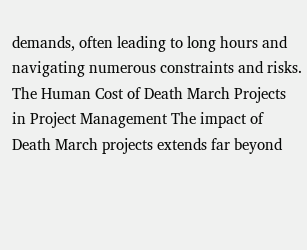demands, often leading to long hours and navigating numerous constraints and risks. The Human Cost of Death March Projects in Project Management The impact of Death March projects extends far beyond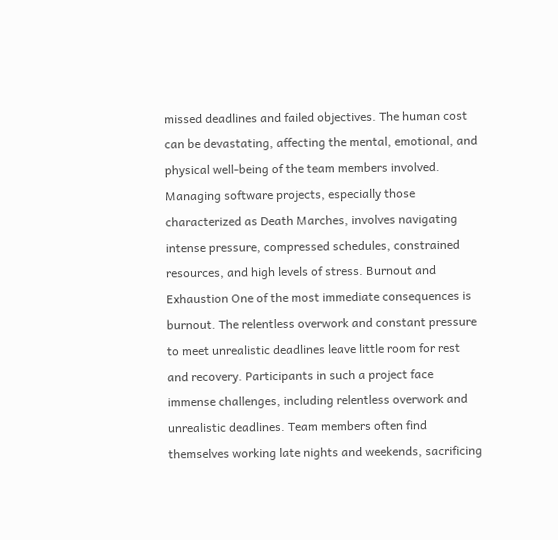missed deadlines and failed objectives. The human cost can be devastating, affecting the mental, emotional, and physical well-being of the team members involved. Managing software projects, especially those characterized as Death Marches, involves navigating intense pressure, compressed schedules, constrained resources, and high levels of stress. Burnout and Exhaustion One of the most immediate consequences is burnout. The relentless overwork and constant pressure to meet unrealistic deadlines leave little room for rest and recovery. Participants in such a project face immense challenges, including relentless overwork and unrealistic deadlines. Team members often find themselves working late nights and weekends, sacrificing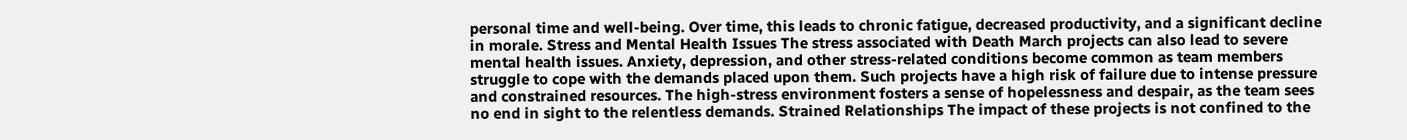personal time and well-being. Over time, this leads to chronic fatigue, decreased productivity, and a significant decline in morale. Stress and Mental Health Issues The stress associated with Death March projects can also lead to severe mental health issues. Anxiety, depression, and other stress-related conditions become common as team members struggle to cope with the demands placed upon them. Such projects have a high risk of failure due to intense pressure and constrained resources. The high-stress environment fosters a sense of hopelessness and despair, as the team sees no end in sight to the relentless demands. Strained Relationships The impact of these projects is not confined to the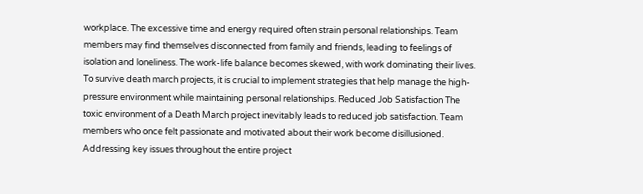workplace. The excessive time and energy required often strain personal relationships. Team members may find themselves disconnected from family and friends, leading to feelings of isolation and loneliness. The work-life balance becomes skewed, with work dominating their lives. To survive death march projects, it is crucial to implement strategies that help manage the high-pressure environment while maintaining personal relationships. Reduced Job Satisfaction The toxic environment of a Death March project inevitably leads to reduced job satisfaction. Team members who once felt passionate and motivated about their work become disillusioned. Addressing key issues throughout the entire project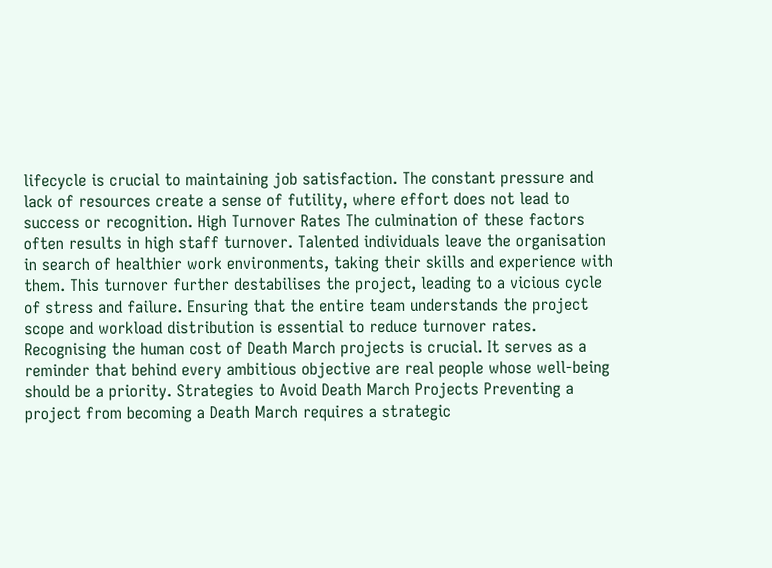lifecycle is crucial to maintaining job satisfaction. The constant pressure and lack of resources create a sense of futility, where effort does not lead to success or recognition. High Turnover Rates The culmination of these factors often results in high staff turnover. Talented individuals leave the organisation in search of healthier work environments, taking their skills and experience with them. This turnover further destabilises the project, leading to a vicious cycle of stress and failure. Ensuring that the entire team understands the project scope and workload distribution is essential to reduce turnover rates. Recognising the human cost of Death March projects is crucial. It serves as a reminder that behind every ambitious objective are real people whose well-being should be a priority. Strategies to Avoid Death March Projects Preventing a project from becoming a Death March requires a strategic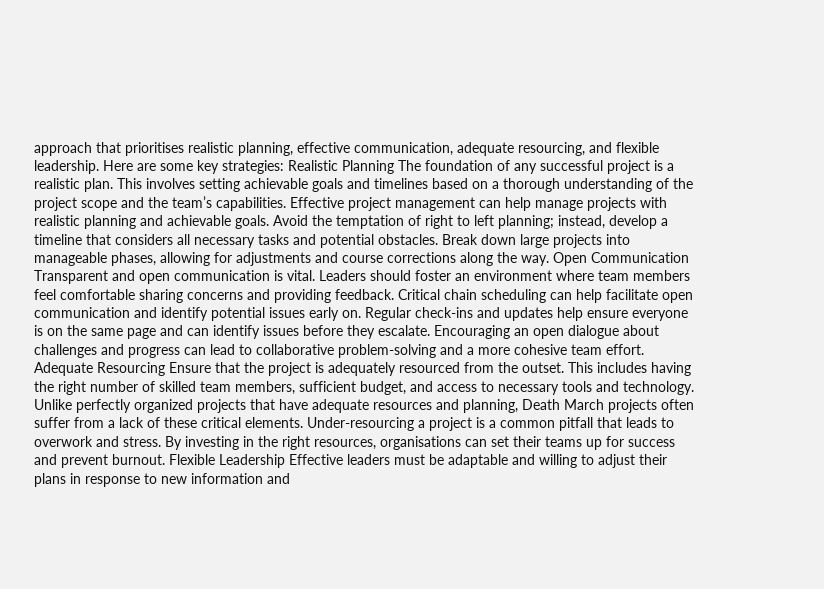approach that prioritises realistic planning, effective communication, adequate resourcing, and flexible leadership. Here are some key strategies: Realistic Planning The foundation of any successful project is a realistic plan. This involves setting achievable goals and timelines based on a thorough understanding of the project scope and the team’s capabilities. Effective project management can help manage projects with realistic planning and achievable goals. Avoid the temptation of right to left planning; instead, develop a timeline that considers all necessary tasks and potential obstacles. Break down large projects into manageable phases, allowing for adjustments and course corrections along the way. Open Communication Transparent and open communication is vital. Leaders should foster an environment where team members feel comfortable sharing concerns and providing feedback. Critical chain scheduling can help facilitate open communication and identify potential issues early on. Regular check-ins and updates help ensure everyone is on the same page and can identify issues before they escalate. Encouraging an open dialogue about challenges and progress can lead to collaborative problem-solving and a more cohesive team effort. Adequate Resourcing Ensure that the project is adequately resourced from the outset. This includes having the right number of skilled team members, sufficient budget, and access to necessary tools and technology. Unlike perfectly organized projects that have adequate resources and planning, Death March projects often suffer from a lack of these critical elements. Under-resourcing a project is a common pitfall that leads to overwork and stress. By investing in the right resources, organisations can set their teams up for success and prevent burnout. Flexible Leadership Effective leaders must be adaptable and willing to adjust their plans in response to new information and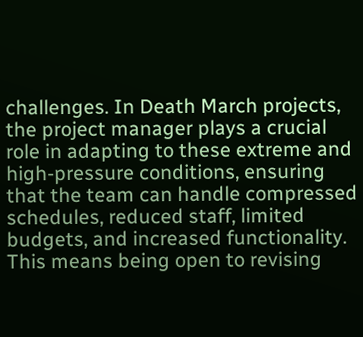challenges. In Death March projects, the project manager plays a crucial role in adapting to these extreme and high-pressure conditions, ensuring that the team can handle compressed schedules, reduced staff, limited budgets, and increased functionality. This means being open to revising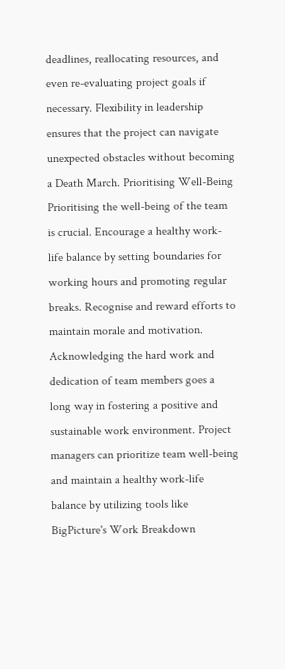deadlines, reallocating resources, and even re-evaluating project goals if necessary. Flexibility in leadership ensures that the project can navigate unexpected obstacles without becoming a Death March. Prioritising Well-Being Prioritising the well-being of the team is crucial. Encourage a healthy work-life balance by setting boundaries for working hours and promoting regular breaks. Recognise and reward efforts to maintain morale and motivation. Acknowledging the hard work and dedication of team members goes a long way in fostering a positive and sustainable work environment. Project managers can prioritize team well-being and maintain a healthy work-life balance by utilizing tools like BigPicture's Work Breakdown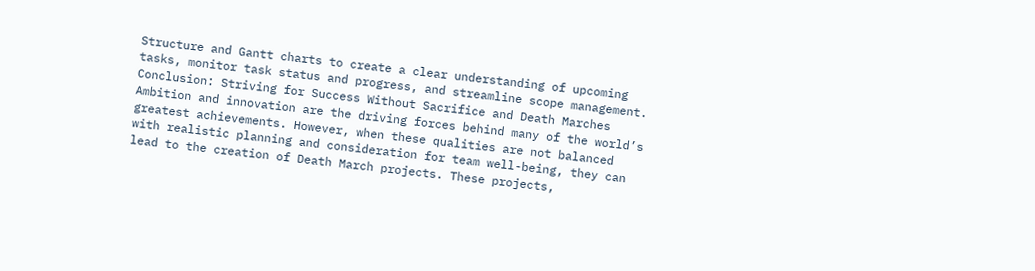Structure and Gantt charts to create a clear understanding of upcoming tasks, monitor task status and progress, and streamline scope management. Conclusion: Striving for Success Without Sacrifice and Death Marches Ambition and innovation are the driving forces behind many of the world’s greatest achievements. However, when these qualities are not balanced with realistic planning and consideration for team well-being, they can lead to the creation of Death March projects. These projects,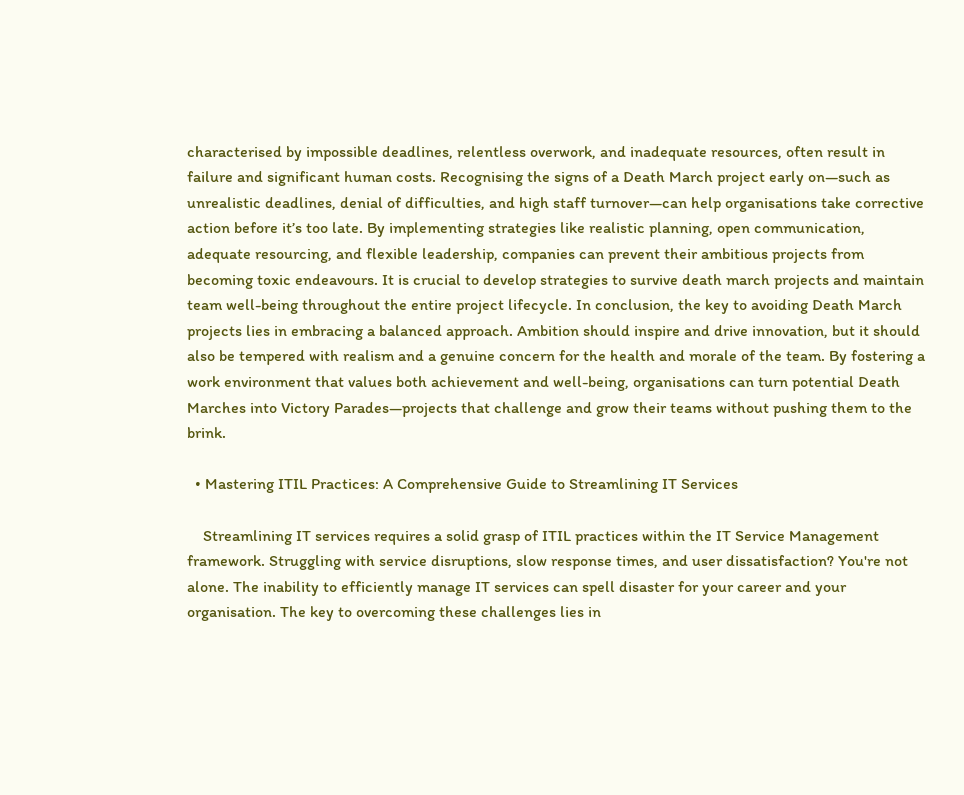characterised by impossible deadlines, relentless overwork, and inadequate resources, often result in failure and significant human costs. Recognising the signs of a Death March project early on—such as unrealistic deadlines, denial of difficulties, and high staff turnover—can help organisations take corrective action before it’s too late. By implementing strategies like realistic planning, open communication, adequate resourcing, and flexible leadership, companies can prevent their ambitious projects from becoming toxic endeavours. It is crucial to develop strategies to survive death march projects and maintain team well-being throughout the entire project lifecycle. In conclusion, the key to avoiding Death March projects lies in embracing a balanced approach. Ambition should inspire and drive innovation, but it should also be tempered with realism and a genuine concern for the health and morale of the team. By fostering a work environment that values both achievement and well-being, organisations can turn potential Death Marches into Victory Parades—projects that challenge and grow their teams without pushing them to the brink.

  • Mastering ITIL Practices: A Comprehensive Guide to Streamlining IT Services

    Streamlining IT services requires a solid grasp of ITIL practices within the IT Service Management framework. Struggling with service disruptions, slow response times, and user dissatisfaction? You're not alone. The inability to efficiently manage IT services can spell disaster for your career and your organisation. The key to overcoming these challenges lies in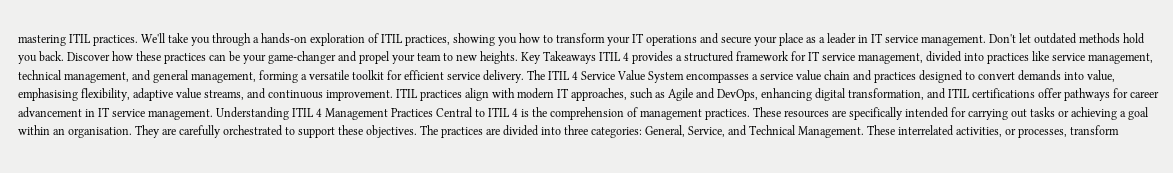mastering ITIL practices. We'll take you through a hands-on exploration of ITIL practices, showing you how to transform your IT operations and secure your place as a leader in IT service management. Don't let outdated methods hold you back. Discover how these practices can be your game-changer and propel your team to new heights. Key Takeaways ITIL 4 provides a structured framework for IT service management, divided into practices like service management, technical management, and general management, forming a versatile toolkit for efficient service delivery. The ITIL 4 Service Value System encompasses a service value chain and practices designed to convert demands into value, emphasising flexibility, adaptive value streams, and continuous improvement. ITIL practices align with modern IT approaches, such as Agile and DevOps, enhancing digital transformation, and ITIL certifications offer pathways for career advancement in IT service management. Understanding ITIL 4 Management Practices Central to ITIL 4 is the comprehension of management practices. These resources are specifically intended for carrying out tasks or achieving a goal within an organisation. They are carefully orchestrated to support these objectives. The practices are divided into three categories: General, Service, and Technical Management. These interrelated activities, or processes, transform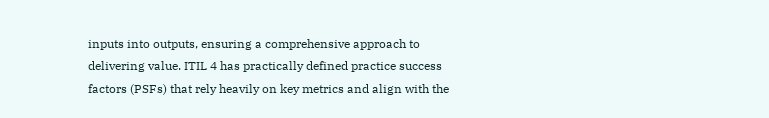inputs into outputs, ensuring a comprehensive approach to delivering value. ITIL 4 has practically defined practice success factors (PSFs) that rely heavily on key metrics and align with the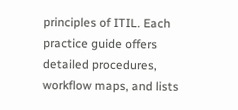principles of ITIL. Each practice guide offers detailed procedures, workflow maps, and lists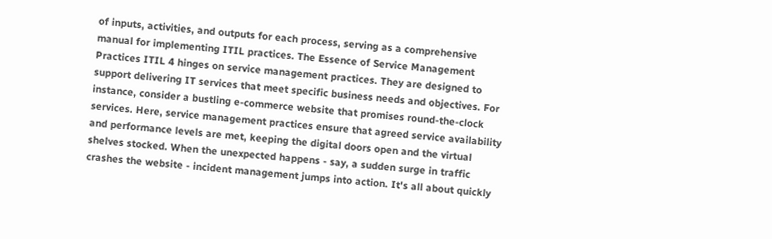of inputs, activities, and outputs for each process, serving as a comprehensive manual for implementing ITIL practices. The Essence of Service Management Practices ITIL 4 hinges on service management practices. They are designed to support delivering IT services that meet specific business needs and objectives. For instance, consider a bustling e-commerce website that promises round-the-clock services. Here, service management practices ensure that agreed service availability and performance levels are met, keeping the digital doors open and the virtual shelves stocked. When the unexpected happens - say, a sudden surge in traffic crashes the website - incident management jumps into action. It's all about quickly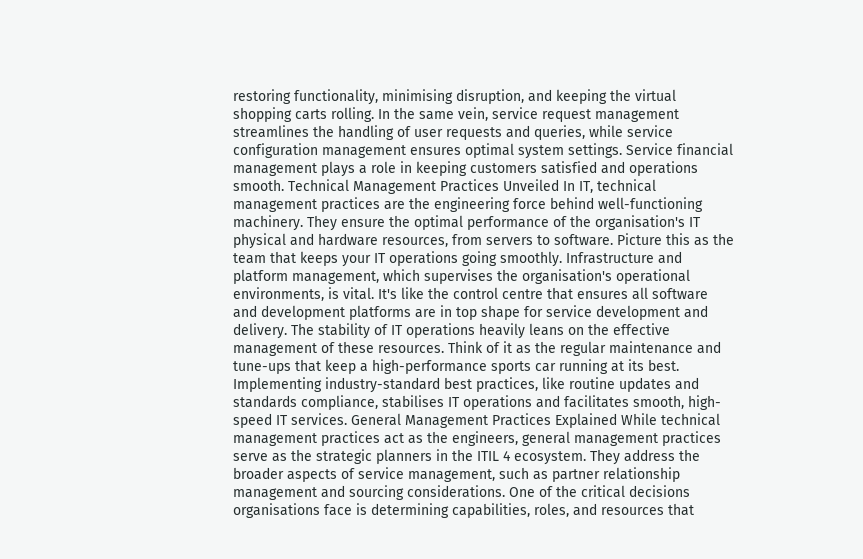restoring functionality, minimising disruption, and keeping the virtual shopping carts rolling. In the same vein, service request management streamlines the handling of user requests and queries, while service configuration management ensures optimal system settings. Service financial management plays a role in keeping customers satisfied and operations smooth. Technical Management Practices Unveiled In IT, technical management practices are the engineering force behind well-functioning machinery. They ensure the optimal performance of the organisation's IT physical and hardware resources, from servers to software. Picture this as the team that keeps your IT operations going smoothly. Infrastructure and platform management, which supervises the organisation's operational environments, is vital. It's like the control centre that ensures all software and development platforms are in top shape for service development and delivery. The stability of IT operations heavily leans on the effective management of these resources. Think of it as the regular maintenance and tune-ups that keep a high-performance sports car running at its best. Implementing industry-standard best practices, like routine updates and standards compliance, stabilises IT operations and facilitates smooth, high-speed IT services. General Management Practices Explained While technical management practices act as the engineers, general management practices serve as the strategic planners in the ITIL 4 ecosystem. They address the broader aspects of service management, such as partner relationship management and sourcing considerations. One of the critical decisions organisations face is determining capabilities, roles, and resources that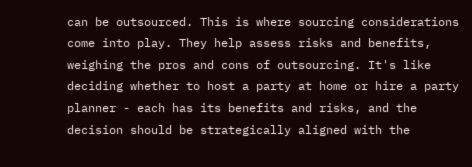can be outsourced. This is where sourcing considerations come into play. They help assess risks and benefits, weighing the pros and cons of outsourcing. It's like deciding whether to host a party at home or hire a party planner - each has its benefits and risks, and the decision should be strategically aligned with the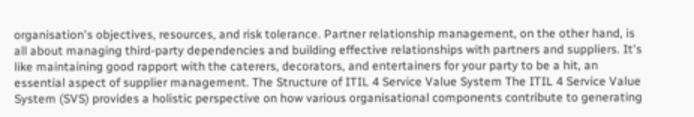organisation's objectives, resources, and risk tolerance. Partner relationship management, on the other hand, is all about managing third-party dependencies and building effective relationships with partners and suppliers. It's like maintaining good rapport with the caterers, decorators, and entertainers for your party to be a hit, an essential aspect of supplier management. The Structure of ITIL 4 Service Value System The ITIL 4 Service Value System (SVS) provides a holistic perspective on how various organisational components contribute to generating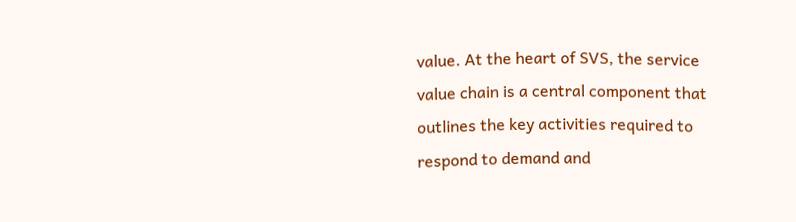value. At the heart of SVS, the service value chain is a central component that outlines the key activities required to respond to demand and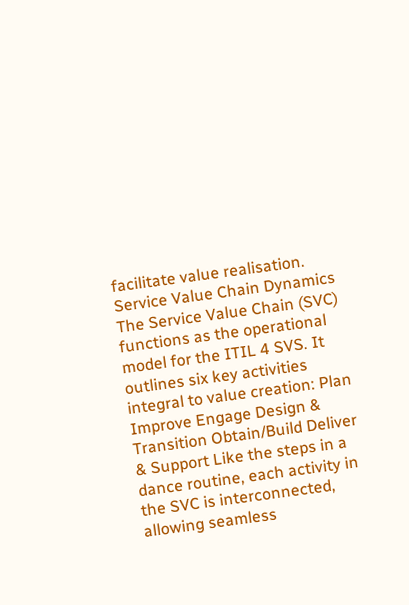facilitate value realisation. Service Value Chain Dynamics The Service Value Chain (SVC) functions as the operational model for the ITIL 4 SVS. It outlines six key activities integral to value creation: Plan Improve Engage Design & Transition Obtain/Build Deliver & Support Like the steps in a dance routine, each activity in the SVC is interconnected, allowing seamless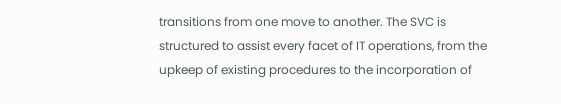transitions from one move to another. The SVC is structured to assist every facet of IT operations, from the upkeep of existing procedures to the incorporation of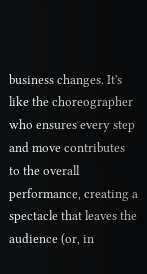business changes. It's like the choreographer who ensures every step and move contributes to the overall performance, creating a spectacle that leaves the audience (or, in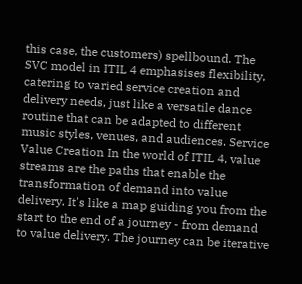this case, the customers) spellbound. The SVC model in ITIL 4 emphasises flexibility, catering to varied service creation and delivery needs, just like a versatile dance routine that can be adapted to different music styles, venues, and audiences. Service Value Creation In the world of ITIL 4, value streams are the paths that enable the transformation of demand into value delivery. It's like a map guiding you from the start to the end of a journey - from demand to value delivery. The journey can be iterative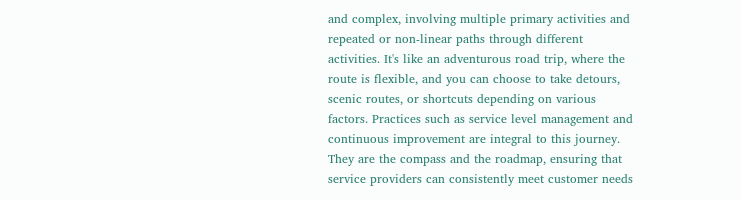and complex, involving multiple primary activities and repeated or non-linear paths through different activities. It's like an adventurous road trip, where the route is flexible, and you can choose to take detours, scenic routes, or shortcuts depending on various factors. Practices such as service level management and continuous improvement are integral to this journey. They are the compass and the roadmap, ensuring that service providers can consistently meet customer needs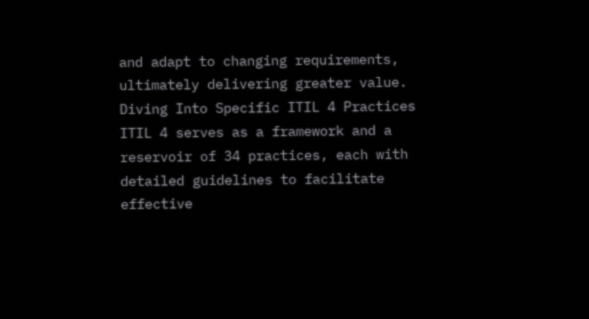and adapt to changing requirements, ultimately delivering greater value. Diving Into Specific ITIL 4 Practices ITIL 4 serves as a framework and a reservoir of 34 practices, each with detailed guidelines to facilitate effective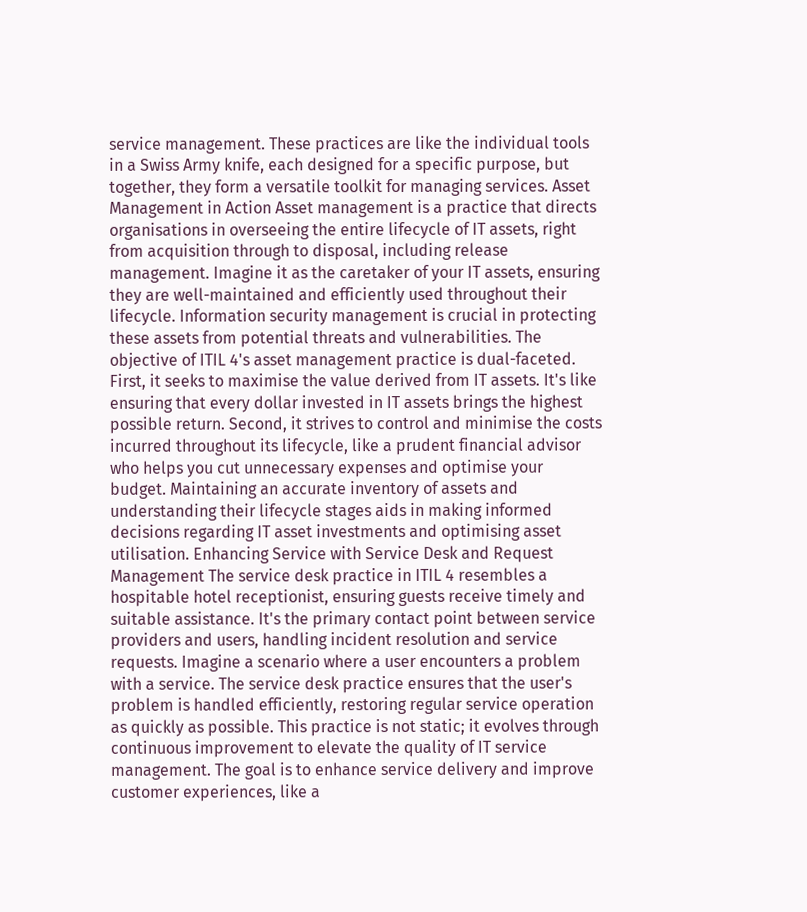service management. These practices are like the individual tools in a Swiss Army knife, each designed for a specific purpose, but together, they form a versatile toolkit for managing services. Asset Management in Action Asset management is a practice that directs organisations in overseeing the entire lifecycle of IT assets, right from acquisition through to disposal, including release management. Imagine it as the caretaker of your IT assets, ensuring they are well-maintained and efficiently used throughout their lifecycle. Information security management is crucial in protecting these assets from potential threats and vulnerabilities. The objective of ITIL 4's asset management practice is dual-faceted. First, it seeks to maximise the value derived from IT assets. It's like ensuring that every dollar invested in IT assets brings the highest possible return. Second, it strives to control and minimise the costs incurred throughout its lifecycle, like a prudent financial advisor who helps you cut unnecessary expenses and optimise your budget. Maintaining an accurate inventory of assets and understanding their lifecycle stages aids in making informed decisions regarding IT asset investments and optimising asset utilisation. Enhancing Service with Service Desk and Request Management The service desk practice in ITIL 4 resembles a hospitable hotel receptionist, ensuring guests receive timely and suitable assistance. It's the primary contact point between service providers and users, handling incident resolution and service requests. Imagine a scenario where a user encounters a problem with a service. The service desk practice ensures that the user's problem is handled efficiently, restoring regular service operation as quickly as possible. This practice is not static; it evolves through continuous improvement to elevate the quality of IT service management. The goal is to enhance service delivery and improve customer experiences, like a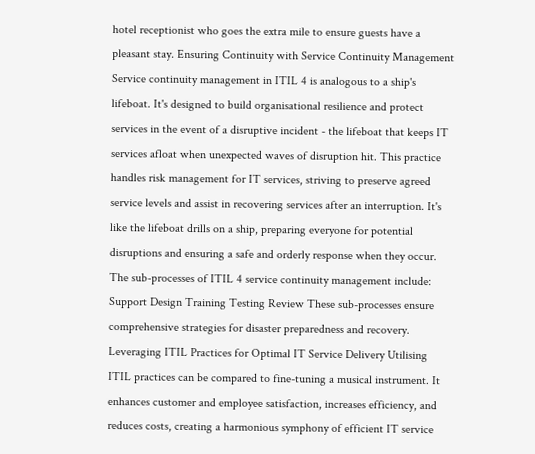hotel receptionist who goes the extra mile to ensure guests have a pleasant stay. Ensuring Continuity with Service Continuity Management Service continuity management in ITIL 4 is analogous to a ship's lifeboat. It's designed to build organisational resilience and protect services in the event of a disruptive incident - the lifeboat that keeps IT services afloat when unexpected waves of disruption hit. This practice handles risk management for IT services, striving to preserve agreed service levels and assist in recovering services after an interruption. It's like the lifeboat drills on a ship, preparing everyone for potential disruptions and ensuring a safe and orderly response when they occur. The sub-processes of ITIL 4 service continuity management include: Support Design Training Testing Review These sub-processes ensure comprehensive strategies for disaster preparedness and recovery. Leveraging ITIL Practices for Optimal IT Service Delivery Utilising ITIL practices can be compared to fine-tuning a musical instrument. It enhances customer and employee satisfaction, increases efficiency, and reduces costs, creating a harmonious symphony of efficient IT service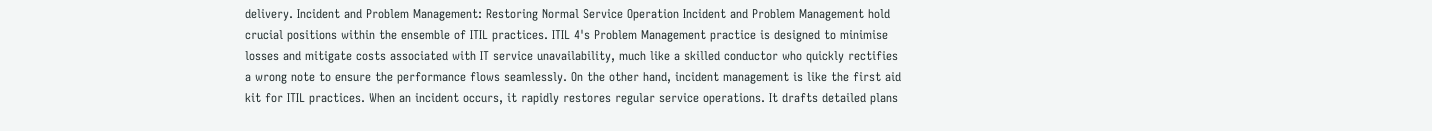delivery. Incident and Problem Management: Restoring Normal Service Operation Incident and Problem Management hold crucial positions within the ensemble of ITIL practices. ITIL 4's Problem Management practice is designed to minimise losses and mitigate costs associated with IT service unavailability, much like a skilled conductor who quickly rectifies a wrong note to ensure the performance flows seamlessly. On the other hand, incident management is like the first aid kit for ITIL practices. When an incident occurs, it rapidly restores regular service operations. It drafts detailed plans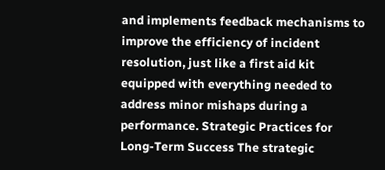and implements feedback mechanisms to improve the efficiency of incident resolution, just like a first aid kit equipped with everything needed to address minor mishaps during a performance. Strategic Practices for Long-Term Success The strategic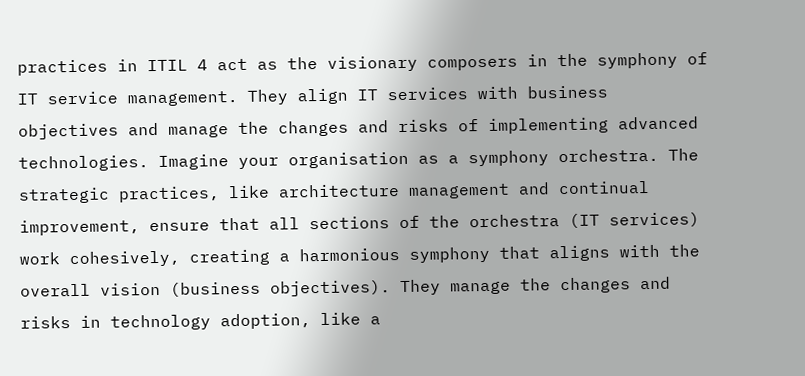practices in ITIL 4 act as the visionary composers in the symphony of IT service management. They align IT services with business objectives and manage the changes and risks of implementing advanced technologies. Imagine your organisation as a symphony orchestra. The strategic practices, like architecture management and continual improvement, ensure that all sections of the orchestra (IT services) work cohesively, creating a harmonious symphony that aligns with the overall vision (business objectives). They manage the changes and risks in technology adoption, like a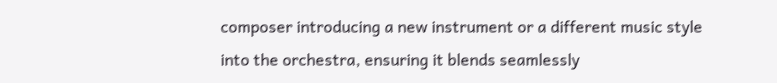composer introducing a new instrument or a different music style into the orchestra, ensuring it blends seamlessly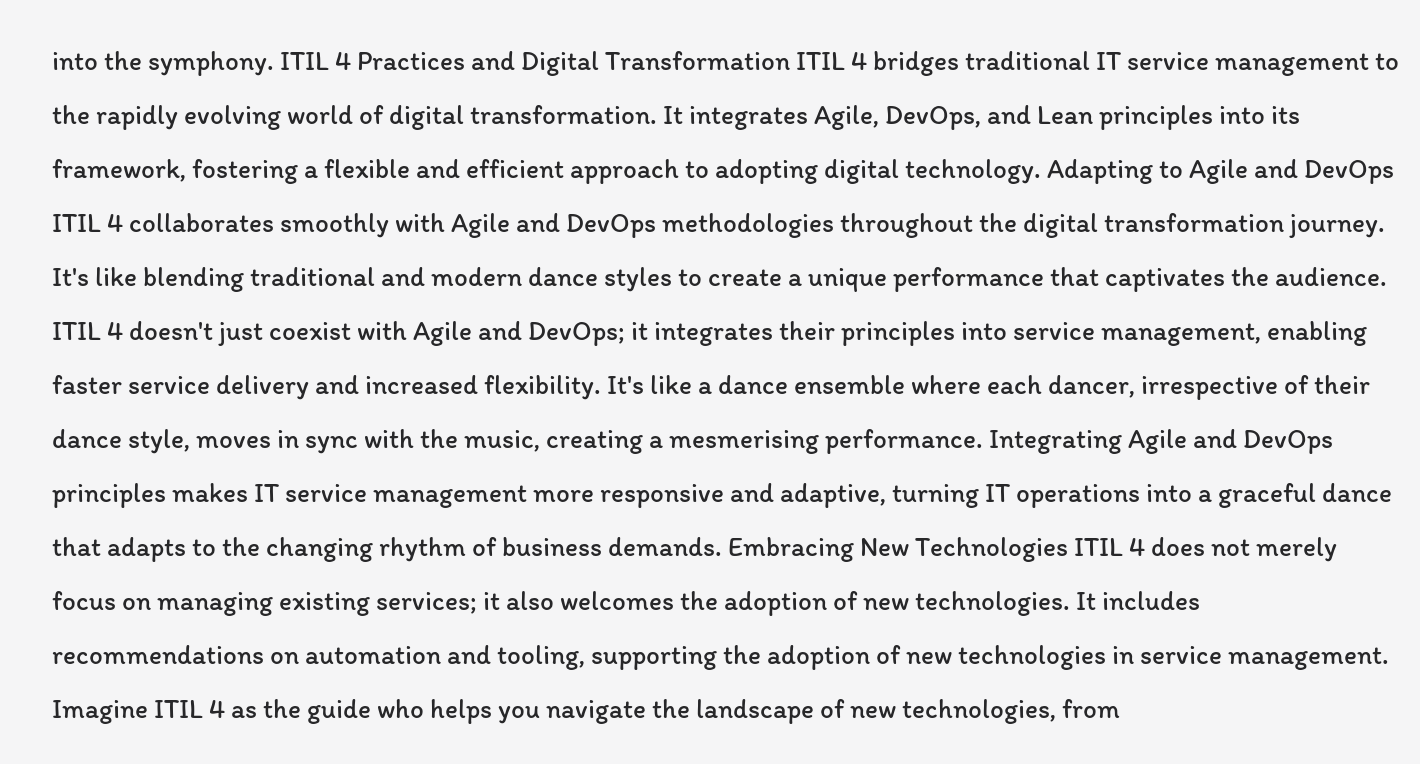into the symphony. ITIL 4 Practices and Digital Transformation ITIL 4 bridges traditional IT service management to the rapidly evolving world of digital transformation. It integrates Agile, DevOps, and Lean principles into its framework, fostering a flexible and efficient approach to adopting digital technology. Adapting to Agile and DevOps ITIL 4 collaborates smoothly with Agile and DevOps methodologies throughout the digital transformation journey. It's like blending traditional and modern dance styles to create a unique performance that captivates the audience. ITIL 4 doesn't just coexist with Agile and DevOps; it integrates their principles into service management, enabling faster service delivery and increased flexibility. It's like a dance ensemble where each dancer, irrespective of their dance style, moves in sync with the music, creating a mesmerising performance. Integrating Agile and DevOps principles makes IT service management more responsive and adaptive, turning IT operations into a graceful dance that adapts to the changing rhythm of business demands. Embracing New Technologies ITIL 4 does not merely focus on managing existing services; it also welcomes the adoption of new technologies. It includes recommendations on automation and tooling, supporting the adoption of new technologies in service management. Imagine ITIL 4 as the guide who helps you navigate the landscape of new technologies, from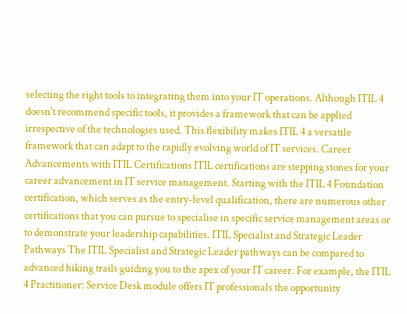selecting the right tools to integrating them into your IT operations. Although ITIL 4 doesn't recommend specific tools, it provides a framework that can be applied irrespective of the technologies used. This flexibility makes ITIL 4 a versatile framework that can adapt to the rapidly evolving world of IT services. Career Advancements with ITIL Certifications ITIL certifications are stepping stones for your career advancement in IT service management. Starting with the ITIL 4 Foundation certification, which serves as the entry-level qualification, there are numerous other certifications that you can pursue to specialise in specific service management areas or to demonstrate your leadership capabilities. ITIL Specialist and Strategic Leader Pathways The ITIL Specialist and Strategic Leader pathways can be compared to advanced hiking trails guiding you to the apex of your IT career. For example, the ITIL 4 Practitioner: Service Desk module offers IT professionals the opportunity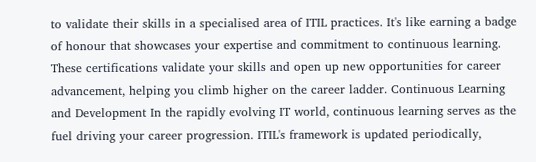to validate their skills in a specialised area of ITIL practices. It's like earning a badge of honour that showcases your expertise and commitment to continuous learning. These certifications validate your skills and open up new opportunities for career advancement, helping you climb higher on the career ladder. Continuous Learning and Development In the rapidly evolving IT world, continuous learning serves as the fuel driving your career progression. ITIL's framework is updated periodically,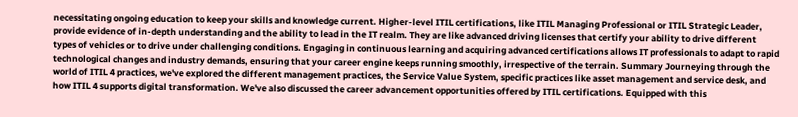necessitating ongoing education to keep your skills and knowledge current. Higher-level ITIL certifications, like ITIL Managing Professional or ITIL Strategic Leader, provide evidence of in-depth understanding and the ability to lead in the IT realm. They are like advanced driving licenses that certify your ability to drive different types of vehicles or to drive under challenging conditions. Engaging in continuous learning and acquiring advanced certifications allows IT professionals to adapt to rapid technological changes and industry demands, ensuring that your career engine keeps running smoothly, irrespective of the terrain. Summary Journeying through the world of ITIL 4 practices, we've explored the different management practices, the Service Value System, specific practices like asset management and service desk, and how ITIL 4 supports digital transformation. We've also discussed the career advancement opportunities offered by ITIL certifications. Equipped with this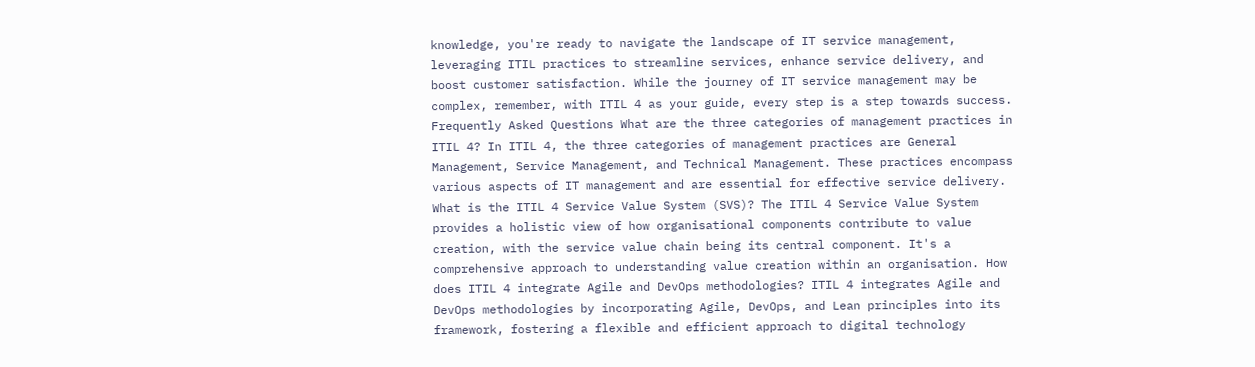knowledge, you're ready to navigate the landscape of IT service management, leveraging ITIL practices to streamline services, enhance service delivery, and boost customer satisfaction. While the journey of IT service management may be complex, remember, with ITIL 4 as your guide, every step is a step towards success. Frequently Asked Questions What are the three categories of management practices in ITIL 4? In ITIL 4, the three categories of management practices are General Management, Service Management, and Technical Management. These practices encompass various aspects of IT management and are essential for effective service delivery. What is the ITIL 4 Service Value System (SVS)? The ITIL 4 Service Value System provides a holistic view of how organisational components contribute to value creation, with the service value chain being its central component. It's a comprehensive approach to understanding value creation within an organisation. How does ITIL 4 integrate Agile and DevOps methodologies? ITIL 4 integrates Agile and DevOps methodologies by incorporating Agile, DevOps, and Lean principles into its framework, fostering a flexible and efficient approach to digital technology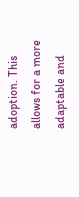adoption. This allows for a more adaptable and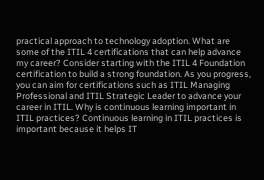practical approach to technology adoption. What are some of the ITIL 4 certifications that can help advance my career? Consider starting with the ITIL 4 Foundation certification to build a strong foundation. As you progress, you can aim for certifications such as ITIL Managing Professional and ITIL Strategic Leader to advance your career in ITIL. Why is continuous learning important in ITIL practices? Continuous learning in ITIL practices is important because it helps IT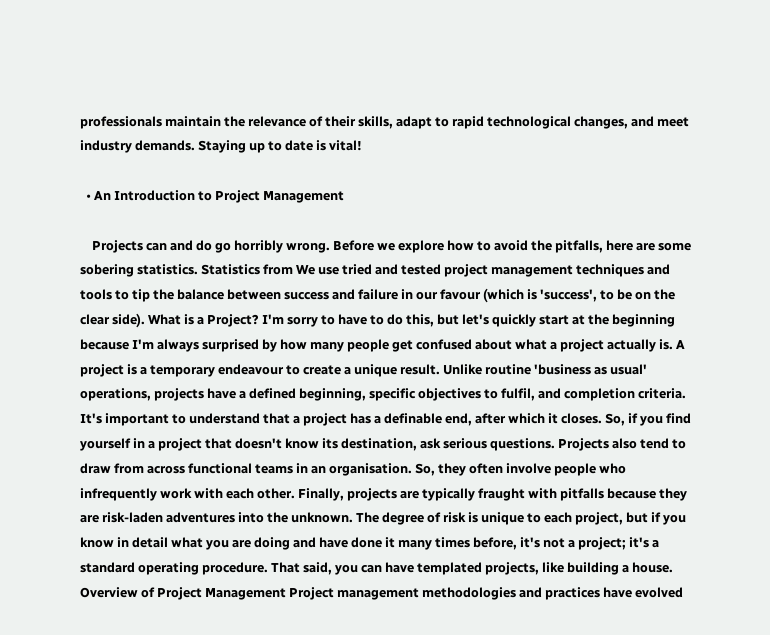professionals maintain the relevance of their skills, adapt to rapid technological changes, and meet industry demands. Staying up to date is vital!

  • An Introduction to Project Management

    Projects can and do go horribly wrong. Before we explore how to avoid the pitfalls, here are some sobering statistics. Statistics from We use tried and tested project management techniques and tools to tip the balance between success and failure in our favour (which is 'success', to be on the clear side). What is a Project? I'm sorry to have to do this, but let's quickly start at the beginning because I'm always surprised by how many people get confused about what a project actually is. A project is a temporary endeavour to create a unique result. Unlike routine 'business as usual' operations, projects have a defined beginning, specific objectives to fulfil, and completion criteria. It's important to understand that a project has a definable end, after which it closes. So, if you find yourself in a project that doesn't know its destination, ask serious questions. Projects also tend to draw from across functional teams in an organisation. So, they often involve people who infrequently work with each other. Finally, projects are typically fraught with pitfalls because they are risk-laden adventures into the unknown. The degree of risk is unique to each project, but if you know in detail what you are doing and have done it many times before, it's not a project; it's a standard operating procedure. That said, you can have templated projects, like building a house. Overview of Project Management Project management methodologies and practices have evolved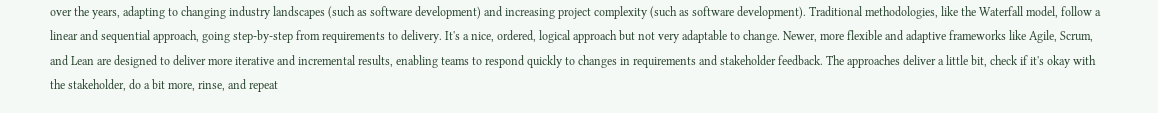over the years, adapting to changing industry landscapes (such as software development) and increasing project complexity (such as software development). Traditional methodologies, like the Waterfall model, follow a linear and sequential approach, going step-by-step from requirements to delivery. It's a nice, ordered, logical approach but not very adaptable to change. Newer, more flexible and adaptive frameworks like Agile, Scrum, and Lean are designed to deliver more iterative and incremental results, enabling teams to respond quickly to changes in requirements and stakeholder feedback. The approaches deliver a little bit, check if it's okay with the stakeholder, do a bit more, rinse, and repeat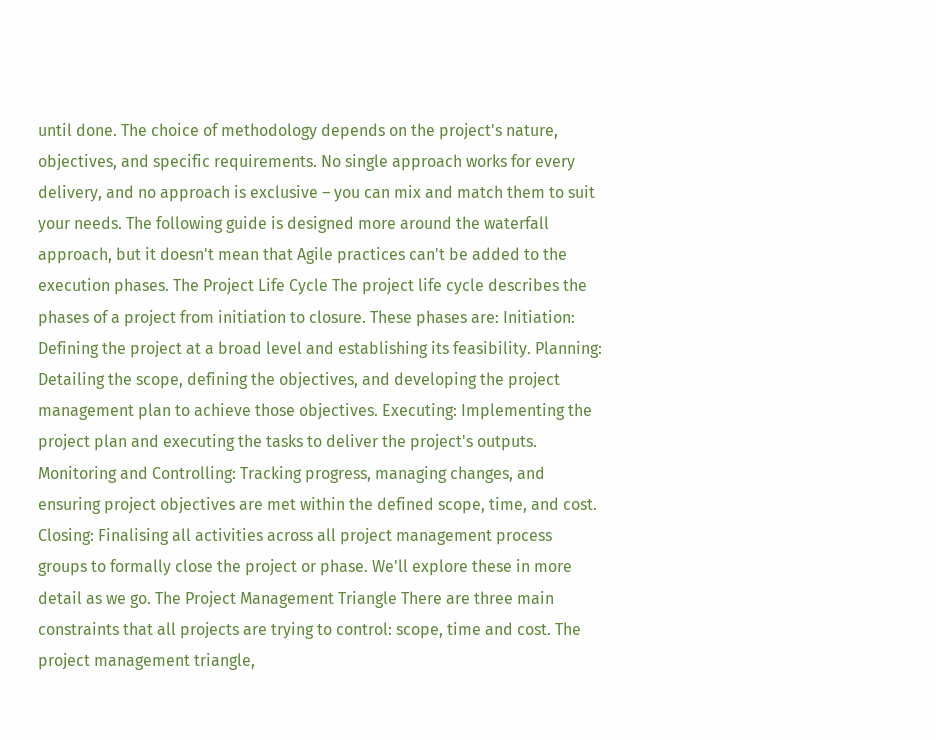until done. The choice of methodology depends on the project's nature, objectives, and specific requirements. No single approach works for every delivery, and no approach is exclusive – you can mix and match them to suit your needs. The following guide is designed more around the waterfall approach, but it doesn't mean that Agile practices can't be added to the execution phases. The Project Life Cycle The project life cycle describes the phases of a project from initiation to closure. These phases are: Initiation: Defining the project at a broad level and establishing its feasibility. Planning: Detailing the scope, defining the objectives, and developing the project management plan to achieve those objectives. Executing: Implementing the project plan and executing the tasks to deliver the project's outputs. Monitoring and Controlling: Tracking progress, managing changes, and ensuring project objectives are met within the defined scope, time, and cost. Closing: Finalising all activities across all project management process groups to formally close the project or phase. We'll explore these in more detail as we go. The Project Management Triangle There are three main constraints that all projects are trying to control: scope, time and cost. The project management triangle,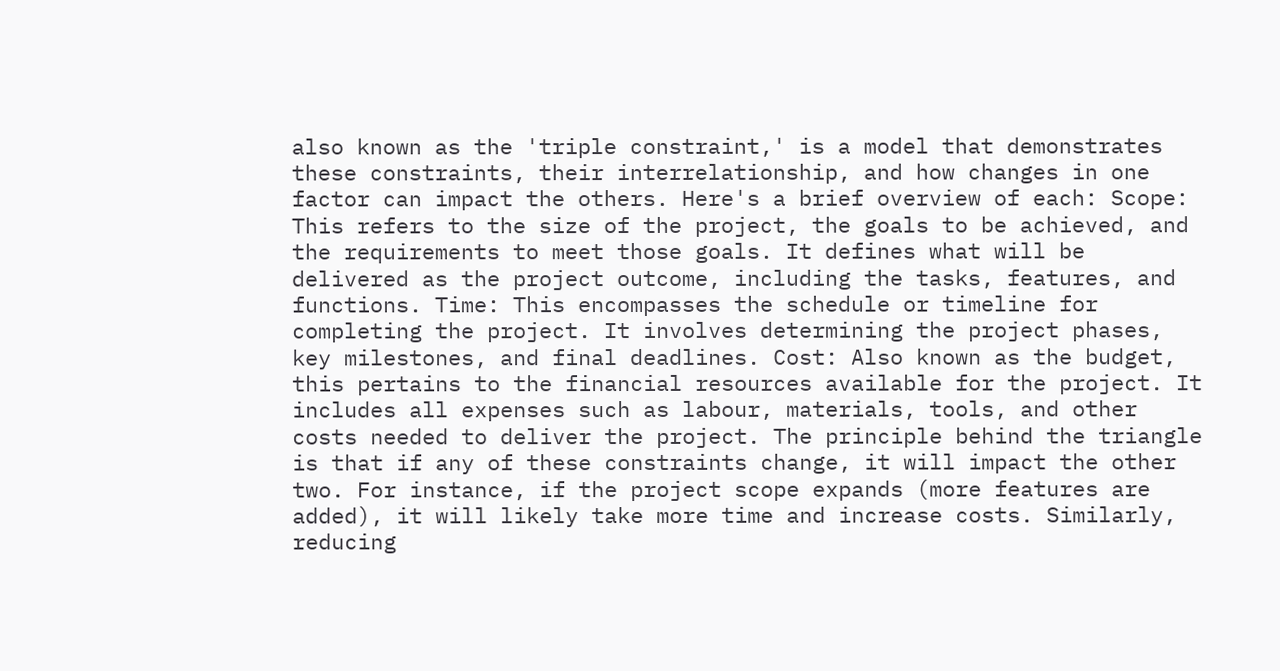also known as the 'triple constraint,' is a model that demonstrates these constraints, their interrelationship, and how changes in one factor can impact the others. Here's a brief overview of each: Scope: This refers to the size of the project, the goals to be achieved, and the requirements to meet those goals. It defines what will be delivered as the project outcome, including the tasks, features, and functions. Time: This encompasses the schedule or timeline for completing the project. It involves determining the project phases, key milestones, and final deadlines. Cost: Also known as the budget, this pertains to the financial resources available for the project. It includes all expenses such as labour, materials, tools, and other costs needed to deliver the project. The principle behind the triangle is that if any of these constraints change, it will impact the other two. For instance, if the project scope expands (more features are added), it will likely take more time and increase costs. Similarly, reducing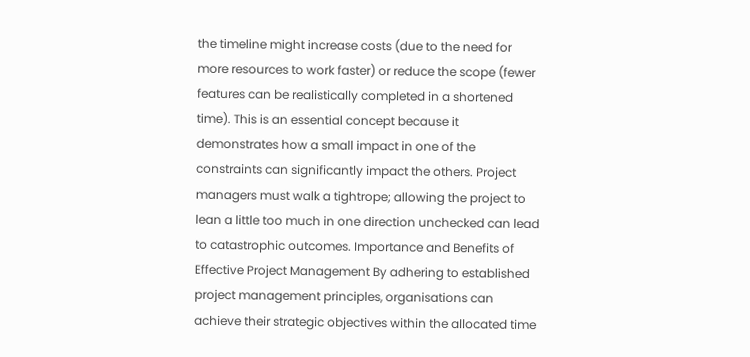the timeline might increase costs (due to the need for more resources to work faster) or reduce the scope (fewer features can be realistically completed in a shortened time). This is an essential concept because it demonstrates how a small impact in one of the constraints can significantly impact the others. Project managers must walk a tightrope; allowing the project to lean a little too much in one direction unchecked can lead to catastrophic outcomes. Importance and Benefits of Effective Project Management By adhering to established project management principles, organisations can achieve their strategic objectives within the allocated time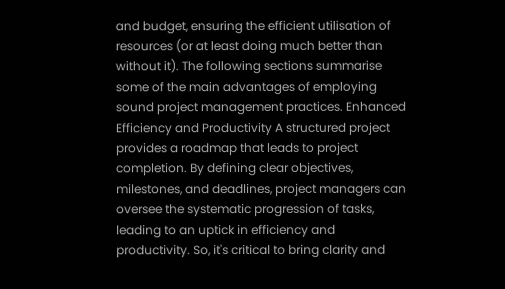and budget, ensuring the efficient utilisation of resources (or at least doing much better than without it). The following sections summarise some of the main advantages of employing sound project management practices. Enhanced Efficiency and Productivity A structured project provides a roadmap that leads to project completion. By defining clear objectives, milestones, and deadlines, project managers can oversee the systematic progression of tasks, leading to an uptick in efficiency and productivity. So, it's critical to bring clarity and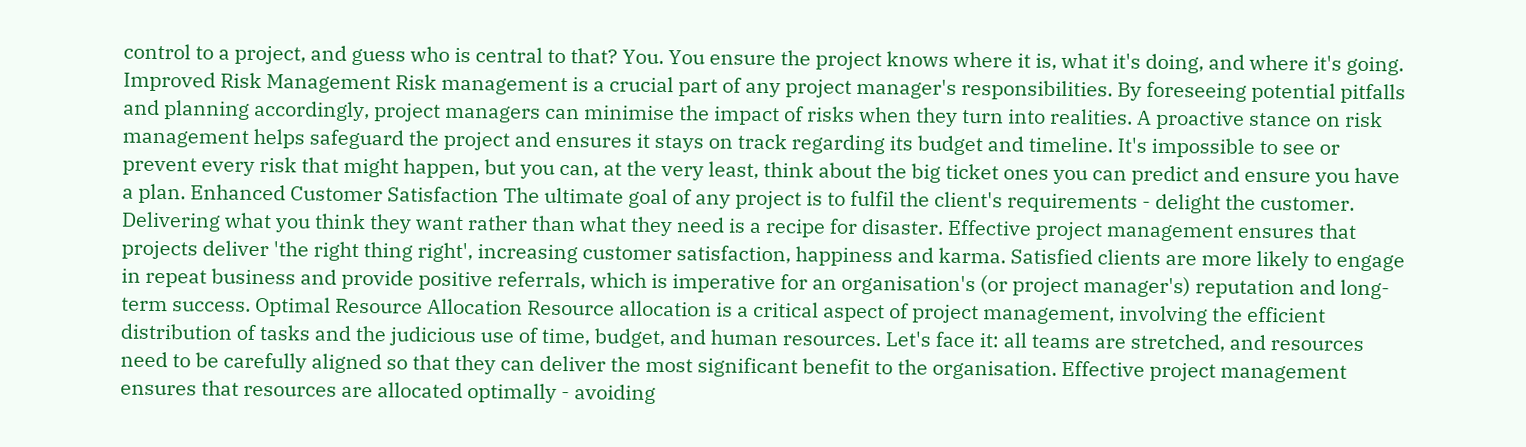control to a project, and guess who is central to that? You. You ensure the project knows where it is, what it's doing, and where it's going. Improved Risk Management Risk management is a crucial part of any project manager's responsibilities. By foreseeing potential pitfalls and planning accordingly, project managers can minimise the impact of risks when they turn into realities. A proactive stance on risk management helps safeguard the project and ensures it stays on track regarding its budget and timeline. It's impossible to see or prevent every risk that might happen, but you can, at the very least, think about the big ticket ones you can predict and ensure you have a plan. Enhanced Customer Satisfaction The ultimate goal of any project is to fulfil the client's requirements - delight the customer. Delivering what you think they want rather than what they need is a recipe for disaster. Effective project management ensures that projects deliver 'the right thing right', increasing customer satisfaction, happiness and karma. Satisfied clients are more likely to engage in repeat business and provide positive referrals, which is imperative for an organisation's (or project manager's) reputation and long-term success. Optimal Resource Allocation Resource allocation is a critical aspect of project management, involving the efficient distribution of tasks and the judicious use of time, budget, and human resources. Let's face it: all teams are stretched, and resources need to be carefully aligned so that they can deliver the most significant benefit to the organisation. Effective project management ensures that resources are allocated optimally - avoiding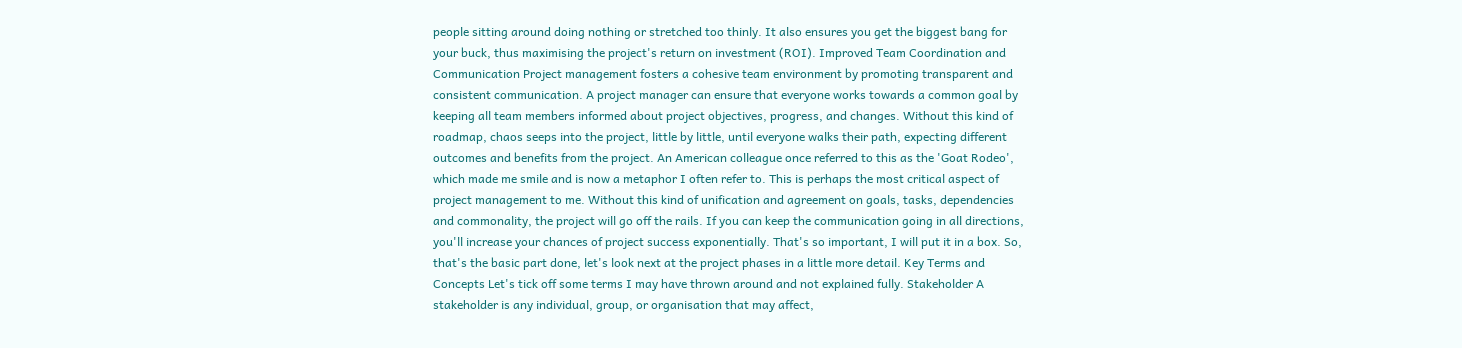people sitting around doing nothing or stretched too thinly. It also ensures you get the biggest bang for your buck, thus maximising the project's return on investment (ROI). Improved Team Coordination and Communication Project management fosters a cohesive team environment by promoting transparent and consistent communication. A project manager can ensure that everyone works towards a common goal by keeping all team members informed about project objectives, progress, and changes. Without this kind of roadmap, chaos seeps into the project, little by little, until everyone walks their path, expecting different outcomes and benefits from the project. An American colleague once referred to this as the 'Goat Rodeo', which made me smile and is now a metaphor I often refer to. This is perhaps the most critical aspect of project management to me. Without this kind of unification and agreement on goals, tasks, dependencies and commonality, the project will go off the rails. If you can keep the communication going in all directions, you'll increase your chances of project success exponentially. That's so important, I will put it in a box. So, that's the basic part done, let's look next at the project phases in a little more detail. Key Terms and Concepts Let's tick off some terms I may have thrown around and not explained fully. Stakeholder A stakeholder is any individual, group, or organisation that may affect,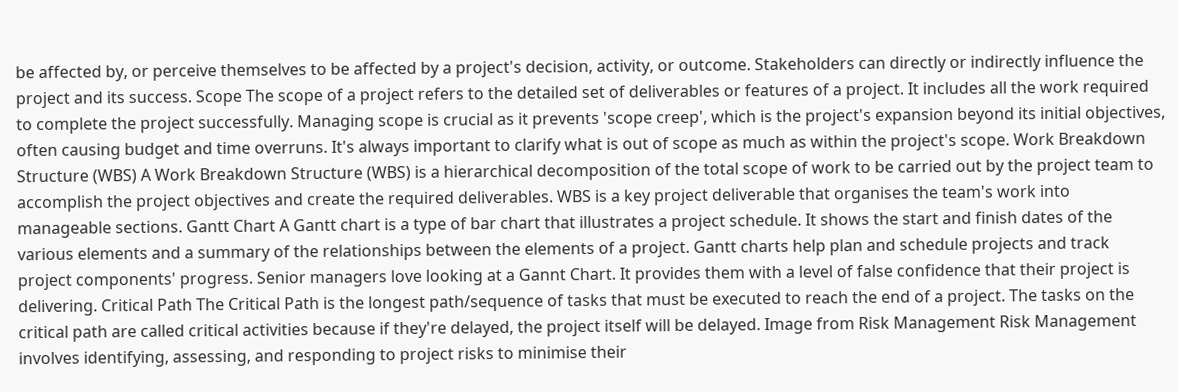be affected by, or perceive themselves to be affected by a project's decision, activity, or outcome. Stakeholders can directly or indirectly influence the project and its success. Scope The scope of a project refers to the detailed set of deliverables or features of a project. It includes all the work required to complete the project successfully. Managing scope is crucial as it prevents 'scope creep', which is the project's expansion beyond its initial objectives, often causing budget and time overruns. It's always important to clarify what is out of scope as much as within the project's scope. Work Breakdown Structure (WBS) A Work Breakdown Structure (WBS) is a hierarchical decomposition of the total scope of work to be carried out by the project team to accomplish the project objectives and create the required deliverables. WBS is a key project deliverable that organises the team's work into manageable sections. Gantt Chart A Gantt chart is a type of bar chart that illustrates a project schedule. It shows the start and finish dates of the various elements and a summary of the relationships between the elements of a project. Gantt charts help plan and schedule projects and track project components' progress. Senior managers love looking at a Gannt Chart. It provides them with a level of false confidence that their project is delivering. Critical Path The Critical Path is the longest path/sequence of tasks that must be executed to reach the end of a project. The tasks on the critical path are called critical activities because if they're delayed, the project itself will be delayed. Image from Risk Management Risk Management involves identifying, assessing, and responding to project risks to minimise their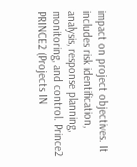impact on project objectives. It includes risk identification, analysis, response planning, monitoring, and control. Prince2 PRINCE2 (Projects IN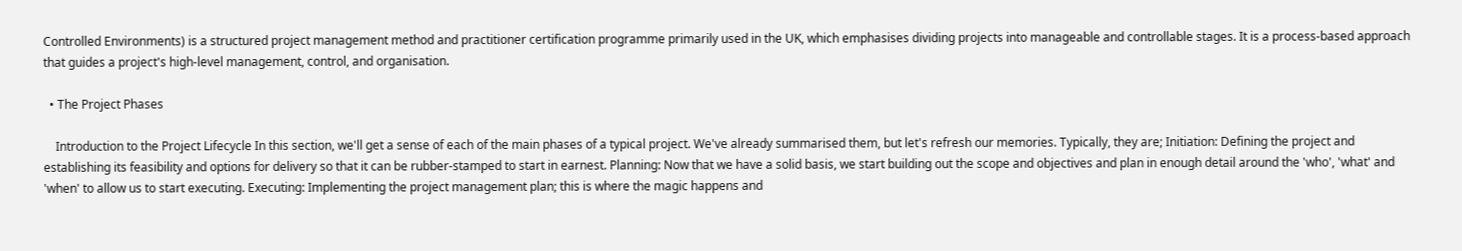Controlled Environments) is a structured project management method and practitioner certification programme primarily used in the UK, which emphasises dividing projects into manageable and controllable stages. It is a process-based approach that guides a project's high-level management, control, and organisation.

  • The Project Phases

    Introduction to the Project Lifecycle In this section, we'll get a sense of each of the main phases of a typical project. We've already summarised them, but let's refresh our memories. Typically, they are; Initiation: Defining the project and establishing its feasibility and options for delivery so that it can be rubber-stamped to start in earnest. Planning: Now that we have a solid basis, we start building out the scope and objectives and plan in enough detail around the 'who', 'what' and 'when' to allow us to start executing. Executing: Implementing the project management plan; this is where the magic happens and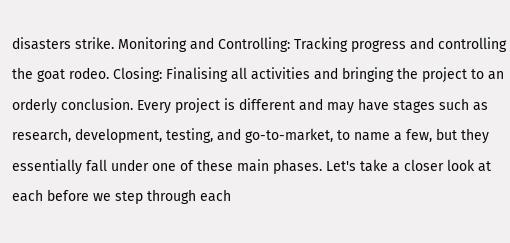disasters strike. Monitoring and Controlling: Tracking progress and controlling the goat rodeo. Closing: Finalising all activities and bringing the project to an orderly conclusion. Every project is different and may have stages such as research, development, testing, and go-to-market, to name a few, but they essentially fall under one of these main phases. Let's take a closer look at each before we step through each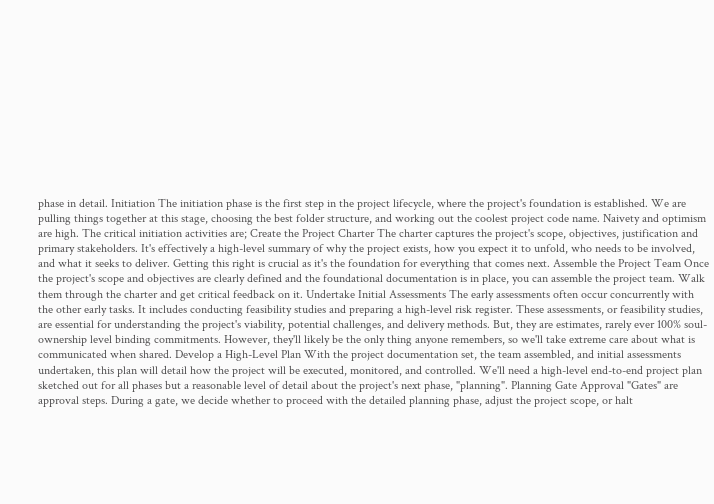phase in detail. Initiation The initiation phase is the first step in the project lifecycle, where the project's foundation is established. We are pulling things together at this stage, choosing the best folder structure, and working out the coolest project code name. Naivety and optimism are high. The critical initiation activities are; Create the Project Charter The charter captures the project's scope, objectives, justification and primary stakeholders. It's effectively a high-level summary of why the project exists, how you expect it to unfold, who needs to be involved, and what it seeks to deliver. Getting this right is crucial as it's the foundation for everything that comes next. Assemble the Project Team Once the project's scope and objectives are clearly defined and the foundational documentation is in place, you can assemble the project team. Walk them through the charter and get critical feedback on it. Undertake Initial Assessments The early assessments often occur concurrently with the other early tasks. It includes conducting feasibility studies and preparing a high-level risk register. These assessments, or feasibility studies, are essential for understanding the project's viability, potential challenges, and delivery methods. But, they are estimates, rarely ever 100% soul-ownership level binding commitments. However, they'll likely be the only thing anyone remembers, so we'll take extreme care about what is communicated when shared. Develop a High-Level Plan With the project documentation set, the team assembled, and initial assessments undertaken, this plan will detail how the project will be executed, monitored, and controlled. We'll need a high-level end-to-end project plan sketched out for all phases but a reasonable level of detail about the project's next phase, "planning". Planning Gate Approval "Gates" are approval steps. During a gate, we decide whether to proceed with the detailed planning phase, adjust the project scope, or halt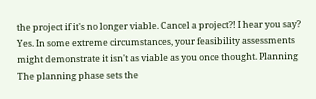the project if it's no longer viable. Cancel a project?! I hear you say? Yes. In some extreme circumstances, your feasibility assessments might demonstrate it isn't as viable as you once thought. Planning The planning phase sets the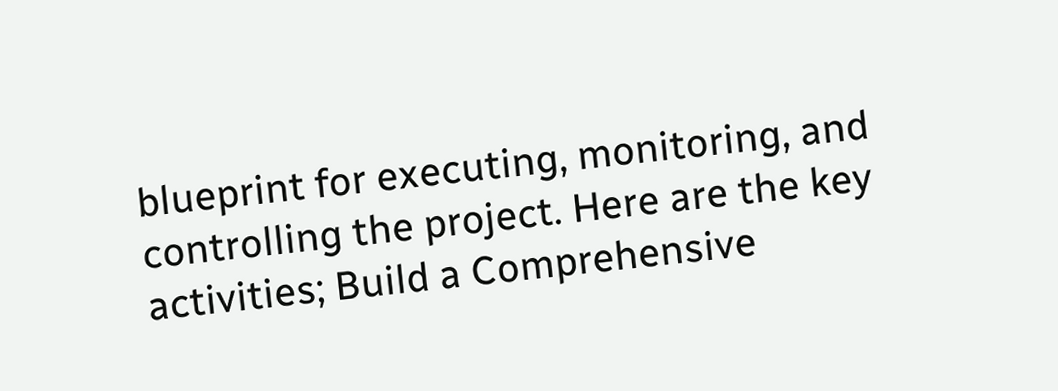blueprint for executing, monitoring, and controlling the project. Here are the key activities; Build a Comprehensive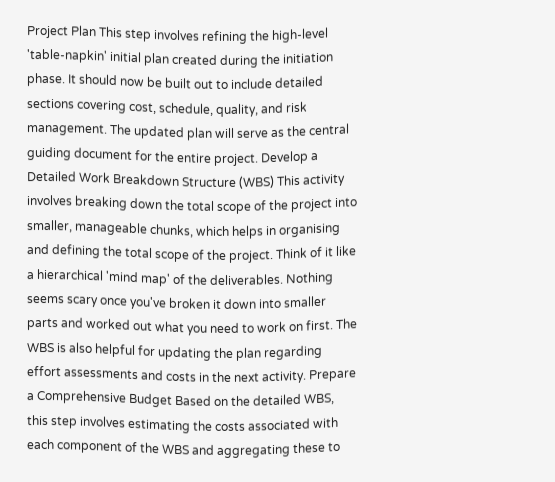Project Plan This step involves refining the high-level 'table-napkin' initial plan created during the initiation phase. It should now be built out to include detailed sections covering cost, schedule, quality, and risk management. The updated plan will serve as the central guiding document for the entire project. Develop a Detailed Work Breakdown Structure (WBS) This activity involves breaking down the total scope of the project into smaller, manageable chunks, which helps in organising and defining the total scope of the project. Think of it like a hierarchical 'mind map' of the deliverables. Nothing seems scary once you've broken it down into smaller parts and worked out what you need to work on first. The WBS is also helpful for updating the plan regarding effort assessments and costs in the next activity. Prepare a Comprehensive Budget Based on the detailed WBS, this step involves estimating the costs associated with each component of the WBS and aggregating these to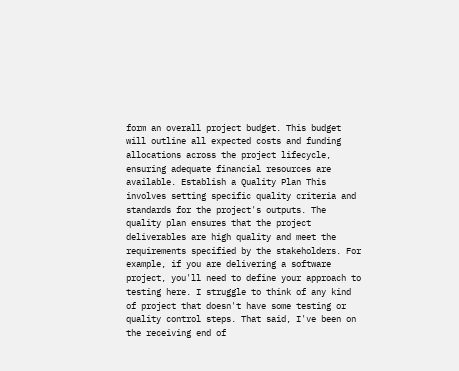form an overall project budget. This budget will outline all expected costs and funding allocations across the project lifecycle, ensuring adequate financial resources are available. Establish a Quality Plan This involves setting specific quality criteria and standards for the project's outputs. The quality plan ensures that the project deliverables are high quality and meet the requirements specified by the stakeholders. For example, if you are delivering a software project, you'll need to define your approach to testing here. I struggle to think of any kind of project that doesn't have some testing or quality control steps. That said, I've been on the receiving end of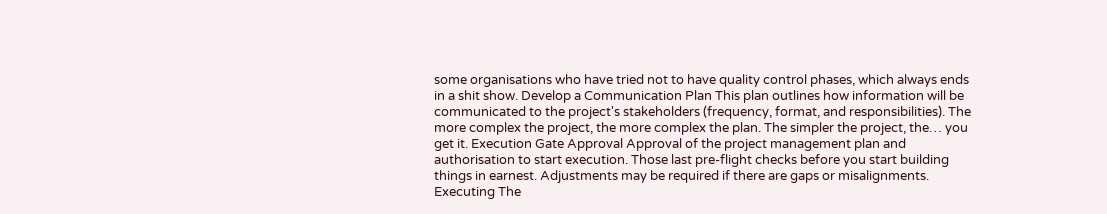some organisations who have tried not to have quality control phases, which always ends in a shit show. Develop a Communication Plan This plan outlines how information will be communicated to the project's stakeholders (frequency, format, and responsibilities). The more complex the project, the more complex the plan. The simpler the project, the… you get it. Execution Gate Approval Approval of the project management plan and authorisation to start execution. Those last pre-flight checks before you start building things in earnest. Adjustments may be required if there are gaps or misalignments. Executing The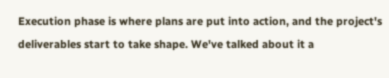Execution phase is where plans are put into action, and the project's deliverables start to take shape. We've talked about it a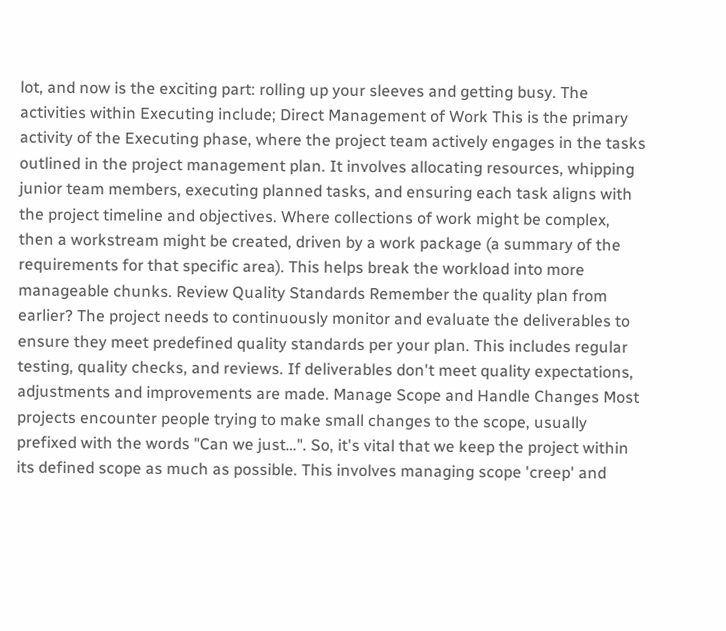lot, and now is the exciting part: rolling up your sleeves and getting busy. The activities within Executing include; Direct Management of Work This is the primary activity of the Executing phase, where the project team actively engages in the tasks outlined in the project management plan. It involves allocating resources, whipping junior team members, executing planned tasks, and ensuring each task aligns with the project timeline and objectives. Where collections of work might be complex, then a workstream might be created, driven by a work package (a summary of the requirements for that specific area). This helps break the workload into more manageable chunks. Review Quality Standards Remember the quality plan from earlier? The project needs to continuously monitor and evaluate the deliverables to ensure they meet predefined quality standards per your plan. This includes regular testing, quality checks, and reviews. If deliverables don't meet quality expectations, adjustments and improvements are made. Manage Scope and Handle Changes Most projects encounter people trying to make small changes to the scope, usually prefixed with the words "Can we just…". So, it's vital that we keep the project within its defined scope as much as possible. This involves managing scope 'creep' and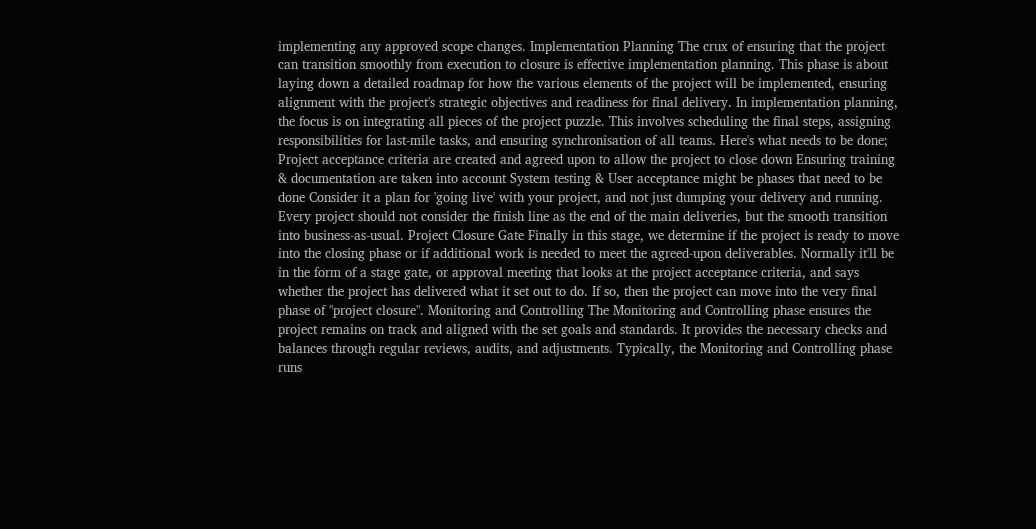implementing any approved scope changes. Implementation Planning The crux of ensuring that the project can transition smoothly from execution to closure is effective implementation planning. This phase is about laying down a detailed roadmap for how the various elements of the project will be implemented, ensuring alignment with the project's strategic objectives and readiness for final delivery. In implementation planning, the focus is on integrating all pieces of the project puzzle. This involves scheduling the final steps, assigning responsibilities for last-mile tasks, and ensuring synchronisation of all teams. Here's what needs to be done; Project acceptance criteria are created and agreed upon to allow the project to close down Ensuring training & documentation are taken into account System testing & User acceptance might be phases that need to be done Consider it a plan for 'going live' with your project, and not just dumping your delivery and running. Every project should not consider the finish line as the end of the main deliveries, but the smooth transition into business-as-usual. Project Closure Gate Finally in this stage, we determine if the project is ready to move into the closing phase or if additional work is needed to meet the agreed-upon deliverables. Normally it'll be in the form of a stage gate, or approval meeting that looks at the project acceptance criteria, and says whether the project has delivered what it set out to do. If so, then the project can move into the very final phase of "project closure". Monitoring and Controlling The Monitoring and Controlling phase ensures the project remains on track and aligned with the set goals and standards. It provides the necessary checks and balances through regular reviews, audits, and adjustments. Typically, the Monitoring and Controlling phase runs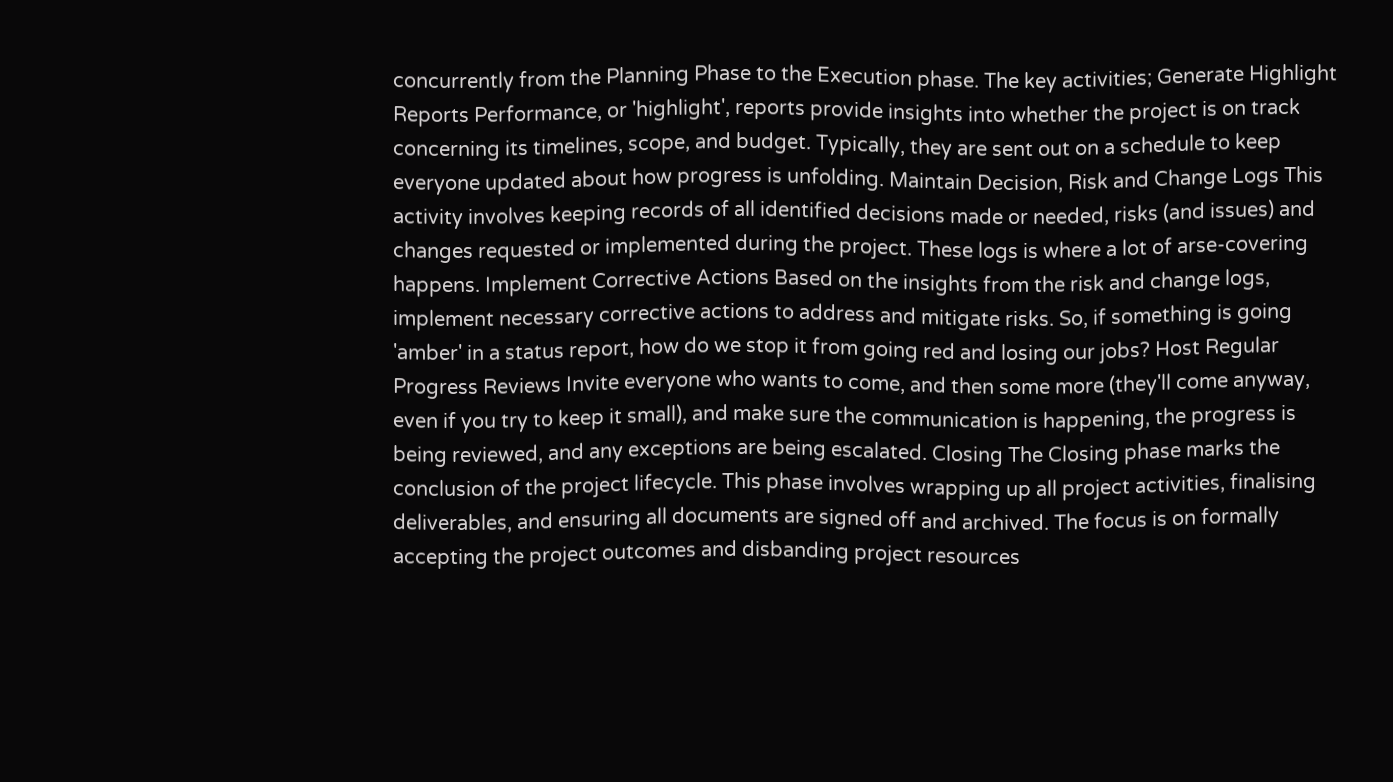concurrently from the Planning Phase to the Execution phase. The key activities; Generate Highlight Reports Performance, or 'highlight', reports provide insights into whether the project is on track concerning its timelines, scope, and budget. Typically, they are sent out on a schedule to keep everyone updated about how progress is unfolding. Maintain Decision, Risk and Change Logs This activity involves keeping records of all identified decisions made or needed, risks (and issues) and changes requested or implemented during the project. These logs is where a lot of arse-covering happens. Implement Corrective Actions Based on the insights from the risk and change logs, implement necessary corrective actions to address and mitigate risks. So, if something is going 'amber' in a status report, how do we stop it from going red and losing our jobs? Host Regular Progress Reviews Invite everyone who wants to come, and then some more (they'll come anyway, even if you try to keep it small), and make sure the communication is happening, the progress is being reviewed, and any exceptions are being escalated. Closing The Closing phase marks the conclusion of the project lifecycle. This phase involves wrapping up all project activities, finalising deliverables, and ensuring all documents are signed off and archived. The focus is on formally accepting the project outcomes and disbanding project resources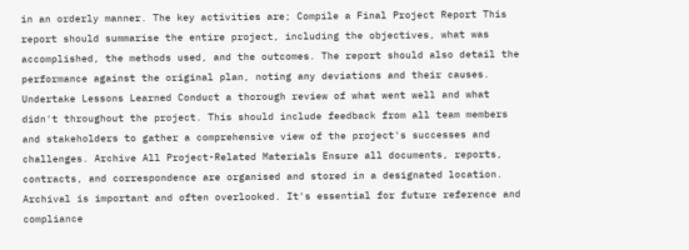in an orderly manner. The key activities are; Compile a Final Project Report This report should summarise the entire project, including the objectives, what was accomplished, the methods used, and the outcomes. The report should also detail the performance against the original plan, noting any deviations and their causes. Undertake Lessons Learned Conduct a thorough review of what went well and what didn't throughout the project. This should include feedback from all team members and stakeholders to gather a comprehensive view of the project's successes and challenges. Archive All Project-Related Materials Ensure all documents, reports, contracts, and correspondence are organised and stored in a designated location. Archival is important and often overlooked. It's essential for future reference and compliance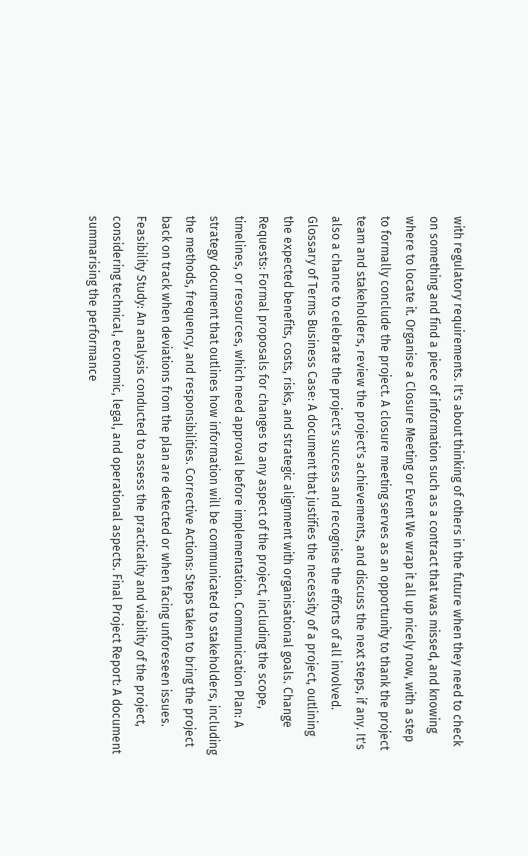with regulatory requirements. It's about thinking of others in the future when they need to check on something and find a piece of information such as a contract that was missed, and knowing where to locate it. Organise a Closure Meeting or Event We wrap it all up nicely now, with a step to formally conclude the project. A closure meeting serves as an opportunity to thank the project team and stakeholders, review the project's achievements, and discuss the next steps, if any. It's also a chance to celebrate the project's success and recognise the efforts of all involved. Glossary of Terms Business Case: A document that justifies the necessity of a project, outlining the expected benefits, costs, risks, and strategic alignment with organisational goals. Change Requests: Formal proposals for changes to any aspect of the project, including the scope, timelines, or resources, which need approval before implementation. Communication Plan: A strategy document that outlines how information will be communicated to stakeholders, including the methods, frequency, and responsibilities. Corrective Actions: Steps taken to bring the project back on track when deviations from the plan are detected or when facing unforeseen issues. Feasibility Study: An analysis conducted to assess the practicality and viability of the project, considering technical, economic, legal, and operational aspects. Final Project Report: A document summarising the performance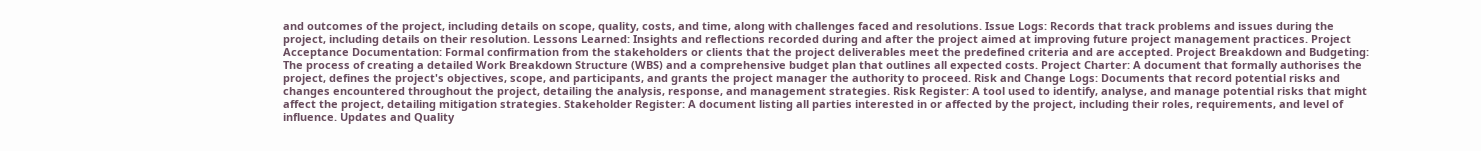and outcomes of the project, including details on scope, quality, costs, and time, along with challenges faced and resolutions. Issue Logs: Records that track problems and issues during the project, including details on their resolution. Lessons Learned: Insights and reflections recorded during and after the project aimed at improving future project management practices. Project Acceptance Documentation: Formal confirmation from the stakeholders or clients that the project deliverables meet the predefined criteria and are accepted. Project Breakdown and Budgeting: The process of creating a detailed Work Breakdown Structure (WBS) and a comprehensive budget plan that outlines all expected costs. Project Charter: A document that formally authorises the project, defines the project's objectives, scope, and participants, and grants the project manager the authority to proceed. Risk and Change Logs: Documents that record potential risks and changes encountered throughout the project, detailing the analysis, response, and management strategies. Risk Register: A tool used to identify, analyse, and manage potential risks that might affect the project, detailing mitigation strategies. Stakeholder Register: A document listing all parties interested in or affected by the project, including their roles, requirements, and level of influence. Updates and Quality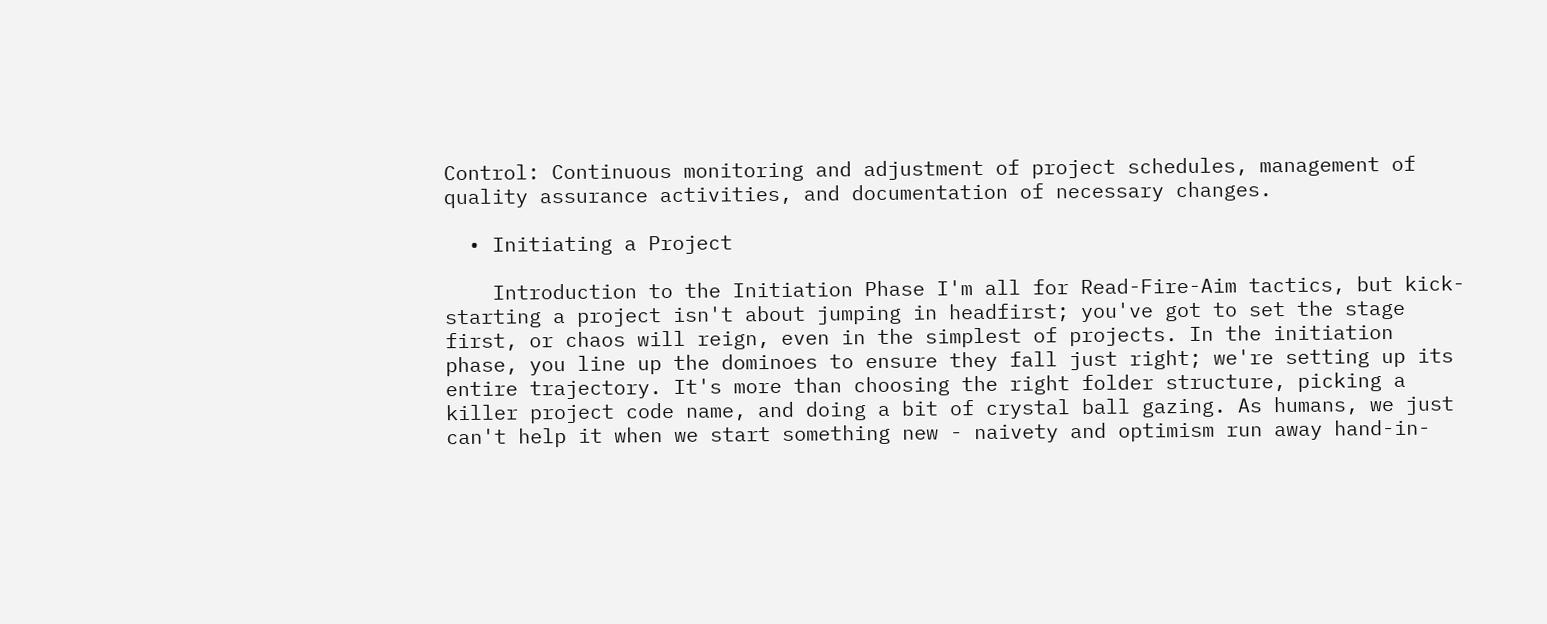Control: Continuous monitoring and adjustment of project schedules, management of quality assurance activities, and documentation of necessary changes.

  • Initiating a Project

    Introduction to the Initiation Phase I'm all for Read-Fire-Aim tactics, but kick-starting a project isn't about jumping in headfirst; you've got to set the stage first, or chaos will reign, even in the simplest of projects. In the initiation phase, you line up the dominoes to ensure they fall just right; we're setting up its entire trajectory. It's more than choosing the right folder structure, picking a killer project code name, and doing a bit of crystal ball gazing. As humans, we just can't help it when we start something new - naivety and optimism run away hand-in-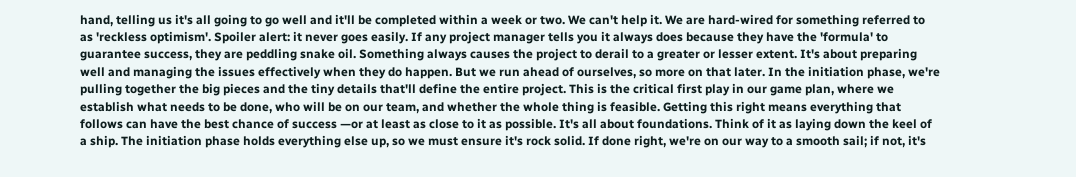hand, telling us it's all going to go well and it'll be completed within a week or two. We can't help it. We are hard-wired for something referred to as 'reckless optimism'. Spoiler alert: it never goes easily. If any project manager tells you it always does because they have the 'formula' to guarantee success, they are peddling snake oil. Something always causes the project to derail to a greater or lesser extent. It's about preparing well and managing the issues effectively when they do happen. But we run ahead of ourselves, so more on that later. In the initiation phase, we're pulling together the big pieces and the tiny details that'll define the entire project. This is the critical first play in our game plan, where we establish what needs to be done, who will be on our team, and whether the whole thing is feasible. Getting this right means everything that follows can have the best chance of success —or at least as close to it as possible. It's all about foundations. Think of it as laying down the keel of a ship. The initiation phase holds everything else up, so we must ensure it's rock solid. If done right, we're on our way to a smooth sail; if not, it's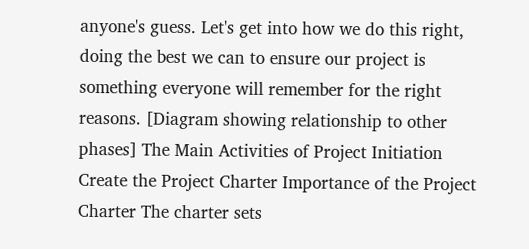anyone's guess. Let's get into how we do this right, doing the best we can to ensure our project is something everyone will remember for the right reasons. [Diagram showing relationship to other phases] The Main Activities of Project Initiation Create the Project Charter Importance of the Project Charter The charter sets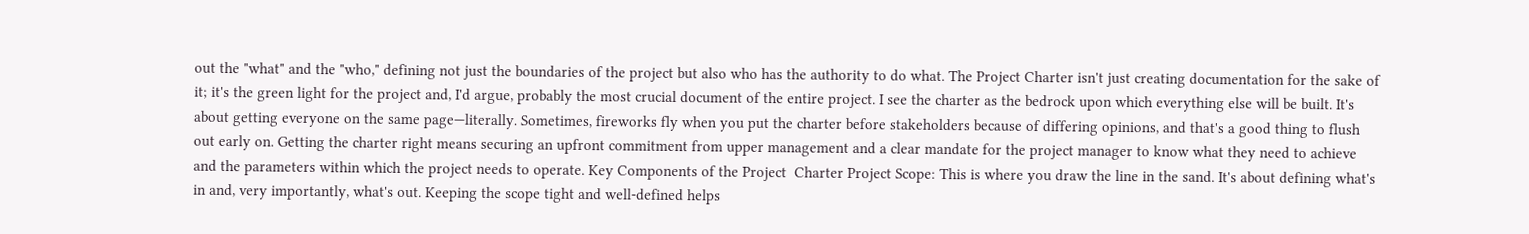out the "what" and the "who," defining not just the boundaries of the project but also who has the authority to do what. The Project Charter isn't just creating documentation for the sake of it; it's the green light for the project and, I'd argue, probably the most crucial document of the entire project. I see the charter as the bedrock upon which everything else will be built. It's about getting everyone on the same page—literally. Sometimes, fireworks fly when you put the charter before stakeholders because of differing opinions, and that's a good thing to flush out early on. Getting the charter right means securing an upfront commitment from upper management and a clear mandate for the project manager to know what they need to achieve and the parameters within which the project needs to operate. Key Components of the Project  Charter Project Scope: This is where you draw the line in the sand. It's about defining what's in and, very importantly, what's out. Keeping the scope tight and well-defined helps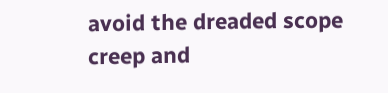avoid the dreaded scope creep and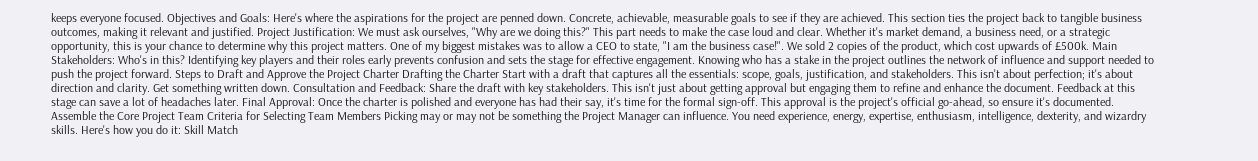keeps everyone focused. Objectives and Goals: Here's where the aspirations for the project are penned down. Concrete, achievable, measurable goals to see if they are achieved. This section ties the project back to tangible business outcomes, making it relevant and justified. Project Justification: We must ask ourselves, "Why are we doing this?" This part needs to make the case loud and clear. Whether it's market demand, a business need, or a strategic opportunity, this is your chance to determine why this project matters. One of my biggest mistakes was to allow a CEO to state, "I am the business case!". We sold 2 copies of the product, which cost upwards of £500k. Main Stakeholders: Who's in this? Identifying key players and their roles early prevents confusion and sets the stage for effective engagement. Knowing who has a stake in the project outlines the network of influence and support needed to push the project forward. Steps to Draft and Approve the Project Charter Drafting the Charter Start with a draft that captures all the essentials: scope, goals, justification, and stakeholders. This isn't about perfection; it's about direction and clarity. Get something written down. Consultation and Feedback: Share the draft with key stakeholders. This isn't just about getting approval but engaging them to refine and enhance the document. Feedback at this stage can save a lot of headaches later. Final Approval: Once the charter is polished and everyone has had their say, it's time for the formal sign-off. This approval is the project's official go-ahead, so ensure it's documented. Assemble the Core Project Team Criteria for Selecting Team Members Picking may or may not be something the Project Manager can influence. You need experience, energy, expertise, enthusiasm, intelligence, dexterity, and wizardry skills. Here's how you do it: Skill Match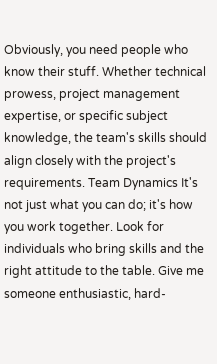Obviously, you need people who know their stuff. Whether technical prowess, project management expertise, or specific subject knowledge, the team's skills should align closely with the project's requirements. Team Dynamics It's not just what you can do; it's how you work together. Look for individuals who bring skills and the right attitude to the table. Give me someone enthusiastic, hard-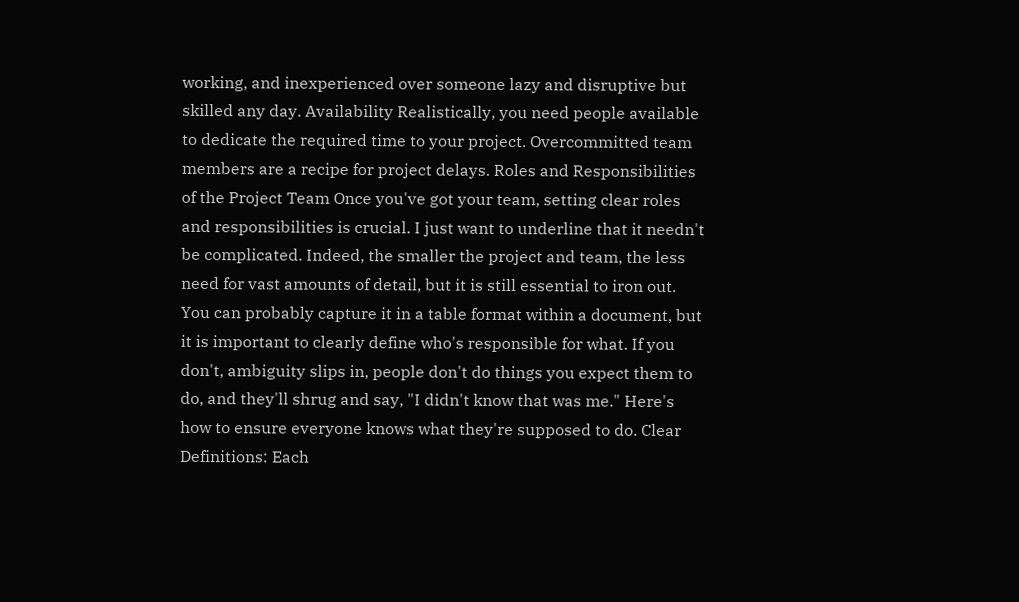working, and inexperienced over someone lazy and disruptive but skilled any day. Availability Realistically, you need people available to dedicate the required time to your project. Overcommitted team members are a recipe for project delays. Roles and Responsibilities of the Project Team Once you've got your team, setting clear roles and responsibilities is crucial. I just want to underline that it needn't be complicated. Indeed, the smaller the project and team, the less need for vast amounts of detail, but it is still essential to iron out. You can probably capture it in a table format within a document, but it is important to clearly define who's responsible for what. If you don't, ambiguity slips in, people don't do things you expect them to do, and they'll shrug and say, "I didn't know that was me." Here's how to ensure everyone knows what they're supposed to do. Clear Definitions: Each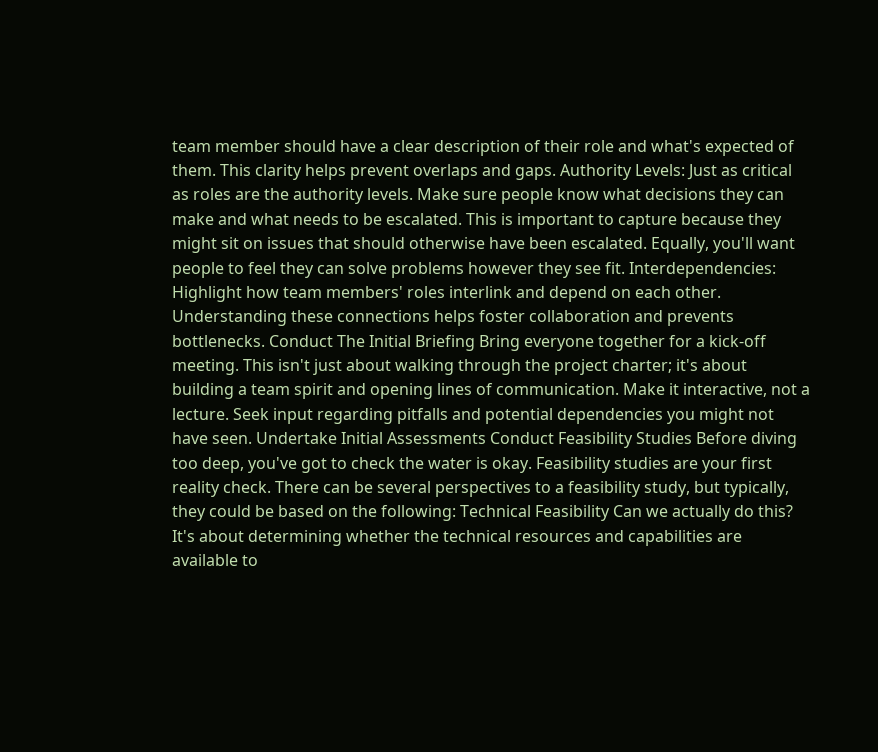team member should have a clear description of their role and what's expected of them. This clarity helps prevent overlaps and gaps. Authority Levels: Just as critical as roles are the authority levels. Make sure people know what decisions they can make and what needs to be escalated. This is important to capture because they might sit on issues that should otherwise have been escalated. Equally, you'll want people to feel they can solve problems however they see fit. Interdependencies: Highlight how team members' roles interlink and depend on each other. Understanding these connections helps foster collaboration and prevents bottlenecks. Conduct The Initial Briefing Bring everyone together for a kick-off meeting. This isn't just about walking through the project charter; it's about building a team spirit and opening lines of communication. Make it interactive, not a lecture. Seek input regarding pitfalls and potential dependencies you might not have seen. Undertake Initial Assessments Conduct Feasibility Studies Before diving too deep, you've got to check the water is okay. Feasibility studies are your first reality check. There can be several perspectives to a feasibility study, but typically, they could be based on the following: Technical Feasibility Can we actually do this? It's about determining whether the technical resources and capabilities are available to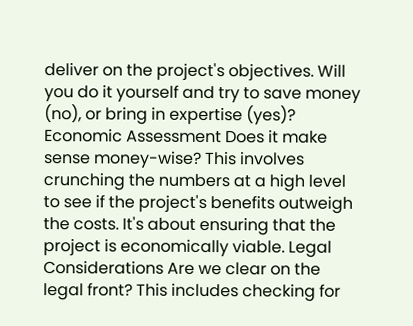deliver on the project's objectives. Will you do it yourself and try to save money (no), or bring in expertise (yes)? Economic Assessment Does it make sense money-wise? This involves crunching the numbers at a high level to see if the project's benefits outweigh the costs. It's about ensuring that the project is economically viable. Legal Considerations Are we clear on the legal front? This includes checking for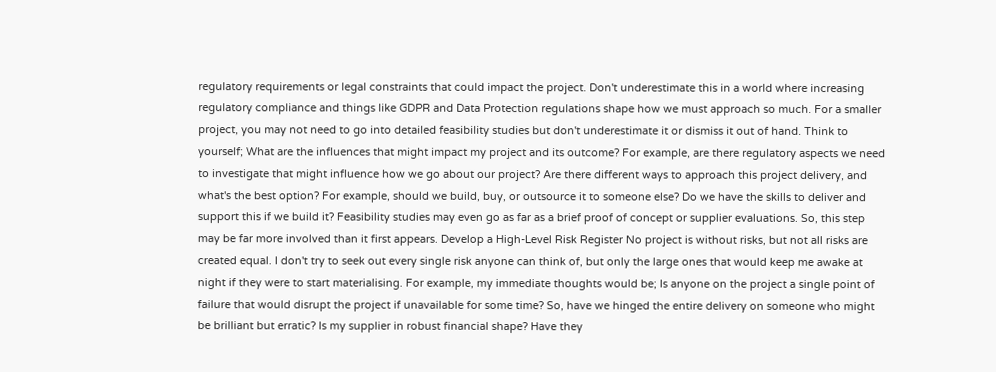regulatory requirements or legal constraints that could impact the project. Don't underestimate this in a world where increasing regulatory compliance and things like GDPR and Data Protection regulations shape how we must approach so much. For a smaller project, you may not need to go into detailed feasibility studies but don't underestimate it or dismiss it out of hand. Think to yourself; What are the influences that might impact my project and its outcome? For example, are there regulatory aspects we need to investigate that might influence how we go about our project? Are there different ways to approach this project delivery, and what's the best option? For example, should we build, buy, or outsource it to someone else? Do we have the skills to deliver and support this if we build it? Feasibility studies may even go as far as a brief proof of concept or supplier evaluations. So, this step may be far more involved than it first appears. Develop a High-Level Risk Register No project is without risks, but not all risks are created equal. I don't try to seek out every single risk anyone can think of, but only the large ones that would keep me awake at night if they were to start materialising. For example, my immediate thoughts would be; Is anyone on the project a single point of failure that would disrupt the project if unavailable for some time? So, have we hinged the entire delivery on someone who might be brilliant but erratic? Is my supplier in robust financial shape? Have they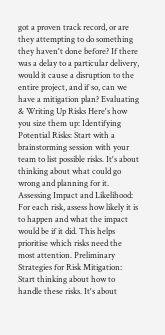got a proven track record, or are they attempting to do something they haven't done before? If there was a delay to a particular delivery, would it cause a disruption to the entire project, and if so, can we have a mitigation plan? Evaluating & Writing Up Risks Here's how you size them up: Identifying Potential Risks: Start with a brainstorming session with your team to list possible risks. It's about thinking about what could go wrong and planning for it. Assessing Impact and Likelihood: For each risk, assess how likely it is to happen and what the impact would be if it did. This helps prioritise which risks need the most attention. Preliminary Strategies for Risk Mitigation: Start thinking about how to handle these risks. It's about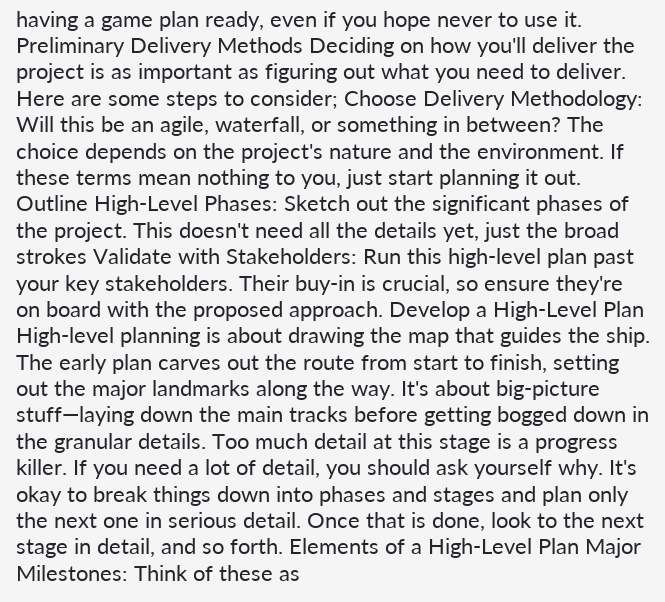having a game plan ready, even if you hope never to use it. Preliminary Delivery Methods Deciding on how you'll deliver the project is as important as figuring out what you need to deliver. Here are some steps to consider; Choose Delivery Methodology: Will this be an agile, waterfall, or something in between? The choice depends on the project's nature and the environment. If these terms mean nothing to you, just start planning it out. Outline High-Level Phases: Sketch out the significant phases of the project. This doesn't need all the details yet, just the broad strokes Validate with Stakeholders: Run this high-level plan past your key stakeholders. Their buy-in is crucial, so ensure they're on board with the proposed approach. Develop a High-Level Plan High-level planning is about drawing the map that guides the ship. The early plan carves out the route from start to finish, setting out the major landmarks along the way. It's about big-picture stuff—laying down the main tracks before getting bogged down in the granular details. Too much detail at this stage is a progress killer. If you need a lot of detail, you should ask yourself why. It's okay to break things down into phases and stages and plan only the next one in serious detail. Once that is done, look to the next stage in detail, and so forth. Elements of a High-Level Plan Major Milestones: Think of these as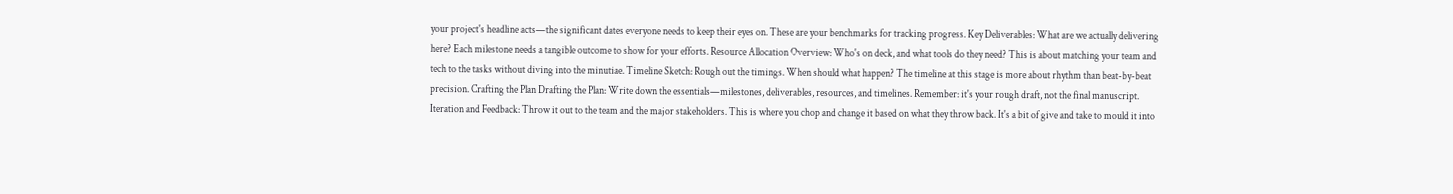your project's headline acts—the significant dates everyone needs to keep their eyes on. These are your benchmarks for tracking progress. Key Deliverables: What are we actually delivering here? Each milestone needs a tangible outcome to show for your efforts. Resource Allocation Overview: Who's on deck, and what tools do they need? This is about matching your team and tech to the tasks without diving into the minutiae. Timeline Sketch: Rough out the timings. When should what happen? The timeline at this stage is more about rhythm than beat-by-beat precision. Crafting the Plan Drafting the Plan: Write down the essentials—milestones, deliverables, resources, and timelines. Remember: it's your rough draft, not the final manuscript. Iteration and Feedback: Throw it out to the team and the major stakeholders. This is where you chop and change it based on what they throw back. It's a bit of give and take to mould it into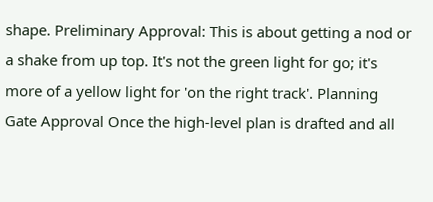shape. Preliminary Approval: This is about getting a nod or a shake from up top. It's not the green light for go; it's more of a yellow light for 'on the right track'. Planning Gate Approval Once the high-level plan is drafted and all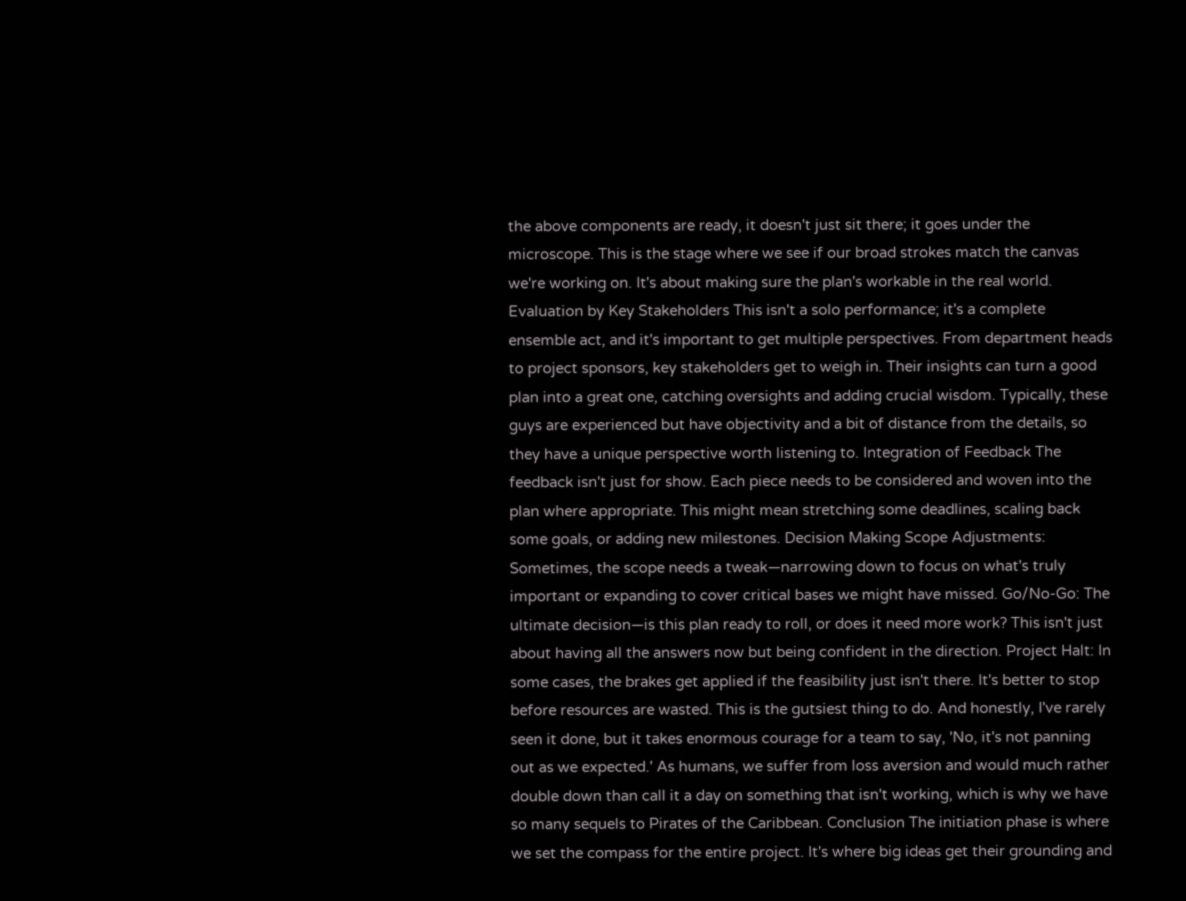the above components are ready, it doesn't just sit there; it goes under the microscope. This is the stage where we see if our broad strokes match the canvas we're working on. It's about making sure the plan's workable in the real world. Evaluation by Key Stakeholders This isn't a solo performance; it's a complete ensemble act, and it's important to get multiple perspectives. From department heads to project sponsors, key stakeholders get to weigh in. Their insights can turn a good plan into a great one, catching oversights and adding crucial wisdom. Typically, these guys are experienced but have objectivity and a bit of distance from the details, so they have a unique perspective worth listening to. Integration of Feedback The feedback isn't just for show. Each piece needs to be considered and woven into the plan where appropriate. This might mean stretching some deadlines, scaling back some goals, or adding new milestones. Decision Making Scope Adjustments: Sometimes, the scope needs a tweak—narrowing down to focus on what's truly important or expanding to cover critical bases we might have missed. Go/No-Go: The ultimate decision—is this plan ready to roll, or does it need more work? This isn't just about having all the answers now but being confident in the direction. Project Halt: In some cases, the brakes get applied if the feasibility just isn't there. It's better to stop before resources are wasted. This is the gutsiest thing to do. And honestly, I've rarely seen it done, but it takes enormous courage for a team to say, 'No, it's not panning out as we expected.' As humans, we suffer from loss aversion and would much rather double down than call it a day on something that isn't working, which is why we have so many sequels to Pirates of the Caribbean. Conclusion The initiation phase is where we set the compass for the entire project. It's where big ideas get their grounding and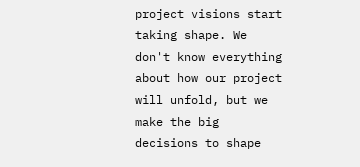project visions start taking shape. We don't know everything about how our project will unfold, but we make the big decisions to shape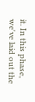it. In this phase, we've laid out the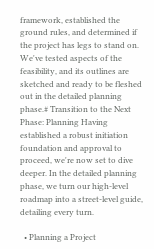framework, established the ground rules, and determined if the project has legs to stand on. We've tested aspects of the feasibility, and its outlines are sketched and ready to be fleshed out in the detailed planning phase.# Transition to the Next Phase: Planning Having established a robust initiation foundation and approval to proceed, we're now set to dive deeper. In the detailed planning phase, we turn our high-level roadmap into a street-level guide, detailing every turn.

  • Planning a Project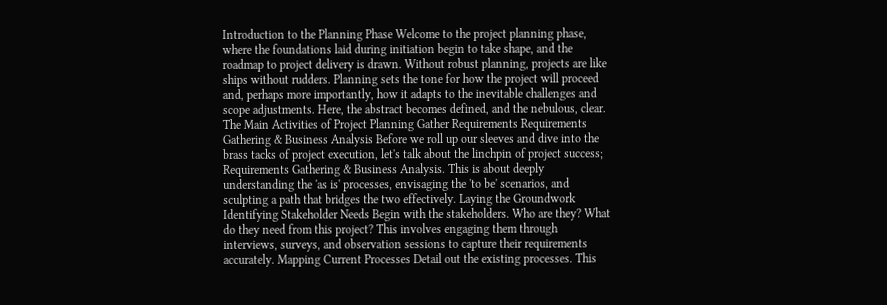Introduction to the Planning Phase Welcome to the project planning phase, where the foundations laid during initiation begin to take shape, and the roadmap to project delivery is drawn. Without robust planning, projects are like ships without rudders. Planning sets the tone for how the project will proceed and, perhaps more importantly, how it adapts to the inevitable challenges and scope adjustments. Here, the abstract becomes defined, and the nebulous, clear. The Main Activities of Project Planning Gather Requirements Requirements Gathering & Business Analysis Before we roll up our sleeves and dive into the brass tacks of project execution, let's talk about the linchpin of project success; Requirements Gathering & Business Analysis. This is about deeply understanding the 'as is' processes, envisaging the 'to be' scenarios, and sculpting a path that bridges the two effectively. Laying the Groundwork Identifying Stakeholder Needs Begin with the stakeholders. Who are they? What do they need from this project? This involves engaging them through interviews, surveys, and observation sessions to capture their requirements accurately. Mapping Current Processes Detail out the existing processes. This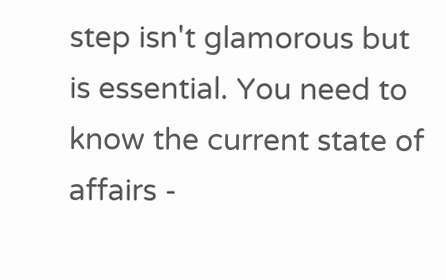step isn't glamorous but is essential. You need to know the current state of affairs -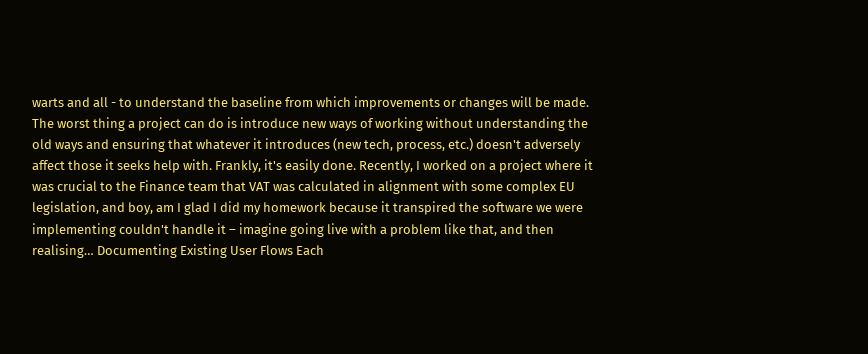warts and all - to understand the baseline from which improvements or changes will be made. The worst thing a project can do is introduce new ways of working without understanding the old ways and ensuring that whatever it introduces (new tech, process, etc.) doesn't adversely affect those it seeks help with. Frankly, it's easily done. Recently, I worked on a project where it was crucial to the Finance team that VAT was calculated in alignment with some complex EU legislation, and boy, am I glad I did my homework because it transpired the software we were implementing couldn't handle it – imagine going live with a problem like that, and then realising… Documenting Existing User Flows Each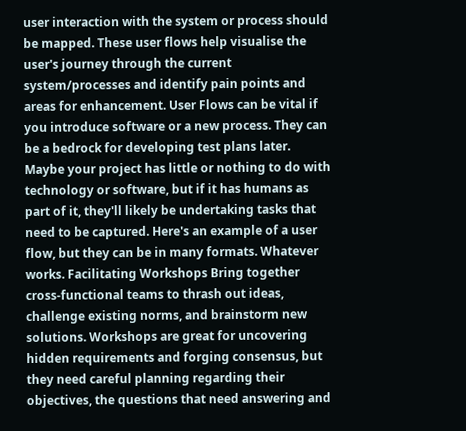user interaction with the system or process should be mapped. These user flows help visualise the user's journey through the current system/processes and identify pain points and areas for enhancement. User Flows can be vital if you introduce software or a new process. They can be a bedrock for developing test plans later. Maybe your project has little or nothing to do with technology or software, but if it has humans as part of it, they'll likely be undertaking tasks that need to be captured. Here's an example of a user flow, but they can be in many formats. Whatever works. Facilitating Workshops Bring together cross-functional teams to thrash out ideas, challenge existing norms, and brainstorm new solutions. Workshops are great for uncovering hidden requirements and forging consensus, but they need careful planning regarding their objectives, the questions that need answering and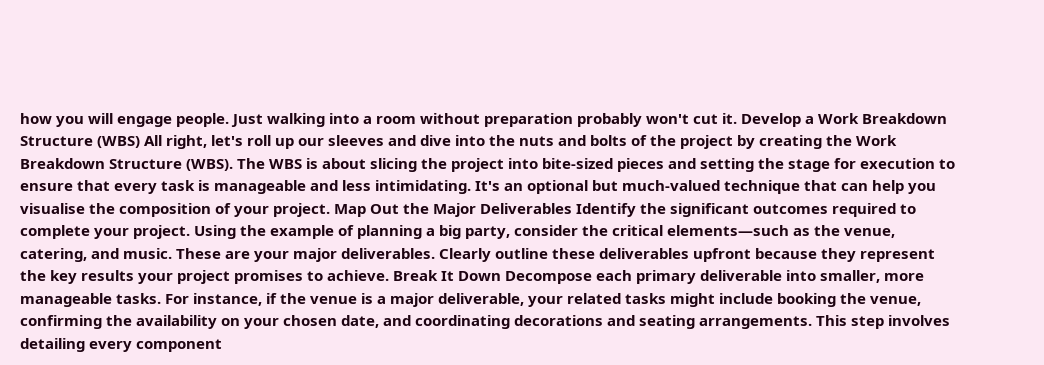how you will engage people. Just walking into a room without preparation probably won't cut it. Develop a Work Breakdown Structure (WBS) All right, let's roll up our sleeves and dive into the nuts and bolts of the project by creating the Work Breakdown Structure (WBS). The WBS is about slicing the project into bite-sized pieces and setting the stage for execution to ensure that every task is manageable and less intimidating. It's an optional but much-valued technique that can help you visualise the composition of your project. Map Out the Major Deliverables Identify the significant outcomes required to complete your project. Using the example of planning a big party, consider the critical elements—such as the venue, catering, and music. These are your major deliverables. Clearly outline these deliverables upfront because they represent the key results your project promises to achieve. Break It Down Decompose each primary deliverable into smaller, more manageable tasks. For instance, if the venue is a major deliverable, your related tasks might include booking the venue, confirming the availability on your chosen date, and coordinating decorations and seating arrangements. This step involves detailing every component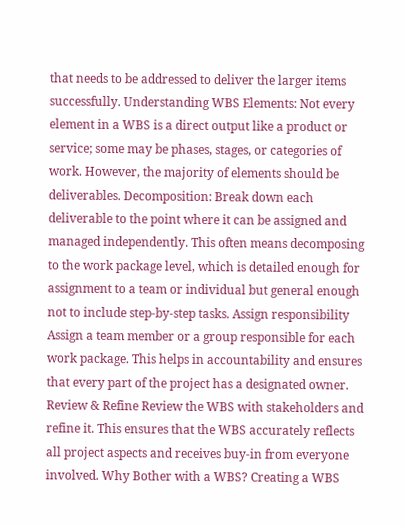that needs to be addressed to deliver the larger items successfully. Understanding WBS Elements: Not every element in a WBS is a direct output like a product or service; some may be phases, stages, or categories of work. However, the majority of elements should be deliverables. Decomposition: Break down each deliverable to the point where it can be assigned and managed independently. This often means decomposing to the work package level, which is detailed enough for assignment to a team or individual but general enough not to include step-by-step tasks. Assign responsibility Assign a team member or a group responsible for each work package. This helps in accountability and ensures that every part of the project has a designated owner. Review & Refine Review the WBS with stakeholders and refine it. This ensures that the WBS accurately reflects all project aspects and receives buy-in from everyone involved. Why Bother with a WBS? Creating a WBS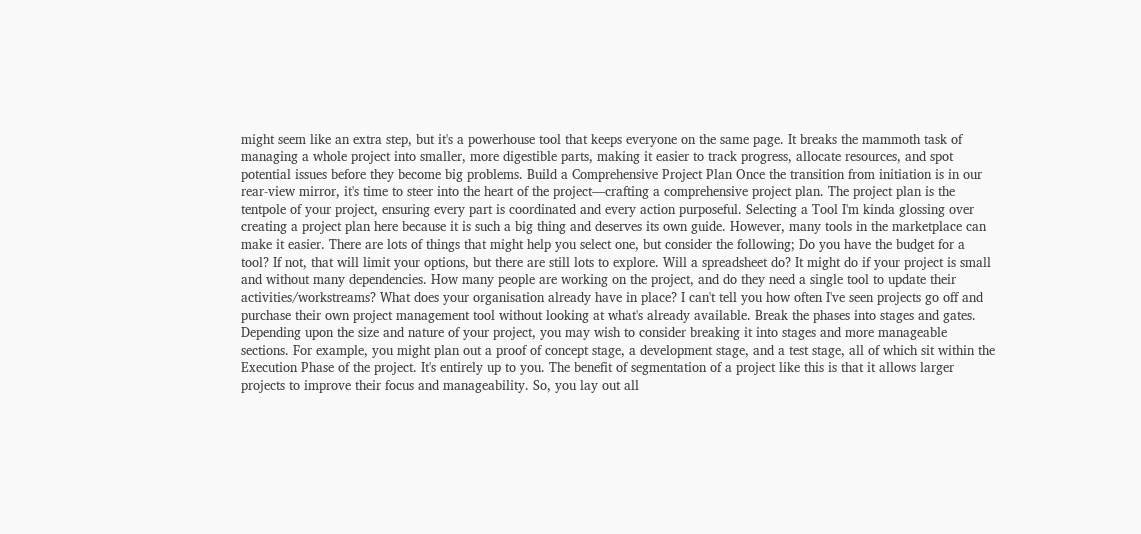might seem like an extra step, but it's a powerhouse tool that keeps everyone on the same page. It breaks the mammoth task of managing a whole project into smaller, more digestible parts, making it easier to track progress, allocate resources, and spot potential issues before they become big problems. Build a Comprehensive Project Plan Once the transition from initiation is in our rear-view mirror, it's time to steer into the heart of the project—crafting a comprehensive project plan. The project plan is the tentpole of your project, ensuring every part is coordinated and every action purposeful. Selecting a Tool I'm kinda glossing over creating a project plan here because it is such a big thing and deserves its own guide. However, many tools in the marketplace can make it easier. There are lots of things that might help you select one, but consider the following; Do you have the budget for a tool? If not, that will limit your options, but there are still lots to explore. Will a spreadsheet do? It might do if your project is small and without many dependencies. How many people are working on the project, and do they need a single tool to update their activities/workstreams? What does your organisation already have in place? I can't tell you how often I've seen projects go off and purchase their own project management tool without looking at what's already available. Break the phases into stages and gates. Depending upon the size and nature of your project, you may wish to consider breaking it into stages and more manageable sections. For example, you might plan out a proof of concept stage, a development stage, and a test stage, all of which sit within the Execution Phase of the project. It's entirely up to you. The benefit of segmentation of a project like this is that it allows larger projects to improve their focus and manageability. So, you lay out all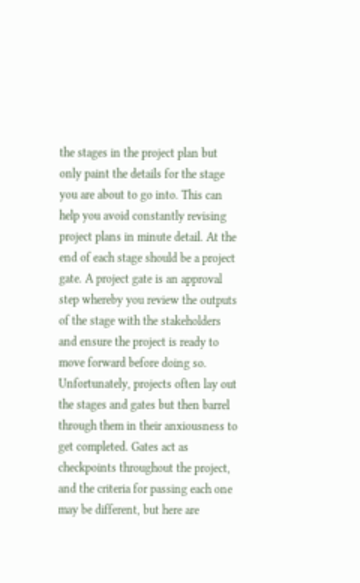the stages in the project plan but only paint the details for the stage you are about to go into. This can help you avoid constantly revising project plans in minute detail. At the end of each stage should be a project gate. A project gate is an approval step whereby you review the outputs of the stage with the stakeholders and ensure the project is ready to move forward before doing so. Unfortunately, projects often lay out the stages and gates but then barrel through them in their anxiousness to get completed. Gates act as checkpoints throughout the project, and the criteria for passing each one may be different, but here are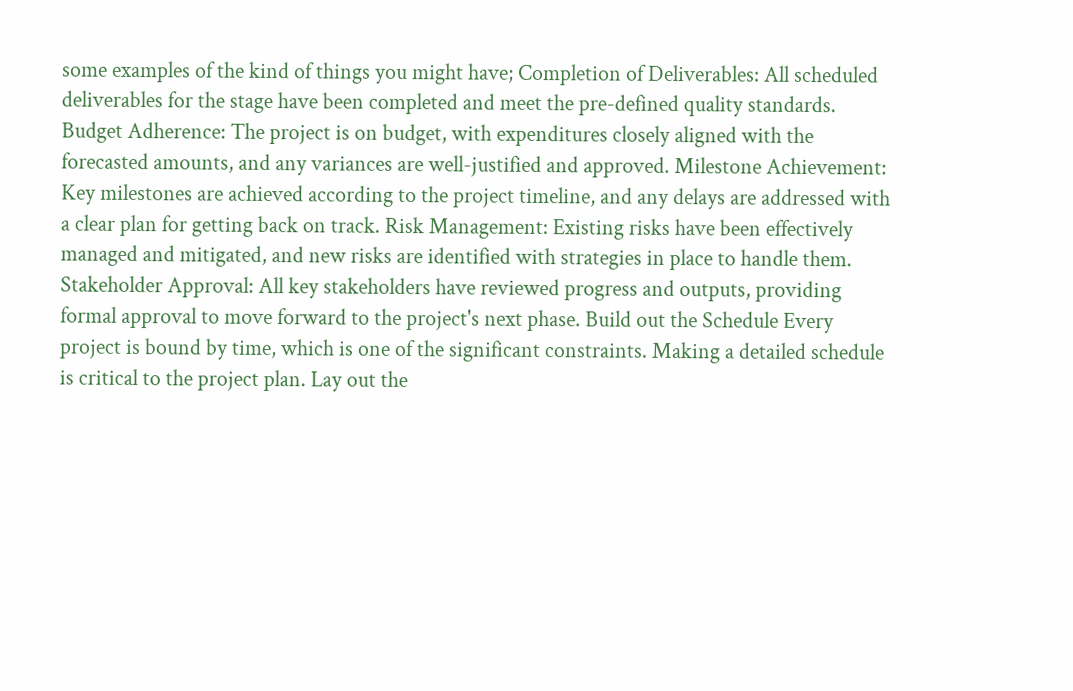some examples of the kind of things you might have; Completion of Deliverables: All scheduled deliverables for the stage have been completed and meet the pre-defined quality standards. Budget Adherence: The project is on budget, with expenditures closely aligned with the forecasted amounts, and any variances are well-justified and approved. Milestone Achievement: Key milestones are achieved according to the project timeline, and any delays are addressed with a clear plan for getting back on track. Risk Management: Existing risks have been effectively managed and mitigated, and new risks are identified with strategies in place to handle them. Stakeholder Approval: All key stakeholders have reviewed progress and outputs, providing formal approval to move forward to the project's next phase. Build out the Schedule Every project is bound by time, which is one of the significant constraints. Making a detailed schedule is critical to the project plan. Lay out the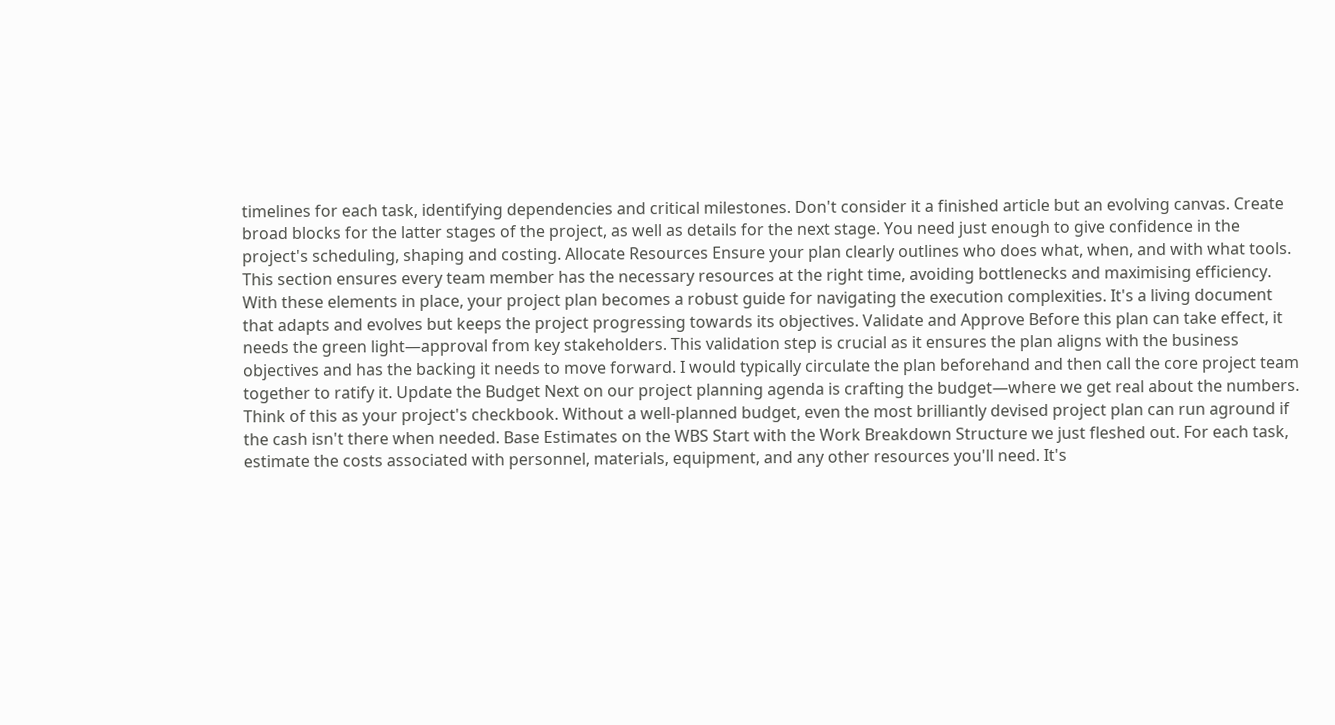timelines for each task, identifying dependencies and critical milestones. Don't consider it a finished article but an evolving canvas. Create broad blocks for the latter stages of the project, as well as details for the next stage. You need just enough to give confidence in the project's scheduling, shaping and costing. Allocate Resources Ensure your plan clearly outlines who does what, when, and with what tools. This section ensures every team member has the necessary resources at the right time, avoiding bottlenecks and maximising efficiency. With these elements in place, your project plan becomes a robust guide for navigating the execution complexities. It's a living document that adapts and evolves but keeps the project progressing towards its objectives. Validate and Approve Before this plan can take effect, it needs the green light—approval from key stakeholders. This validation step is crucial as it ensures the plan aligns with the business objectives and has the backing it needs to move forward. I would typically circulate the plan beforehand and then call the core project team together to ratify it. Update the Budget Next on our project planning agenda is crafting the budget—where we get real about the numbers. Think of this as your project's checkbook. Without a well-planned budget, even the most brilliantly devised project plan can run aground if the cash isn't there when needed. Base Estimates on the WBS Start with the Work Breakdown Structure we just fleshed out. For each task, estimate the costs associated with personnel, materials, equipment, and any other resources you'll need. It's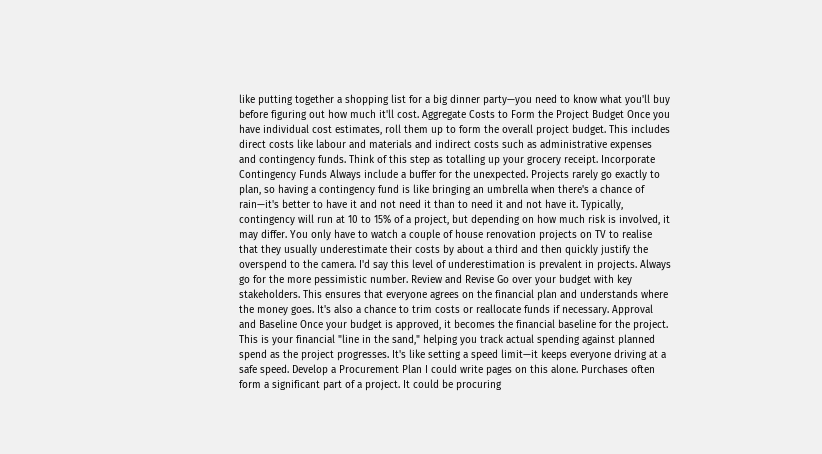like putting together a shopping list for a big dinner party—you need to know what you'll buy before figuring out how much it'll cost. Aggregate Costs to Form the Project Budget Once you have individual cost estimates, roll them up to form the overall project budget. This includes direct costs like labour and materials and indirect costs such as administrative expenses and contingency funds. Think of this step as totalling up your grocery receipt. Incorporate Contingency Funds Always include a buffer for the unexpected. Projects rarely go exactly to plan, so having a contingency fund is like bringing an umbrella when there's a chance of rain—it's better to have it and not need it than to need it and not have it. Typically, contingency will run at 10 to 15% of a project, but depending on how much risk is involved, it may differ. You only have to watch a couple of house renovation projects on TV to realise that they usually underestimate their costs by about a third and then quickly justify the overspend to the camera. I'd say this level of underestimation is prevalent in projects. Always go for the more pessimistic number. Review and Revise Go over your budget with key stakeholders. This ensures that everyone agrees on the financial plan and understands where the money goes. It's also a chance to trim costs or reallocate funds if necessary. Approval and Baseline Once your budget is approved, it becomes the financial baseline for the project. This is your financial "line in the sand," helping you track actual spending against planned spend as the project progresses. It's like setting a speed limit—it keeps everyone driving at a safe speed. Develop a Procurement Plan I could write pages on this alone. Purchases often form a significant part of a project. It could be procuring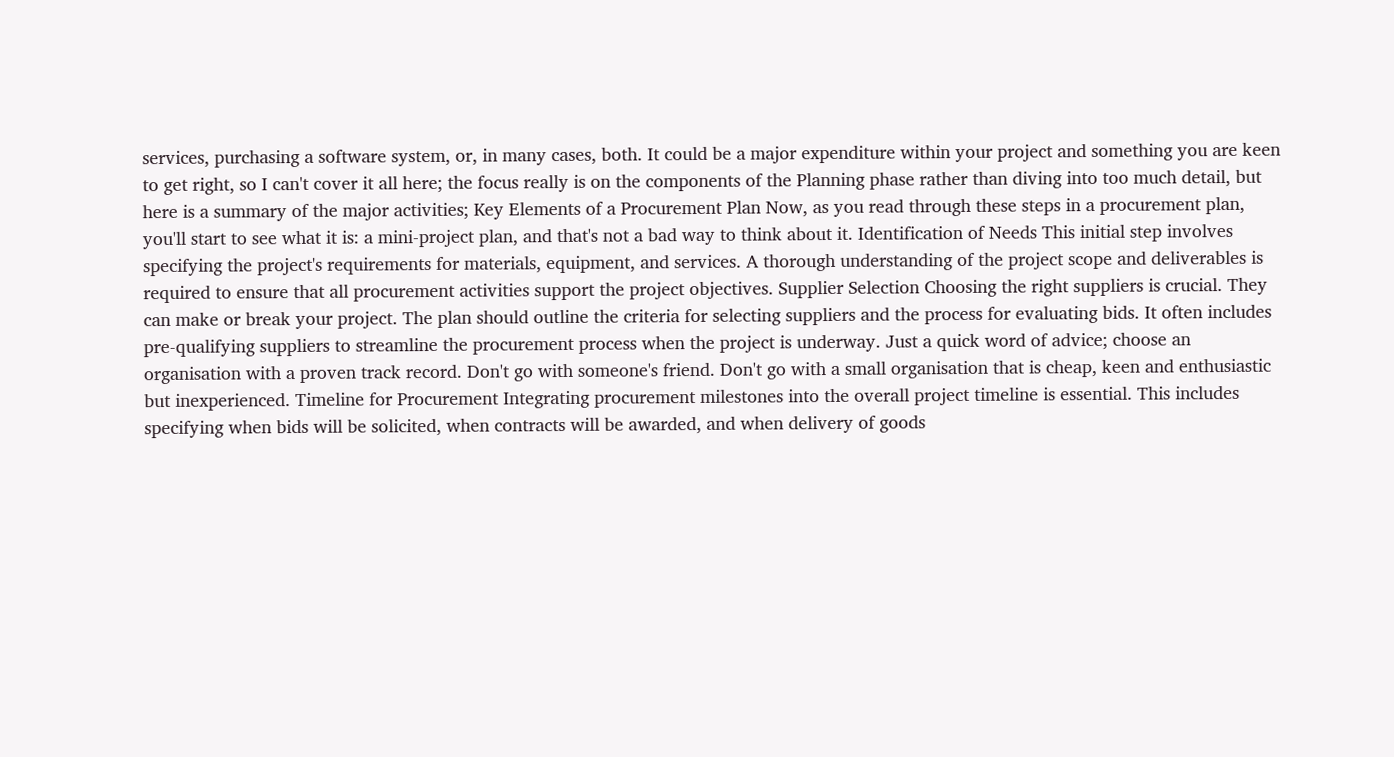services, purchasing a software system, or, in many cases, both. It could be a major expenditure within your project and something you are keen to get right, so I can't cover it all here; the focus really is on the components of the Planning phase rather than diving into too much detail, but here is a summary of the major activities; Key Elements of a Procurement Plan Now, as you read through these steps in a procurement plan, you'll start to see what it is: a mini-project plan, and that's not a bad way to think about it. Identification of Needs This initial step involves specifying the project's requirements for materials, equipment, and services. A thorough understanding of the project scope and deliverables is required to ensure that all procurement activities support the project objectives. Supplier Selection Choosing the right suppliers is crucial. They can make or break your project. The plan should outline the criteria for selecting suppliers and the process for evaluating bids. It often includes pre-qualifying suppliers to streamline the procurement process when the project is underway. Just a quick word of advice; choose an organisation with a proven track record. Don't go with someone's friend. Don't go with a small organisation that is cheap, keen and enthusiastic but inexperienced. Timeline for Procurement Integrating procurement milestones into the overall project timeline is essential. This includes specifying when bids will be solicited, when contracts will be awarded, and when delivery of goods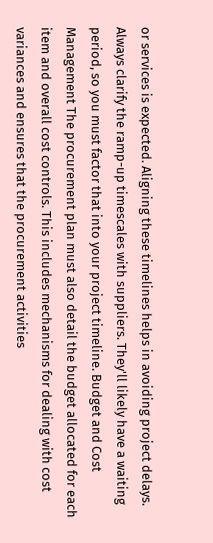or services is expected. Aligning these timelines helps in avoiding project delays. Always clarify the ramp-up timescales with suppliers. They'll likely have a waiting period, so you must factor that into your project timeline. Budget and Cost Management The procurement plan must also detail the budget allocated for each item and overall cost controls. This includes mechanisms for dealing with cost variances and ensures that the procurement activities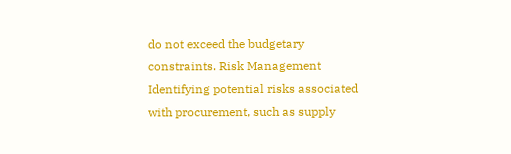do not exceed the budgetary constraints. Risk Management Identifying potential risks associated with procurement, such as supply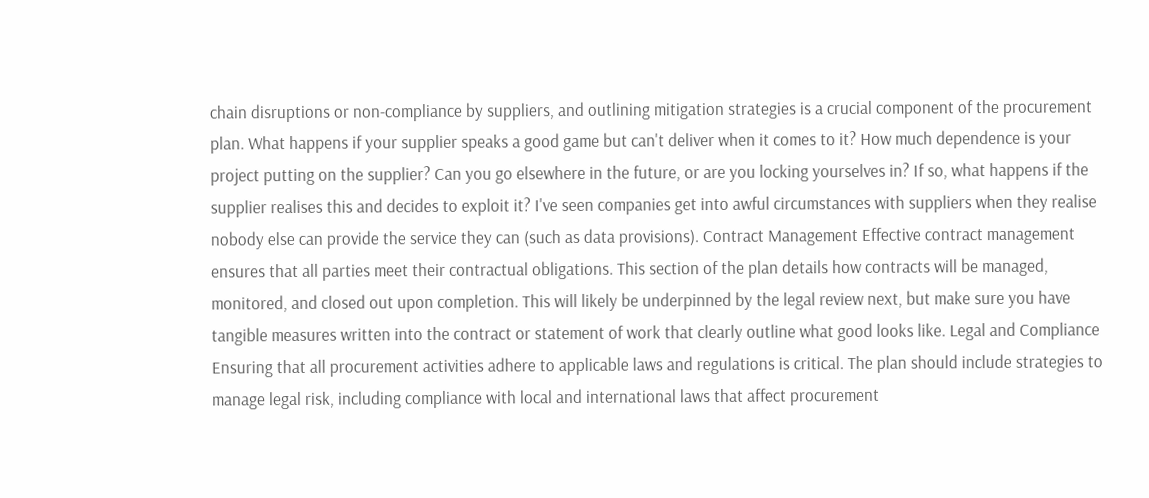chain disruptions or non-compliance by suppliers, and outlining mitigation strategies is a crucial component of the procurement plan. What happens if your supplier speaks a good game but can't deliver when it comes to it? How much dependence is your project putting on the supplier? Can you go elsewhere in the future, or are you locking yourselves in? If so, what happens if the supplier realises this and decides to exploit it? I've seen companies get into awful circumstances with suppliers when they realise nobody else can provide the service they can (such as data provisions). Contract Management Effective contract management ensures that all parties meet their contractual obligations. This section of the plan details how contracts will be managed, monitored, and closed out upon completion. This will likely be underpinned by the legal review next, but make sure you have tangible measures written into the contract or statement of work that clearly outline what good looks like. Legal and Compliance Ensuring that all procurement activities adhere to applicable laws and regulations is critical. The plan should include strategies to manage legal risk, including compliance with local and international laws that affect procurement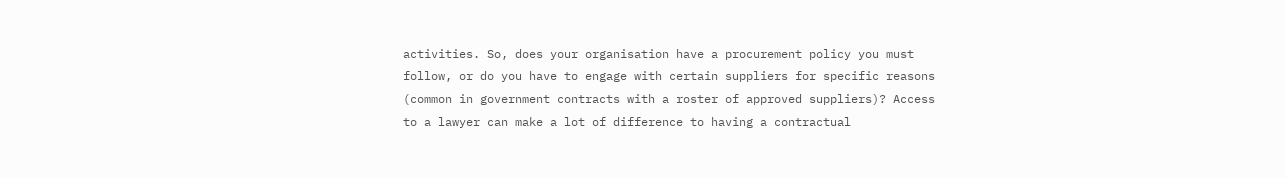activities. So, does your organisation have a procurement policy you must follow, or do you have to engage with certain suppliers for specific reasons (common in government contracts with a roster of approved suppliers)? Access to a lawyer can make a lot of difference to having a contractual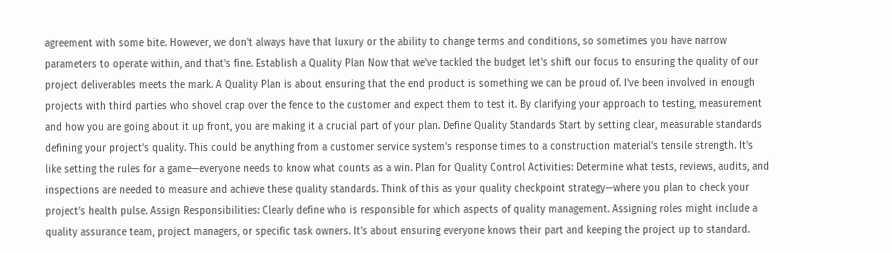agreement with some bite. However, we don't always have that luxury or the ability to change terms and conditions, so sometimes you have narrow parameters to operate within, and that's fine. Establish a Quality Plan Now that we've tackled the budget let's shift our focus to ensuring the quality of our project deliverables meets the mark. A Quality Plan is about ensuring that the end product is something we can be proud of. I've been involved in enough projects with third parties who shovel crap over the fence to the customer and expect them to test it. By clarifying your approach to testing, measurement and how you are going about it up front, you are making it a crucial part of your plan. Define Quality Standards Start by setting clear, measurable standards defining your project's quality. This could be anything from a customer service system's response times to a construction material's tensile strength. It's like setting the rules for a game—everyone needs to know what counts as a win. Plan for Quality Control Activities: Determine what tests, reviews, audits, and inspections are needed to measure and achieve these quality standards. Think of this as your quality checkpoint strategy—where you plan to check your project's health pulse. Assign Responsibilities: Clearly define who is responsible for which aspects of quality management. Assigning roles might include a quality assurance team, project managers, or specific task owners. It's about ensuring everyone knows their part and keeping the project up to standard.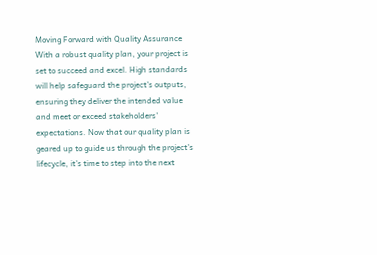Moving Forward with Quality Assurance With a robust quality plan, your project is set to succeed and excel. High standards will help safeguard the project's outputs, ensuring they deliver the intended value and meet or exceed stakeholders' expectations. Now that our quality plan is geared up to guide us through the project's lifecycle, it's time to step into the next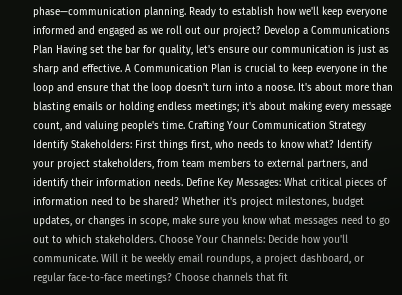phase—communication planning. Ready to establish how we'll keep everyone informed and engaged as we roll out our project? Develop a Communications Plan Having set the bar for quality, let's ensure our communication is just as sharp and effective. A Communication Plan is crucial to keep everyone in the loop and ensure that the loop doesn't turn into a noose. It's about more than blasting emails or holding endless meetings; it's about making every message count, and valuing people's time. Crafting Your Communication Strategy Identify Stakeholders: First things first, who needs to know what? Identify your project stakeholders, from team members to external partners, and identify their information needs. Define Key Messages: What critical pieces of information need to be shared? Whether it's project milestones, budget updates, or changes in scope, make sure you know what messages need to go out to which stakeholders. Choose Your Channels: Decide how you'll communicate. Will it be weekly email roundups, a project dashboard, or regular face-to-face meetings? Choose channels that fit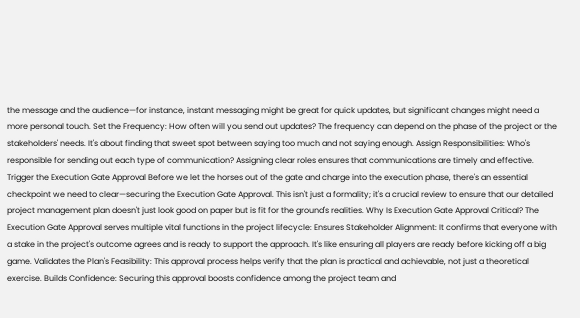the message and the audience—for instance, instant messaging might be great for quick updates, but significant changes might need a more personal touch. Set the Frequency: How often will you send out updates? The frequency can depend on the phase of the project or the stakeholders' needs. It's about finding that sweet spot between saying too much and not saying enough. Assign Responsibilities: Who's responsible for sending out each type of communication? Assigning clear roles ensures that communications are timely and effective. Trigger the Execution Gate Approval Before we let the horses out of the gate and charge into the execution phase, there's an essential checkpoint we need to clear—securing the Execution Gate Approval. This isn't just a formality; it's a crucial review to ensure that our detailed project management plan doesn't just look good on paper but is fit for the ground's realities. Why Is Execution Gate Approval Critical? The Execution Gate Approval serves multiple vital functions in the project lifecycle: Ensures Stakeholder Alignment: It confirms that everyone with a stake in the project's outcome agrees and is ready to support the approach. It's like ensuring all players are ready before kicking off a big game. Validates the Plan's Feasibility: This approval process helps verify that the plan is practical and achievable, not just a theoretical exercise. Builds Confidence: Securing this approval boosts confidence among the project team and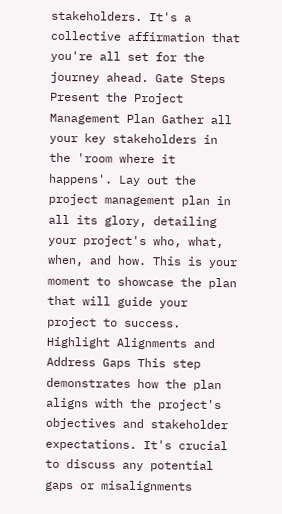stakeholders. It's a collective affirmation that you're all set for the journey ahead. Gate Steps Present the Project Management Plan Gather all your key stakeholders in the 'room where it happens'. Lay out the project management plan in all its glory, detailing your project's who, what, when, and how. This is your moment to showcase the plan that will guide your project to success. Highlight Alignments and Address Gaps This step demonstrates how the plan aligns with the project's objectives and stakeholder expectations. It's crucial to discuss any potential gaps or misalignments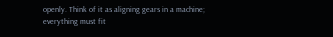openly. Think of it as aligning gears in a machine; everything must fit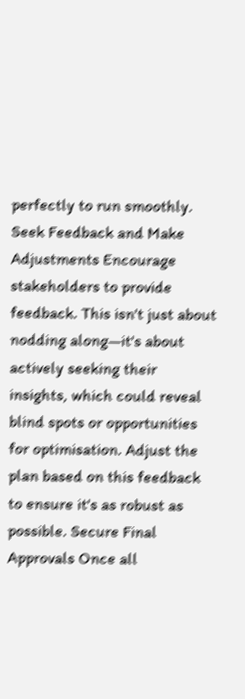perfectly to run smoothly. Seek Feedback and Make Adjustments Encourage stakeholders to provide feedback. This isn't just about nodding along—it's about actively seeking their insights, which could reveal blind spots or opportunities for optimisation. Adjust the plan based on this feedback to ensure it's as robust as possible. Secure Final Approvals Once all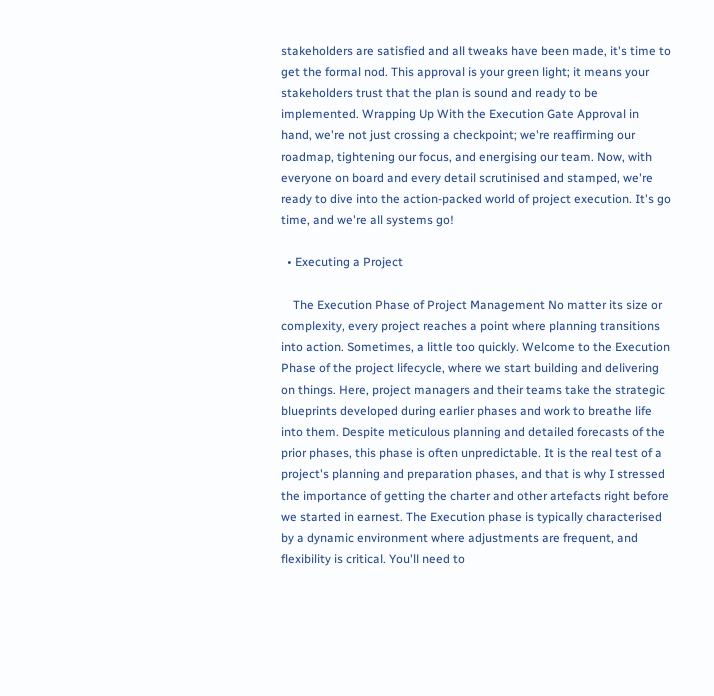stakeholders are satisfied and all tweaks have been made, it's time to get the formal nod. This approval is your green light; it means your stakeholders trust that the plan is sound and ready to be implemented. Wrapping Up With the Execution Gate Approval in hand, we're not just crossing a checkpoint; we're reaffirming our roadmap, tightening our focus, and energising our team. Now, with everyone on board and every detail scrutinised and stamped, we're ready to dive into the action-packed world of project execution. It's go time, and we're all systems go!

  • Executing a Project

    The Execution Phase of Project Management No matter its size or complexity, every project reaches a point where planning transitions into action. Sometimes, a little too quickly. Welcome to the Execution Phase of the project lifecycle, where we start building and delivering on things. Here, project managers and their teams take the strategic blueprints developed during earlier phases and work to breathe life into them. Despite meticulous planning and detailed forecasts of the prior phases, this phase is often unpredictable. It is the real test of a project's planning and preparation phases, and that is why I stressed the importance of getting the charter and other artefacts right before we started in earnest. The Execution phase is typically characterised by a dynamic environment where adjustments are frequent, and flexibility is critical. You'll need to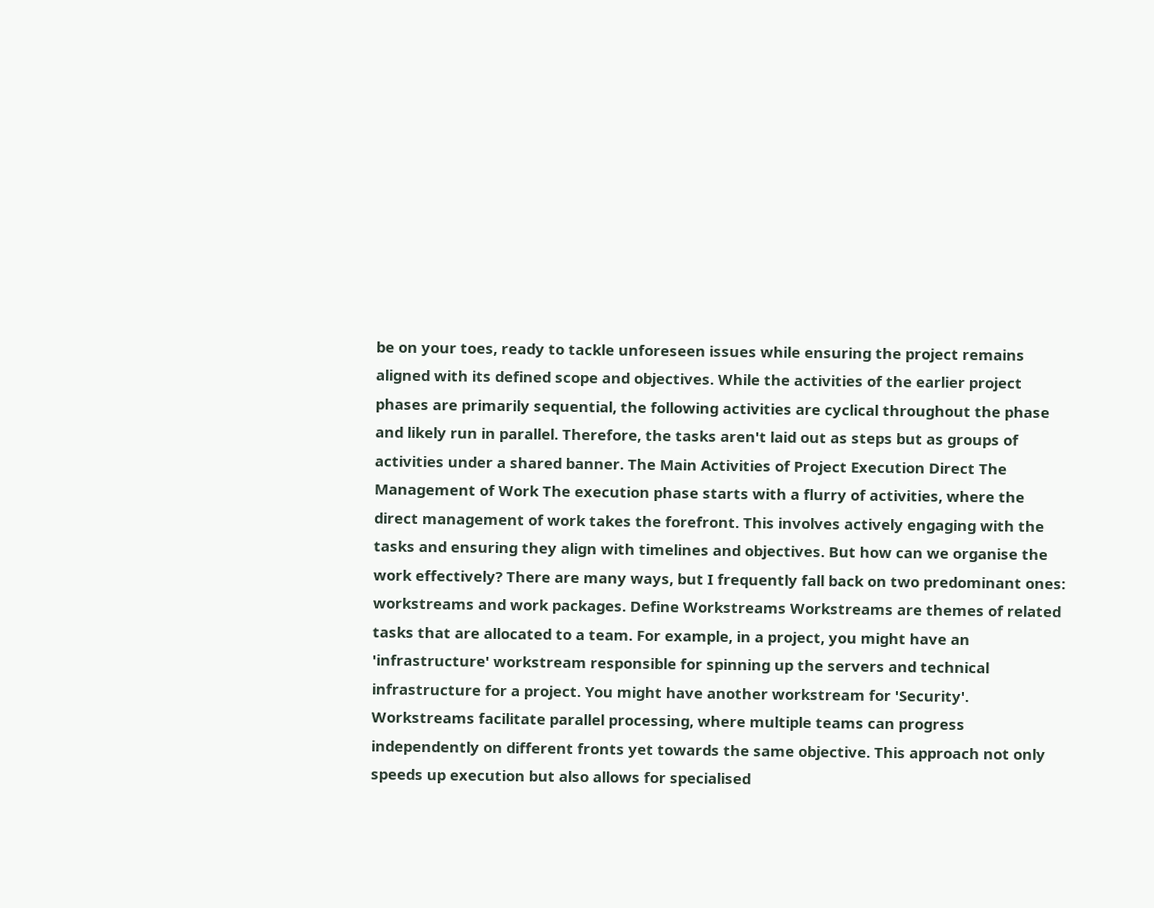be on your toes, ready to tackle unforeseen issues while ensuring the project remains aligned with its defined scope and objectives. While the activities of the earlier project phases are primarily sequential, the following activities are cyclical throughout the phase and likely run in parallel. Therefore, the tasks aren't laid out as steps but as groups of activities under a shared banner. The Main Activities of Project Execution Direct The Management of Work The execution phase starts with a flurry of activities, where the direct management of work takes the forefront. This involves actively engaging with the tasks and ensuring they align with timelines and objectives. But how can we organise the work effectively? There are many ways, but I frequently fall back on two predominant ones: workstreams and work packages. Define Workstreams Workstreams are themes of related tasks that are allocated to a team. For example, in a project, you might have an 'infrastructure' workstream responsible for spinning up the servers and technical infrastructure for a project. You might have another workstream for 'Security'. Workstreams facilitate parallel processing, where multiple teams can progress independently on different fronts yet towards the same objective. This approach not only speeds up execution but also allows for specialised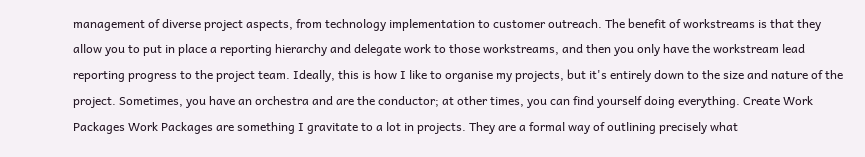management of diverse project aspects, from technology implementation to customer outreach. The benefit of workstreams is that they allow you to put in place a reporting hierarchy and delegate work to those workstreams, and then you only have the workstream lead reporting progress to the project team. Ideally, this is how I like to organise my projects, but it's entirely down to the size and nature of the project. Sometimes, you have an orchestra and are the conductor; at other times, you can find yourself doing everything. Create Work Packages Work Packages are something I gravitate to a lot in projects. They are a formal way of outlining precisely what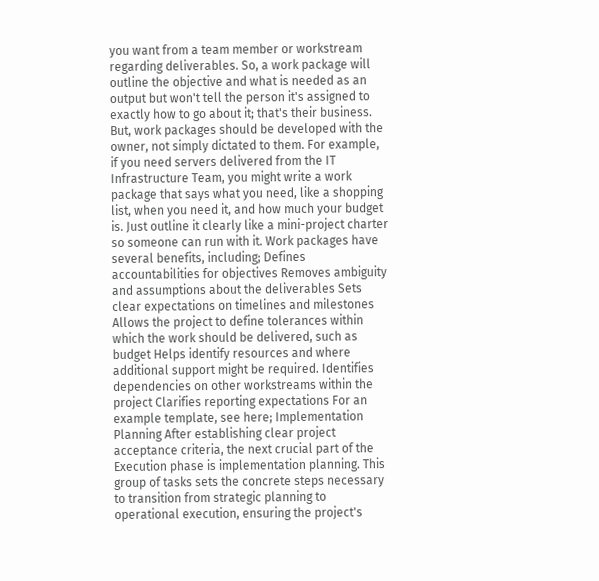you want from a team member or workstream regarding deliverables. So, a work package will outline the objective and what is needed as an output but won't tell the person it's assigned to exactly how to go about it; that's their business. But, work packages should be developed with the owner, not simply dictated to them. For example, if you need servers delivered from the IT Infrastructure Team, you might write a work package that says what you need, like a shopping list, when you need it, and how much your budget is. Just outline it clearly like a mini-project charter so someone can run with it. Work packages have several benefits, including; Defines accountabilities for objectives Removes ambiguity and assumptions about the deliverables Sets clear expectations on timelines and milestones Allows the project to define tolerances within which the work should be delivered, such as budget Helps identify resources and where additional support might be required. Identifies dependencies on other workstreams within the project Clarifies reporting expectations For an example template, see here; Implementation Planning After establishing clear project acceptance criteria, the next crucial part of the Execution phase is implementation planning. This group of tasks sets the concrete steps necessary to transition from strategic planning to operational execution, ensuring the project's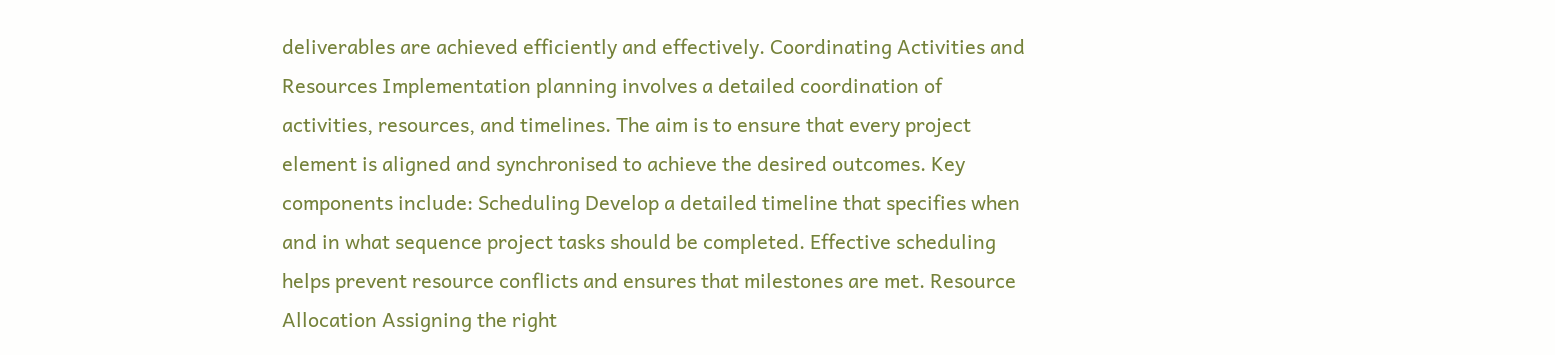deliverables are achieved efficiently and effectively. Coordinating Activities and Resources Implementation planning involves a detailed coordination of activities, resources, and timelines. The aim is to ensure that every project element is aligned and synchronised to achieve the desired outcomes. Key components include: Scheduling Develop a detailed timeline that specifies when and in what sequence project tasks should be completed. Effective scheduling helps prevent resource conflicts and ensures that milestones are met. Resource Allocation Assigning the right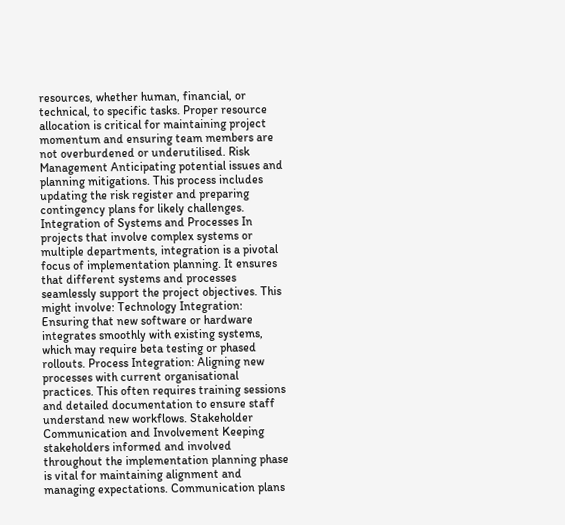resources, whether human, financial, or technical, to specific tasks. Proper resource allocation is critical for maintaining project momentum and ensuring team members are not overburdened or underutilised. Risk Management Anticipating potential issues and planning mitigations. This process includes updating the risk register and preparing contingency plans for likely challenges. Integration of Systems and Processes In projects that involve complex systems or multiple departments, integration is a pivotal focus of implementation planning. It ensures that different systems and processes seamlessly support the project objectives. This might involve: Technology Integration: Ensuring that new software or hardware integrates smoothly with existing systems, which may require beta testing or phased rollouts. Process Integration: Aligning new processes with current organisational practices. This often requires training sessions and detailed documentation to ensure staff understand new workflows. Stakeholder Communication and Involvement Keeping stakeholders informed and involved throughout the implementation planning phase is vital for maintaining alignment and managing expectations. Communication plans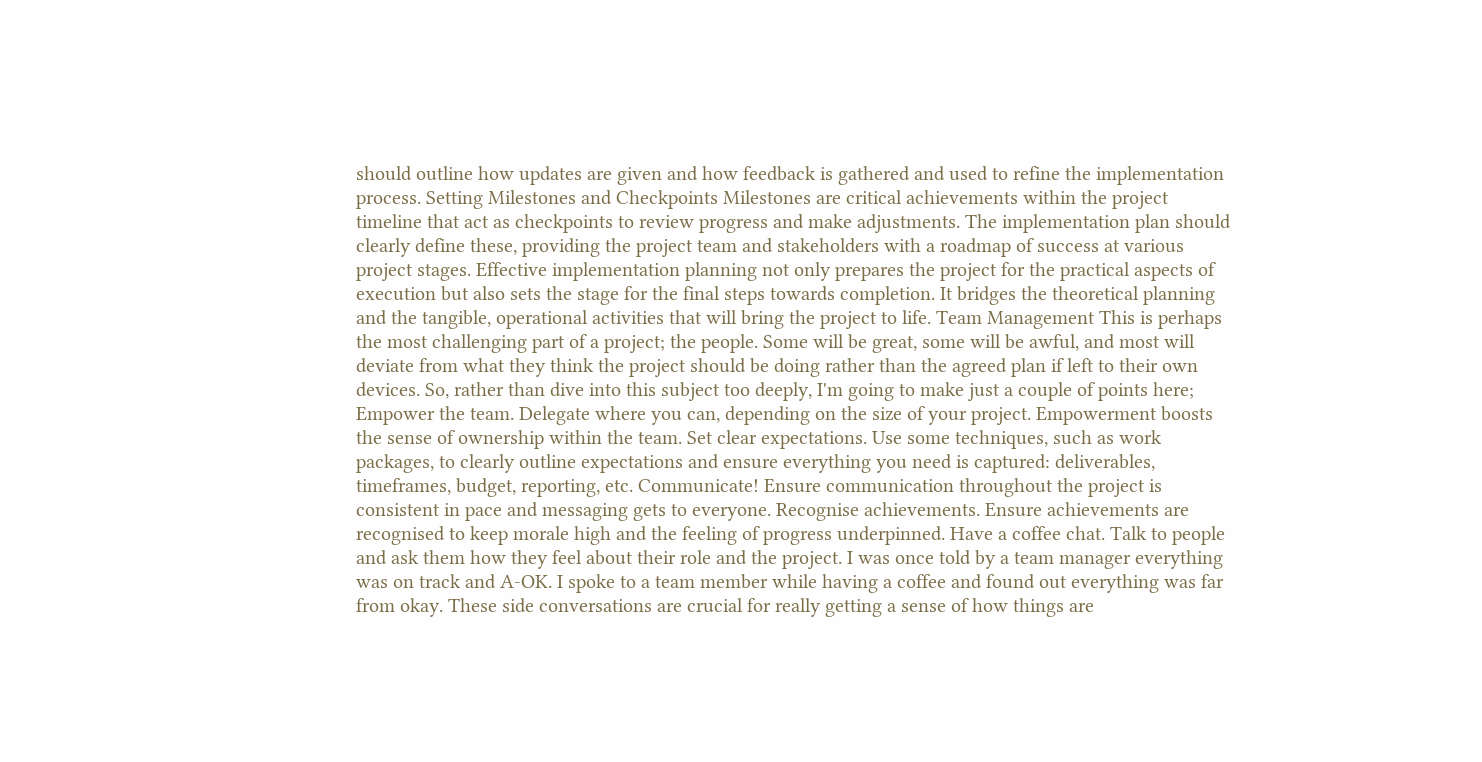should outline how updates are given and how feedback is gathered and used to refine the implementation process. Setting Milestones and Checkpoints Milestones are critical achievements within the project timeline that act as checkpoints to review progress and make adjustments. The implementation plan should clearly define these, providing the project team and stakeholders with a roadmap of success at various project stages. Effective implementation planning not only prepares the project for the practical aspects of execution but also sets the stage for the final steps towards completion. It bridges the theoretical planning and the tangible, operational activities that will bring the project to life. Team Management This is perhaps the most challenging part of a project; the people. Some will be great, some will be awful, and most will deviate from what they think the project should be doing rather than the agreed plan if left to their own devices. So, rather than dive into this subject too deeply, I'm going to make just a couple of points here; Empower the team. Delegate where you can, depending on the size of your project. Empowerment boosts the sense of ownership within the team. Set clear expectations. Use some techniques, such as work packages, to clearly outline expectations and ensure everything you need is captured: deliverables, timeframes, budget, reporting, etc. Communicate! Ensure communication throughout the project is consistent in pace and messaging gets to everyone. Recognise achievements. Ensure achievements are recognised to keep morale high and the feeling of progress underpinned. Have a coffee chat. Talk to people and ask them how they feel about their role and the project. I was once told by a team manager everything was on track and A-OK. I spoke to a team member while having a coffee and found out everything was far from okay. These side conversations are crucial for really getting a sense of how things are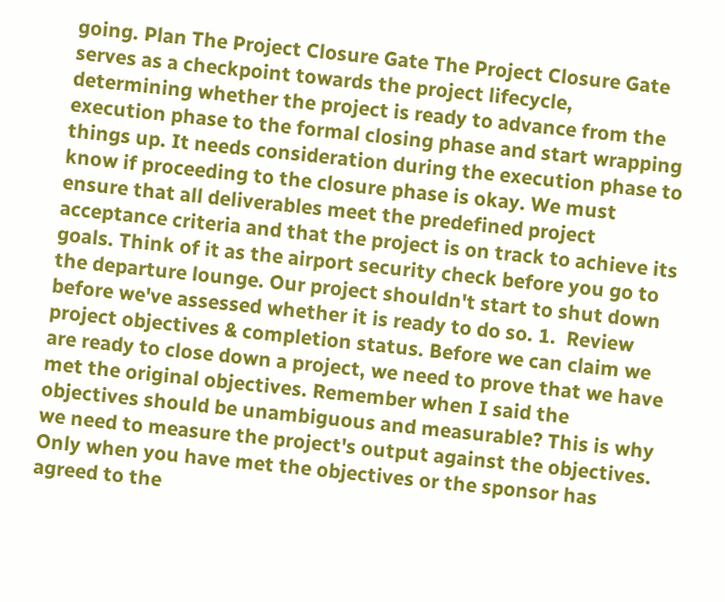going. Plan The Project Closure Gate The Project Closure Gate serves as a checkpoint towards the project lifecycle, determining whether the project is ready to advance from the execution phase to the formal closing phase and start wrapping things up. It needs consideration during the execution phase to know if proceeding to the closure phase is okay. We must ensure that all deliverables meet the predefined project acceptance criteria and that the project is on track to achieve its goals. Think of it as the airport security check before you go to the departure lounge. Our project shouldn't start to shut down before we've assessed whether it is ready to do so. 1.  Review project objectives & completion status. Before we can claim we are ready to close down a project, we need to prove that we have met the original objectives. Remember when I said the objectives should be unambiguous and measurable? This is why we need to measure the project's output against the objectives. Only when you have met the objectives or the sponsor has agreed to the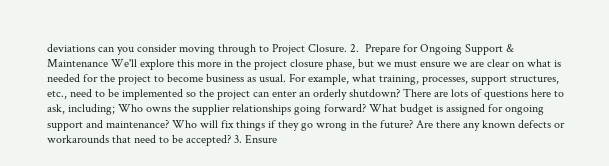deviations can you consider moving through to Project Closure. 2.  Prepare for Ongoing Support & Maintenance We'll explore this more in the project closure phase, but we must ensure we are clear on what is needed for the project to become business as usual. For example, what training, processes, support structures, etc., need to be implemented so the project can enter an orderly shutdown? There are lots of questions here to ask, including; Who owns the supplier relationships going forward? What budget is assigned for ongoing support and maintenance? Who will fix things if they go wrong in the future? Are there any known defects or workarounds that need to be accepted? 3. Ensure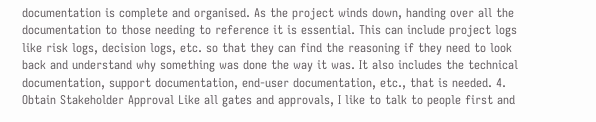documentation is complete and organised. As the project winds down, handing over all the documentation to those needing to reference it is essential. This can include project logs like risk logs, decision logs, etc. so that they can find the reasoning if they need to look back and understand why something was done the way it was. It also includes the technical documentation, support documentation, end-user documentation, etc., that is needed. 4. Obtain Stakeholder Approval Like all gates and approvals, I like to talk to people first and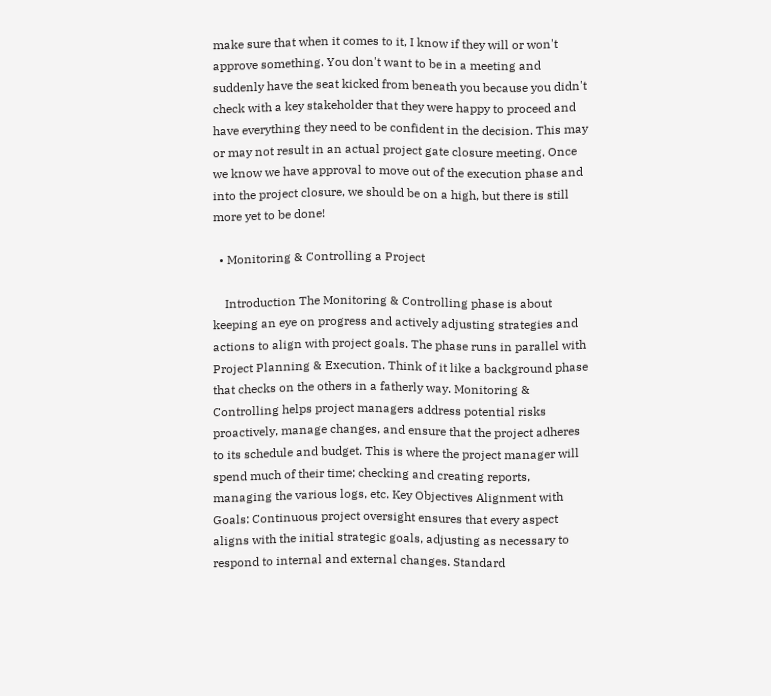make sure that when it comes to it, I know if they will or won't approve something. You don't want to be in a meeting and suddenly have the seat kicked from beneath you because you didn't check with a key stakeholder that they were happy to proceed and have everything they need to be confident in the decision. This may or may not result in an actual project gate closure meeting. Once we know we have approval to move out of the execution phase and into the project closure, we should be on a high, but there is still more yet to be done!

  • Monitoring & Controlling a Project

    Introduction The Monitoring & Controlling phase is about keeping an eye on progress and actively adjusting strategies and actions to align with project goals. The phase runs in parallel with Project Planning & Execution. Think of it like a background phase that checks on the others in a fatherly way. Monitoring & Controlling helps project managers address potential risks proactively, manage changes, and ensure that the project adheres to its schedule and budget. This is where the project manager will spend much of their time; checking and creating reports, managing the various logs, etc. Key Objectives Alignment with Goals: Continuous project oversight ensures that every aspect aligns with the initial strategic goals, adjusting as necessary to respond to internal and external changes. Standard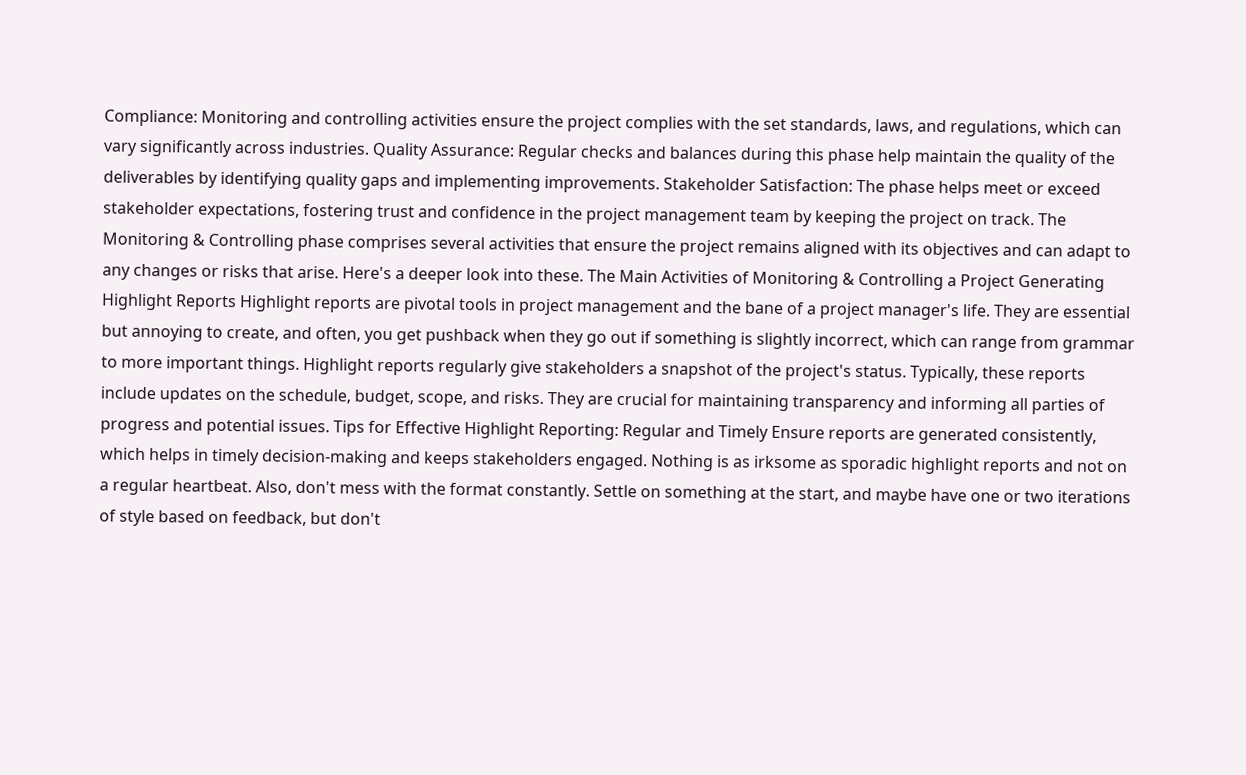Compliance: Monitoring and controlling activities ensure the project complies with the set standards, laws, and regulations, which can vary significantly across industries. Quality Assurance: Regular checks and balances during this phase help maintain the quality of the deliverables by identifying quality gaps and implementing improvements. Stakeholder Satisfaction: The phase helps meet or exceed stakeholder expectations, fostering trust and confidence in the project management team by keeping the project on track. The Monitoring & Controlling phase comprises several activities that ensure the project remains aligned with its objectives and can adapt to any changes or risks that arise. Here's a deeper look into these. The Main Activities of Monitoring & Controlling a Project Generating Highlight Reports Highlight reports are pivotal tools in project management and the bane of a project manager's life. They are essential but annoying to create, and often, you get pushback when they go out if something is slightly incorrect, which can range from grammar to more important things. Highlight reports regularly give stakeholders a snapshot of the project's status. Typically, these reports include updates on the schedule, budget, scope, and risks. They are crucial for maintaining transparency and informing all parties of progress and potential issues. Tips for Effective Highlight Reporting: Regular and Timely Ensure reports are generated consistently, which helps in timely decision-making and keeps stakeholders engaged. Nothing is as irksome as sporadic highlight reports and not on a regular heartbeat. Also, don't mess with the format constantly. Settle on something at the start, and maybe have one or two iterations of style based on feedback, but don't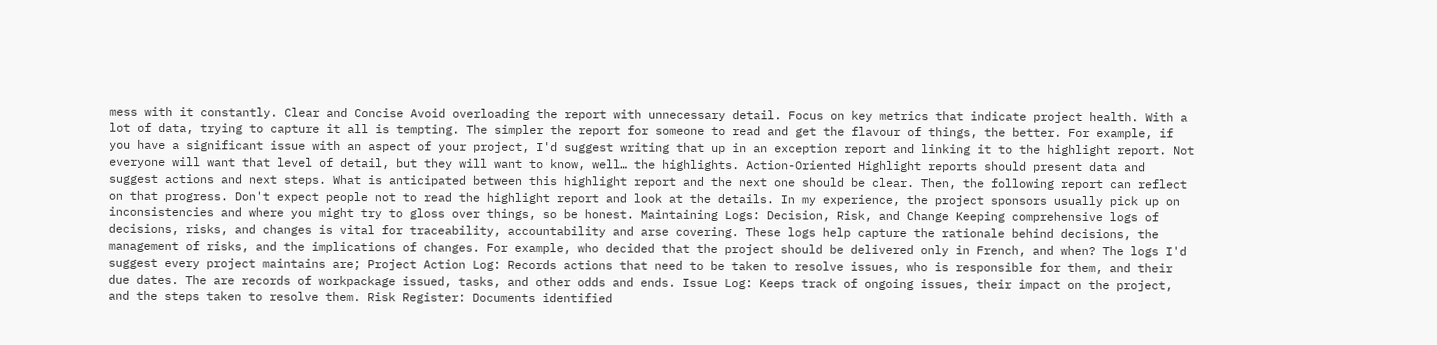mess with it constantly. Clear and Concise Avoid overloading the report with unnecessary detail. Focus on key metrics that indicate project health. With a lot of data, trying to capture it all is tempting. The simpler the report for someone to read and get the flavour of things, the better. For example, if you have a significant issue with an aspect of your project, I'd suggest writing that up in an exception report and linking it to the highlight report. Not everyone will want that level of detail, but they will want to know, well… the highlights. Action-Oriented Highlight reports should present data and suggest actions and next steps. What is anticipated between this highlight report and the next one should be clear. Then, the following report can reflect on that progress. Don't expect people not to read the highlight report and look at the details. In my experience, the project sponsors usually pick up on inconsistencies and where you might try to gloss over things, so be honest. Maintaining Logs: Decision, Risk, and Change Keeping comprehensive logs of decisions, risks, and changes is vital for traceability, accountability and arse covering. These logs help capture the rationale behind decisions, the management of risks, and the implications of changes. For example, who decided that the project should be delivered only in French, and when? The logs I'd suggest every project maintains are; Project Action Log: Records actions that need to be taken to resolve issues, who is responsible for them, and their due dates. The are records of workpackage issued, tasks, and other odds and ends. Issue Log: Keeps track of ongoing issues, their impact on the project, and the steps taken to resolve them. Risk Register: Documents identified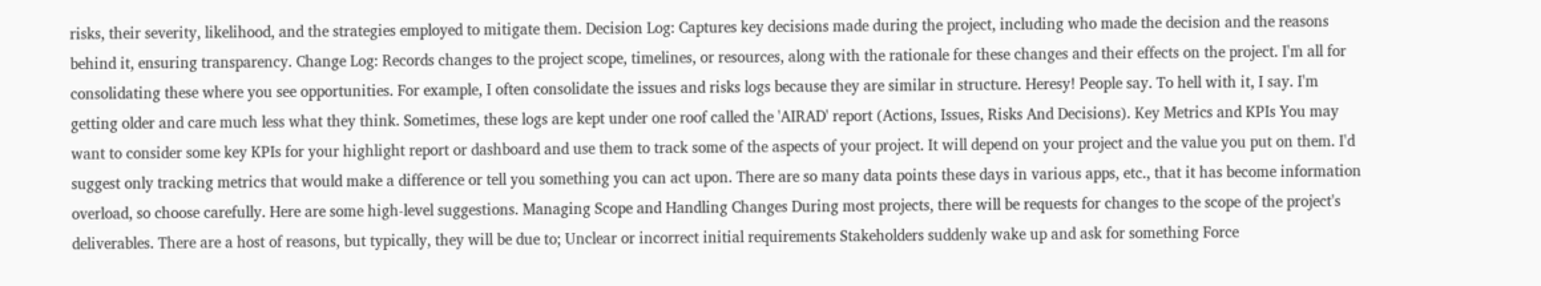risks, their severity, likelihood, and the strategies employed to mitigate them. Decision Log: Captures key decisions made during the project, including who made the decision and the reasons behind it, ensuring transparency. Change Log: Records changes to the project scope, timelines, or resources, along with the rationale for these changes and their effects on the project. I'm all for consolidating these where you see opportunities. For example, I often consolidate the issues and risks logs because they are similar in structure. Heresy! People say. To hell with it, I say. I'm getting older and care much less what they think. Sometimes, these logs are kept under one roof called the 'AIRAD' report (Actions, Issues, Risks And Decisions). Key Metrics and KPIs You may want to consider some key KPIs for your highlight report or dashboard and use them to track some of the aspects of your project. It will depend on your project and the value you put on them. I'd suggest only tracking metrics that would make a difference or tell you something you can act upon. There are so many data points these days in various apps, etc., that it has become information overload, so choose carefully. Here are some high-level suggestions. Managing Scope and Handling Changes During most projects, there will be requests for changes to the scope of the project's deliverables. There are a host of reasons, but typically, they will be due to; Unclear or incorrect initial requirements Stakeholders suddenly wake up and ask for something Force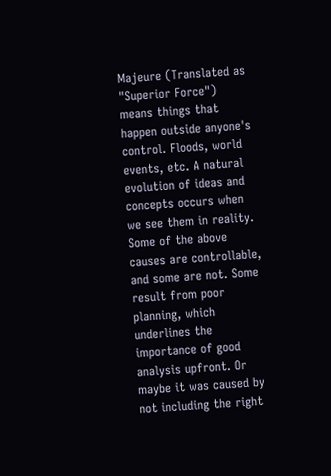Majeure (Translated as "Superior Force") means things that happen outside anyone's control. Floods, world events, etc. A natural evolution of ideas and concepts occurs when we see them in reality. Some of the above causes are controllable, and some are not. Some result from poor planning, which underlines the importance of good analysis upfront. Or maybe it was caused by not including the right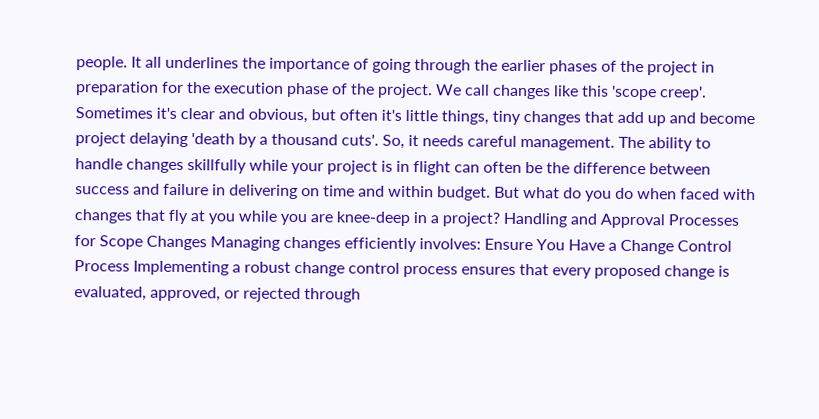people. It all underlines the importance of going through the earlier phases of the project in preparation for the execution phase of the project. We call changes like this 'scope creep'. Sometimes it's clear and obvious, but often it's little things, tiny changes that add up and become project delaying 'death by a thousand cuts'. So, it needs careful management. The ability to handle changes skillfully while your project is in flight can often be the difference between success and failure in delivering on time and within budget. But what do you do when faced with changes that fly at you while you are knee-deep in a project? Handling and Approval Processes for Scope Changes Managing changes efficiently involves: Ensure You Have a Change Control Process Implementing a robust change control process ensures that every proposed change is evaluated, approved, or rejected through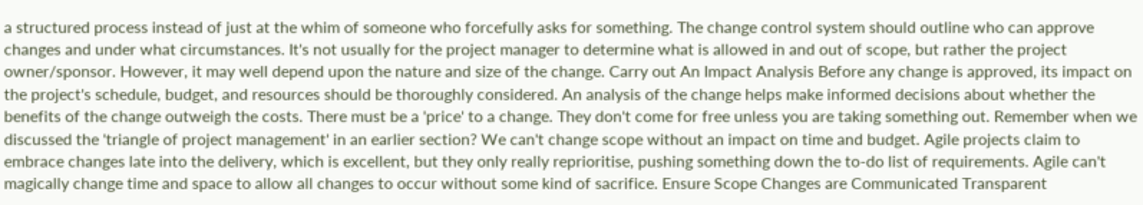a structured process instead of just at the whim of someone who forcefully asks for something. The change control system should outline who can approve changes and under what circumstances. It's not usually for the project manager to determine what is allowed in and out of scope, but rather the project owner/sponsor. However, it may well depend upon the nature and size of the change. Carry out An Impact Analysis Before any change is approved, its impact on the project's schedule, budget, and resources should be thoroughly considered. An analysis of the change helps make informed decisions about whether the benefits of the change outweigh the costs. There must be a 'price' to a change. They don't come for free unless you are taking something out. Remember when we discussed the 'triangle of project management' in an earlier section? We can't change scope without an impact on time and budget. Agile projects claim to embrace changes late into the delivery, which is excellent, but they only really reprioritise, pushing something down the to-do list of requirements. Agile can't magically change time and space to allow all changes to occur without some kind of sacrifice. Ensure Scope Changes are Communicated Transparent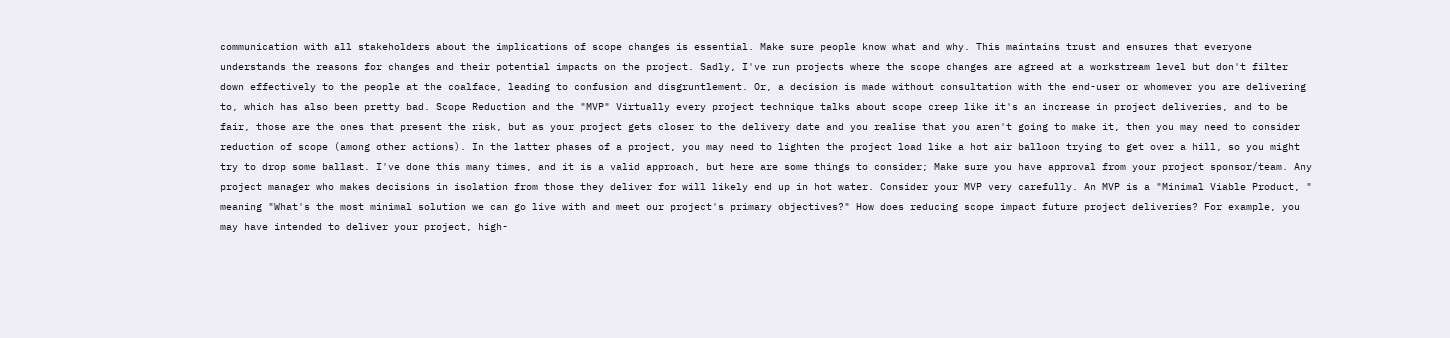communication with all stakeholders about the implications of scope changes is essential. Make sure people know what and why. This maintains trust and ensures that everyone understands the reasons for changes and their potential impacts on the project. Sadly, I've run projects where the scope changes are agreed at a workstream level but don't filter down effectively to the people at the coalface, leading to confusion and disgruntlement. Or, a decision is made without consultation with the end-user or whomever you are delivering to, which has also been pretty bad. Scope Reduction and the "MVP" Virtually every project technique talks about scope creep like it's an increase in project deliveries, and to be fair, those are the ones that present the risk, but as your project gets closer to the delivery date and you realise that you aren't going to make it, then you may need to consider reduction of scope (among other actions). In the latter phases of a project, you may need to lighten the project load like a hot air balloon trying to get over a hill, so you might try to drop some ballast. I've done this many times, and it is a valid approach, but here are some things to consider; Make sure you have approval from your project sponsor/team. Any project manager who makes decisions in isolation from those they deliver for will likely end up in hot water. Consider your MVP very carefully. An MVP is a "Minimal Viable Product, " meaning "What's the most minimal solution we can go live with and meet our project's primary objectives?" How does reducing scope impact future project deliveries? For example, you may have intended to deliver your project, high-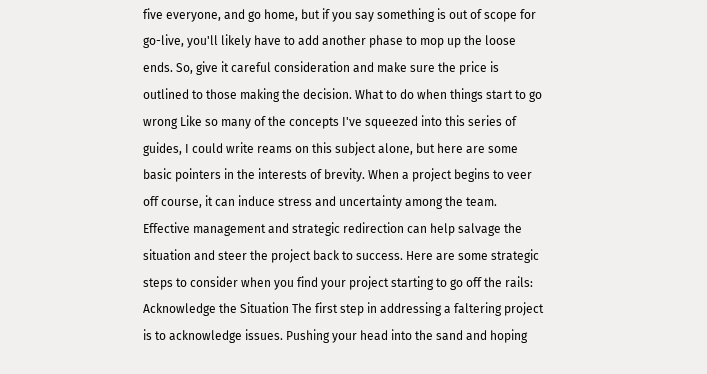five everyone, and go home, but if you say something is out of scope for go-live, you'll likely have to add another phase to mop up the loose ends. So, give it careful consideration and make sure the price is outlined to those making the decision. What to do when things start to go wrong Like so many of the concepts I've squeezed into this series of guides, I could write reams on this subject alone, but here are some basic pointers in the interests of brevity. When a project begins to veer off course, it can induce stress and uncertainty among the team. Effective management and strategic redirection can help salvage the situation and steer the project back to success. Here are some strategic steps to consider when you find your project starting to go off the rails: Acknowledge the Situation The first step in addressing a faltering project is to acknowledge issues. Pushing your head into the sand and hoping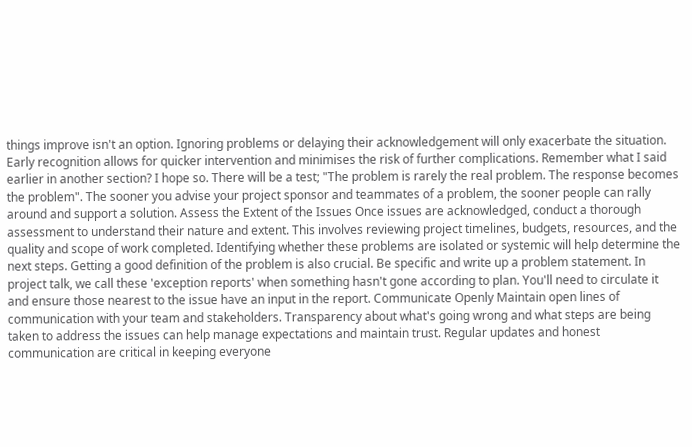things improve isn't an option. Ignoring problems or delaying their acknowledgement will only exacerbate the situation. Early recognition allows for quicker intervention and minimises the risk of further complications. Remember what I said earlier in another section? I hope so. There will be a test; "The problem is rarely the real problem. The response becomes the problem". The sooner you advise your project sponsor and teammates of a problem, the sooner people can rally around and support a solution. Assess the Extent of the Issues Once issues are acknowledged, conduct a thorough assessment to understand their nature and extent. This involves reviewing project timelines, budgets, resources, and the quality and scope of work completed. Identifying whether these problems are isolated or systemic will help determine the next steps. Getting a good definition of the problem is also crucial. Be specific and write up a problem statement. In project talk, we call these 'exception reports' when something hasn't gone according to plan. You'll need to circulate it and ensure those nearest to the issue have an input in the report. Communicate Openly Maintain open lines of communication with your team and stakeholders. Transparency about what's going wrong and what steps are being taken to address the issues can help manage expectations and maintain trust. Regular updates and honest communication are critical in keeping everyone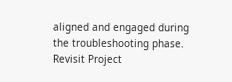aligned and engaged during the troubleshooting phase. Revisit Project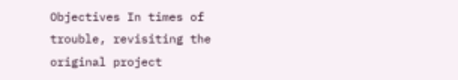Objectives In times of trouble, revisiting the original project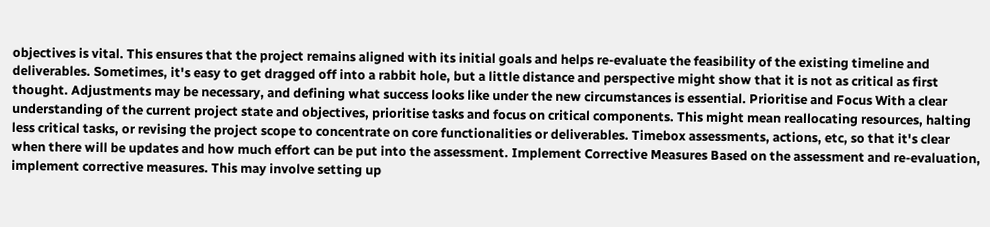objectives is vital. This ensures that the project remains aligned with its initial goals and helps re-evaluate the feasibility of the existing timeline and deliverables. Sometimes, it's easy to get dragged off into a rabbit hole, but a little distance and perspective might show that it is not as critical as first thought. Adjustments may be necessary, and defining what success looks like under the new circumstances is essential. Prioritise and Focus With a clear understanding of the current project state and objectives, prioritise tasks and focus on critical components. This might mean reallocating resources, halting less critical tasks, or revising the project scope to concentrate on core functionalities or deliverables. Timebox assessments, actions, etc, so that it's clear when there will be updates and how much effort can be put into the assessment. Implement Corrective Measures Based on the assessment and re-evaluation, implement corrective measures. This may involve setting up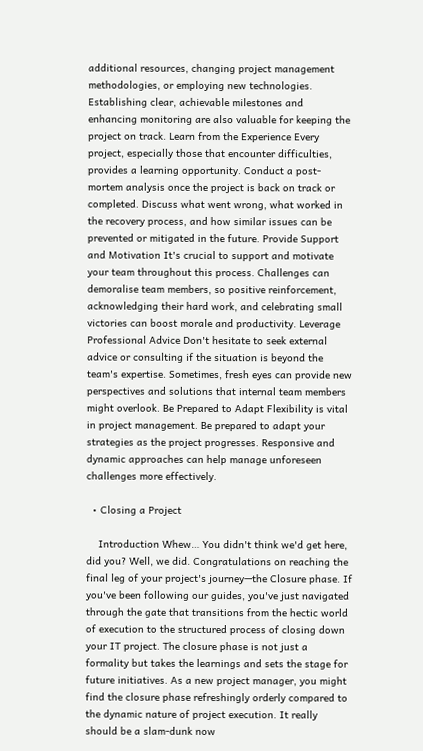additional resources, changing project management methodologies, or employing new technologies. Establishing clear, achievable milestones and enhancing monitoring are also valuable for keeping the project on track. Learn from the Experience Every project, especially those that encounter difficulties, provides a learning opportunity. Conduct a post-mortem analysis once the project is back on track or completed. Discuss what went wrong, what worked in the recovery process, and how similar issues can be prevented or mitigated in the future. Provide Support and Motivation It's crucial to support and motivate your team throughout this process. Challenges can demoralise team members, so positive reinforcement, acknowledging their hard work, and celebrating small victories can boost morale and productivity. Leverage Professional Advice Don't hesitate to seek external advice or consulting if the situation is beyond the team's expertise. Sometimes, fresh eyes can provide new perspectives and solutions that internal team members might overlook. Be Prepared to Adapt Flexibility is vital in project management. Be prepared to adapt your strategies as the project progresses. Responsive and dynamic approaches can help manage unforeseen challenges more effectively.

  • Closing a Project

    Introduction Whew… You didn't think we'd get here, did you? Well, we did. Congratulations on reaching the final leg of your project's journey—the Closure phase. If you've been following our guides, you've just navigated through the gate that transitions from the hectic world of execution to the structured process of closing down your IT project. The closure phase is not just a formality but takes the learnings and sets the stage for future initiatives. As a new project manager, you might find the closure phase refreshingly orderly compared to the dynamic nature of project execution. It really should be a slam-dunk now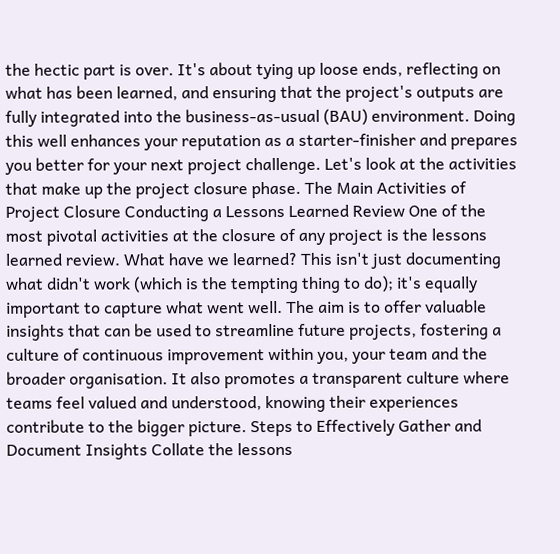the hectic part is over. It's about tying up loose ends, reflecting on what has been learned, and ensuring that the project's outputs are fully integrated into the business-as-usual (BAU) environment. Doing this well enhances your reputation as a starter-finisher and prepares you better for your next project challenge. Let's look at the activities that make up the project closure phase. The Main Activities of Project Closure Conducting a Lessons Learned Review One of the most pivotal activities at the closure of any project is the lessons learned review. What have we learned? This isn't just documenting what didn't work (which is the tempting thing to do); it's equally important to capture what went well. The aim is to offer valuable insights that can be used to streamline future projects, fostering a culture of continuous improvement within you, your team and the broader organisation. It also promotes a transparent culture where teams feel valued and understood, knowing their experiences contribute to the bigger picture. Steps to Effectively Gather and Document Insights Collate the lessons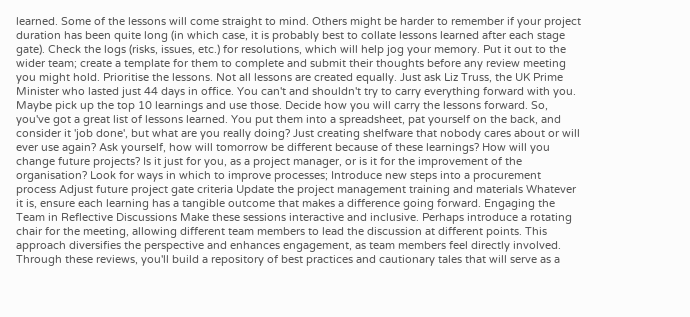learned. Some of the lessons will come straight to mind. Others might be harder to remember if your project duration has been quite long (in which case, it is probably best to collate lessons learned after each stage gate). Check the logs (risks, issues, etc.) for resolutions, which will help jog your memory. Put it out to the wider team; create a template for them to complete and submit their thoughts before any review meeting you might hold. Prioritise the lessons. Not all lessons are created equally. Just ask Liz Truss, the UK Prime Minister who lasted just 44 days in office. You can't and shouldn't try to carry everything forward with you. Maybe pick up the top 10 learnings and use those. Decide how you will carry the lessons forward. So, you've got a great list of lessons learned. You put them into a spreadsheet, pat yourself on the back, and consider it 'job done', but what are you really doing? Just creating shelfware that nobody cares about or will ever use again? Ask yourself, how will tomorrow be different because of these learnings? How will you change future projects? Is it just for you, as a project manager, or is it for the improvement of the organisation? Look for ways in which to improve processes; Introduce new steps into a procurement process Adjust future project gate criteria Update the project management training and materials Whatever it is, ensure each learning has a tangible outcome that makes a difference going forward. Engaging the Team in Reflective Discussions Make these sessions interactive and inclusive. Perhaps introduce a rotating chair for the meeting, allowing different team members to lead the discussion at different points. This approach diversifies the perspective and enhances engagement, as team members feel directly involved. Through these reviews, you'll build a repository of best practices and cautionary tales that will serve as a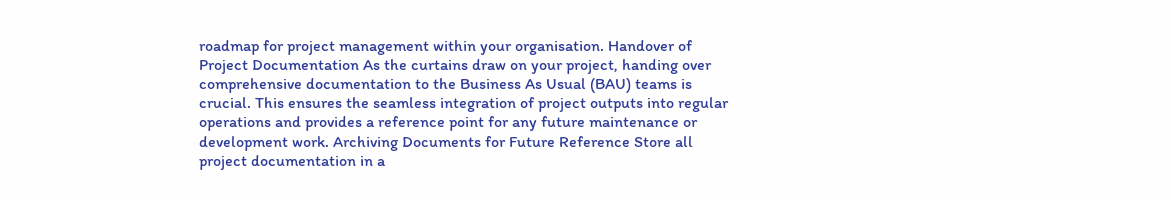roadmap for project management within your organisation. Handover of Project Documentation As the curtains draw on your project, handing over comprehensive documentation to the Business As Usual (BAU) teams is crucial. This ensures the seamless integration of project outputs into regular operations and provides a reference point for any future maintenance or development work. Archiving Documents for Future Reference Store all project documentation in a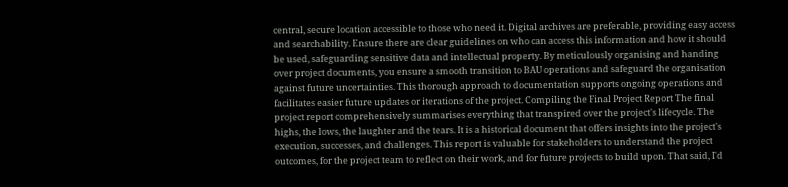central, secure location accessible to those who need it. Digital archives are preferable, providing easy access and searchability. Ensure there are clear guidelines on who can access this information and how it should be used, safeguarding sensitive data and intellectual property. By meticulously organising and handing over project documents, you ensure a smooth transition to BAU operations and safeguard the organisation against future uncertainties. This thorough approach to documentation supports ongoing operations and facilitates easier future updates or iterations of the project. Compiling the Final Project Report The final project report comprehensively summarises everything that transpired over the project's lifecycle. The highs, the lows, the laughter and the tears. It is a historical document that offers insights into the project's execution, successes, and challenges. This report is valuable for stakeholders to understand the project outcomes, for the project team to reflect on their work, and for future projects to build upon. That said, I'd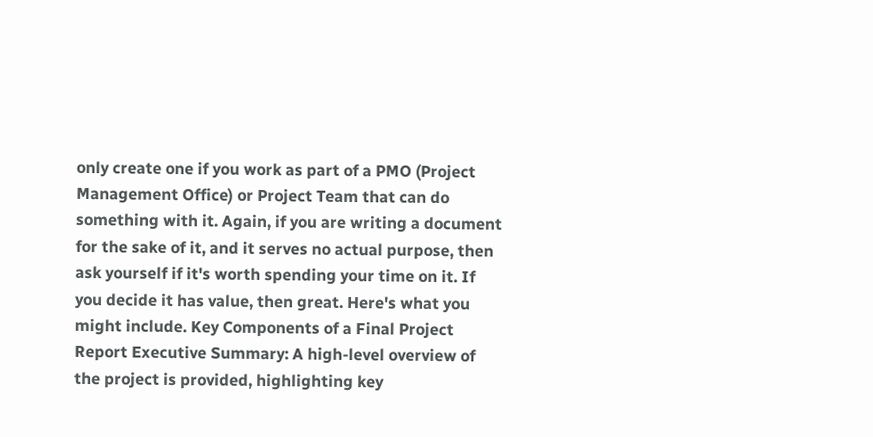only create one if you work as part of a PMO (Project Management Office) or Project Team that can do something with it. Again, if you are writing a document for the sake of it, and it serves no actual purpose, then ask yourself if it's worth spending your time on it. If you decide it has value, then great. Here's what you might include. Key Components of a Final Project Report Executive Summary: A high-level overview of the project is provided, highlighting key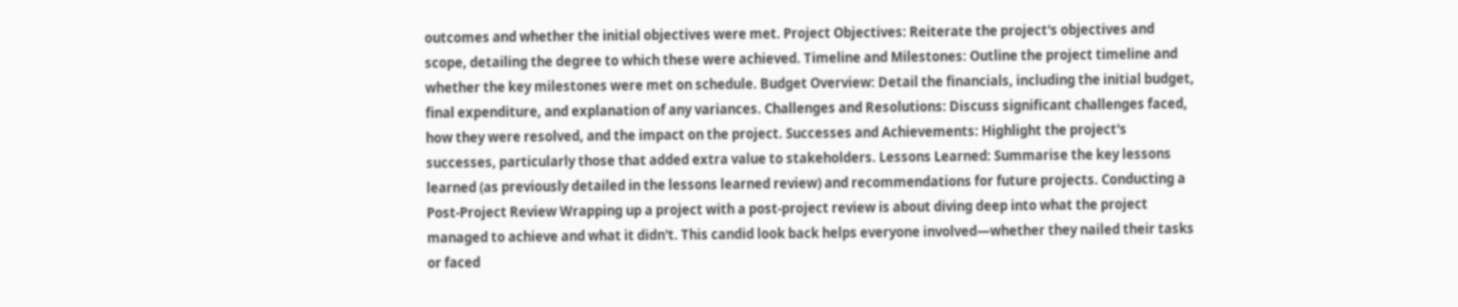outcomes and whether the initial objectives were met. Project Objectives: Reiterate the project's objectives and scope, detailing the degree to which these were achieved. Timeline and Milestones: Outline the project timeline and whether the key milestones were met on schedule. Budget Overview: Detail the financials, including the initial budget, final expenditure, and explanation of any variances. Challenges and Resolutions: Discuss significant challenges faced, how they were resolved, and the impact on the project. Successes and Achievements: Highlight the project's successes, particularly those that added extra value to stakeholders. Lessons Learned: Summarise the key lessons learned (as previously detailed in the lessons learned review) and recommendations for future projects. Conducting a Post-Project Review Wrapping up a project with a post-project review is about diving deep into what the project managed to achieve and what it didn't. This candid look back helps everyone involved—whether they nailed their tasks or faced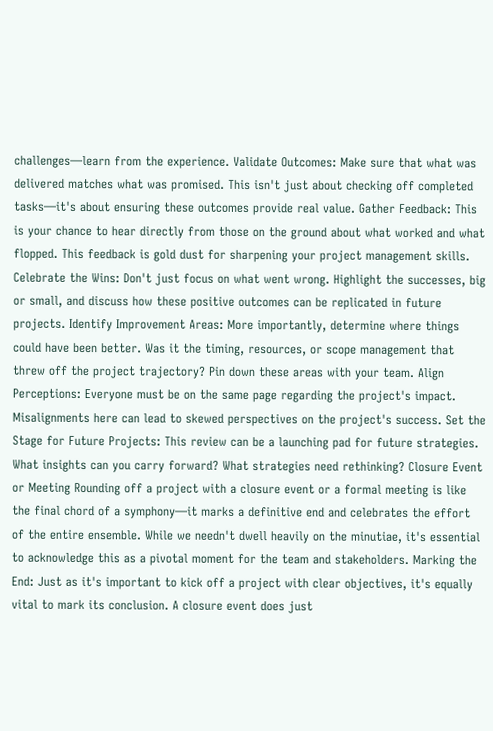challenges—learn from the experience. Validate Outcomes: Make sure that what was delivered matches what was promised. This isn't just about checking off completed tasks—it's about ensuring these outcomes provide real value. Gather Feedback: This is your chance to hear directly from those on the ground about what worked and what flopped. This feedback is gold dust for sharpening your project management skills. Celebrate the Wins: Don't just focus on what went wrong. Highlight the successes, big or small, and discuss how these positive outcomes can be replicated in future projects. Identify Improvement Areas: More importantly, determine where things could have been better. Was it the timing, resources, or scope management that threw off the project trajectory? Pin down these areas with your team. Align Perceptions: Everyone must be on the same page regarding the project's impact. Misalignments here can lead to skewed perspectives on the project's success. Set the Stage for Future Projects: This review can be a launching pad for future strategies. What insights can you carry forward? What strategies need rethinking? Closure Event or Meeting Rounding off a project with a closure event or a formal meeting is like the final chord of a symphony—it marks a definitive end and celebrates the effort of the entire ensemble. While we needn't dwell heavily on the minutiae, it's essential to acknowledge this as a pivotal moment for the team and stakeholders. Marking the End: Just as it's important to kick off a project with clear objectives, it's equally vital to mark its conclusion. A closure event does just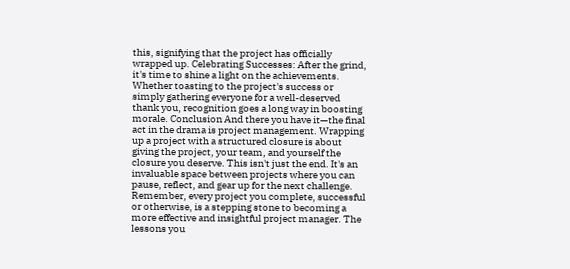this, signifying that the project has officially wrapped up. Celebrating Successes: After the grind, it's time to shine a light on the achievements. Whether toasting to the project's success or simply gathering everyone for a well-deserved thank you, recognition goes a long way in boosting morale. Conclusion And there you have it—the final act in the drama is project management. Wrapping up a project with a structured closure is about giving the project, your team, and yourself the closure you deserve. This isn't just the end. It's an invaluable space between projects where you can pause, reflect, and gear up for the next challenge. Remember, every project you complete, successful or otherwise, is a stepping stone to becoming a more effective and insightful project manager. The lessons you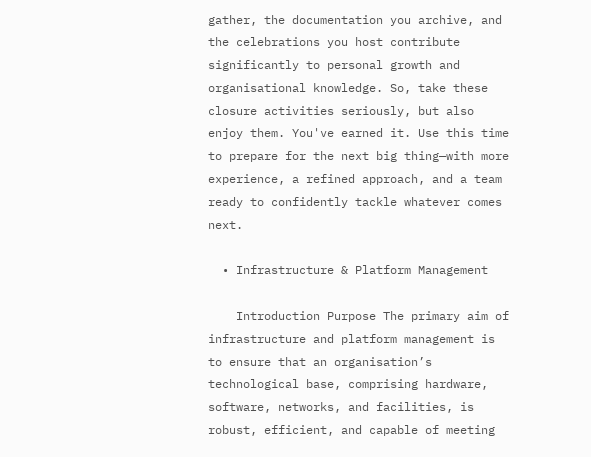gather, the documentation you archive, and the celebrations you host contribute significantly to personal growth and organisational knowledge. So, take these closure activities seriously, but also enjoy them. You've earned it. Use this time to prepare for the next big thing—with more experience, a refined approach, and a team ready to confidently tackle whatever comes next.

  • Infrastructure & Platform Management

    Introduction Purpose The primary aim of infrastructure and platform management is to ensure that an organisation’s technological base, comprising hardware, software, networks, and facilities, is robust, efficient, and capable of meeting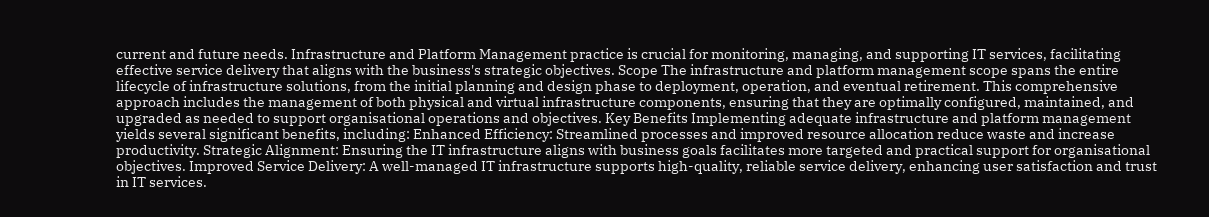current and future needs. Infrastructure and Platform Management practice is crucial for monitoring, managing, and supporting IT services, facilitating effective service delivery that aligns with the business's strategic objectives. Scope The infrastructure and platform management scope spans the entire lifecycle of infrastructure solutions, from the initial planning and design phase to deployment, operation, and eventual retirement. This comprehensive approach includes the management of both physical and virtual infrastructure components, ensuring that they are optimally configured, maintained, and upgraded as needed to support organisational operations and objectives. Key Benefits Implementing adequate infrastructure and platform management yields several significant benefits, including: Enhanced Efficiency: Streamlined processes and improved resource allocation reduce waste and increase productivity. Strategic Alignment: Ensuring the IT infrastructure aligns with business goals facilitates more targeted and practical support for organisational objectives. Improved Service Delivery: A well-managed IT infrastructure supports high-quality, reliable service delivery, enhancing user satisfaction and trust in IT services.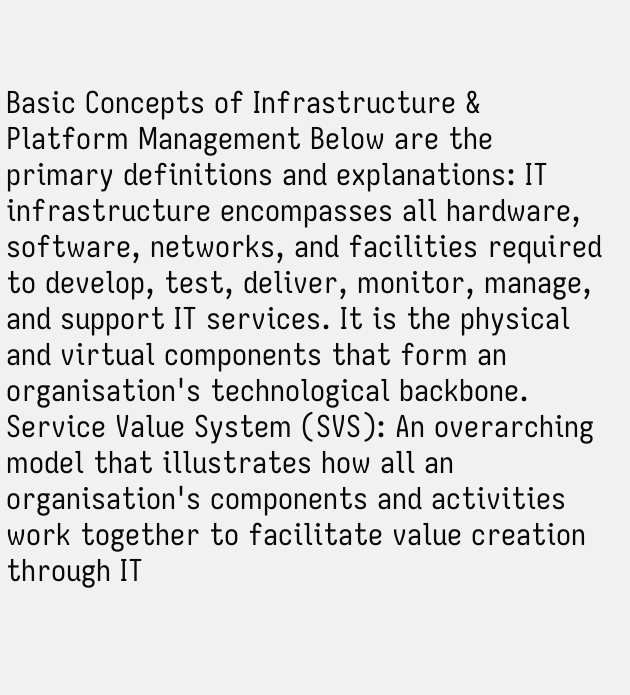Basic Concepts of Infrastructure & Platform Management Below are the primary definitions and explanations: IT infrastructure encompasses all hardware, software, networks, and facilities required to develop, test, deliver, monitor, manage, and support IT services. It is the physical and virtual components that form an organisation's technological backbone. Service Value System (SVS): An overarching model that illustrates how all an organisation's components and activities work together to facilitate value creation through IT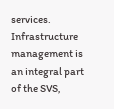services. Infrastructure management is an integral part of the SVS,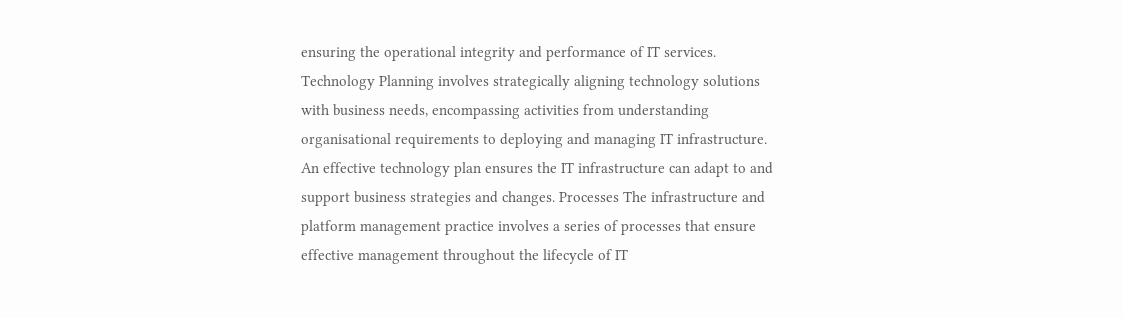ensuring the operational integrity and performance of IT services. Technology Planning involves strategically aligning technology solutions with business needs, encompassing activities from understanding organisational requirements to deploying and managing IT infrastructure. An effective technology plan ensures the IT infrastructure can adapt to and support business strategies and changes. Processes The infrastructure and platform management practice involves a series of processes that ensure effective management throughout the lifecycle of IT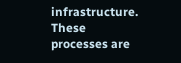infrastructure. These processes are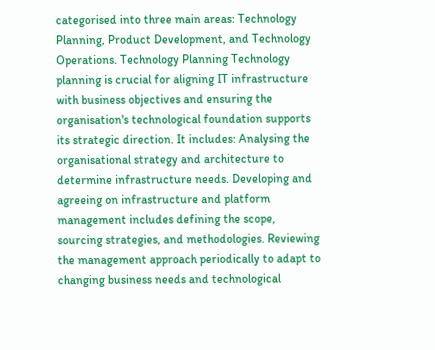categorised into three main areas: Technology Planning, Product Development, and Technology Operations. Technology Planning Technology planning is crucial for aligning IT infrastructure with business objectives and ensuring the organisation's technological foundation supports its strategic direction. It includes: Analysing the organisational strategy and architecture to determine infrastructure needs. Developing and agreeing on infrastructure and platform management includes defining the scope, sourcing strategies, and methodologies. Reviewing the management approach periodically to adapt to changing business needs and technological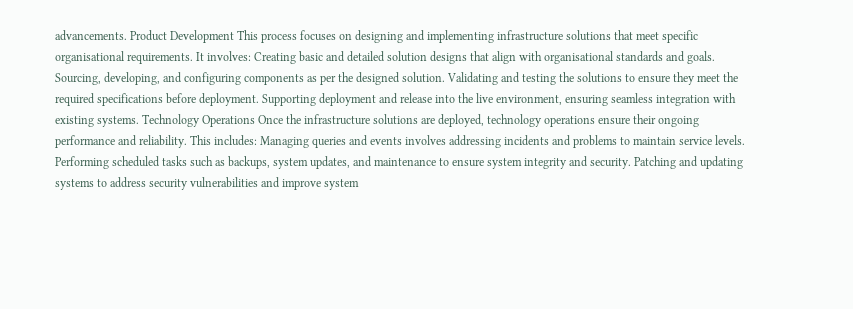advancements. Product Development This process focuses on designing and implementing infrastructure solutions that meet specific organisational requirements. It involves: Creating basic and detailed solution designs that align with organisational standards and goals. Sourcing, developing, and configuring components as per the designed solution. Validating and testing the solutions to ensure they meet the required specifications before deployment. Supporting deployment and release into the live environment, ensuring seamless integration with existing systems. Technology Operations Once the infrastructure solutions are deployed, technology operations ensure their ongoing performance and reliability. This includes: Managing queries and events involves addressing incidents and problems to maintain service levels. Performing scheduled tasks such as backups, system updates, and maintenance to ensure system integrity and security. Patching and updating systems to address security vulnerabilities and improve system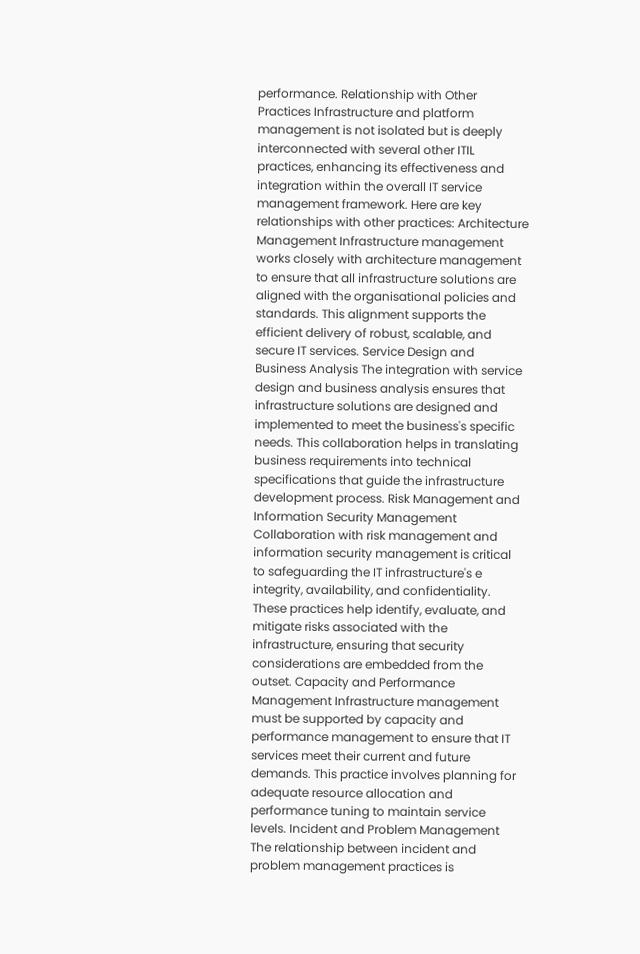performance. Relationship with Other Practices Infrastructure and platform management is not isolated but is deeply interconnected with several other ITIL practices, enhancing its effectiveness and integration within the overall IT service management framework. Here are key relationships with other practices: Architecture Management Infrastructure management works closely with architecture management to ensure that all infrastructure solutions are aligned with the organisational policies and standards. This alignment supports the efficient delivery of robust, scalable, and secure IT services. Service Design and Business Analysis The integration with service design and business analysis ensures that infrastructure solutions are designed and implemented to meet the business's specific needs. This collaboration helps in translating business requirements into technical specifications that guide the infrastructure development process. Risk Management and Information Security Management Collaboration with risk management and information security management is critical to safeguarding the IT infrastructure's e integrity, availability, and confidentiality. These practices help identify, evaluate, and mitigate risks associated with the infrastructure, ensuring that security considerations are embedded from the outset. Capacity and Performance Management Infrastructure management must be supported by capacity and performance management to ensure that IT services meet their current and future demands. This practice involves planning for adequate resource allocation and performance tuning to maintain service levels. Incident and Problem Management The relationship between incident and problem management practices is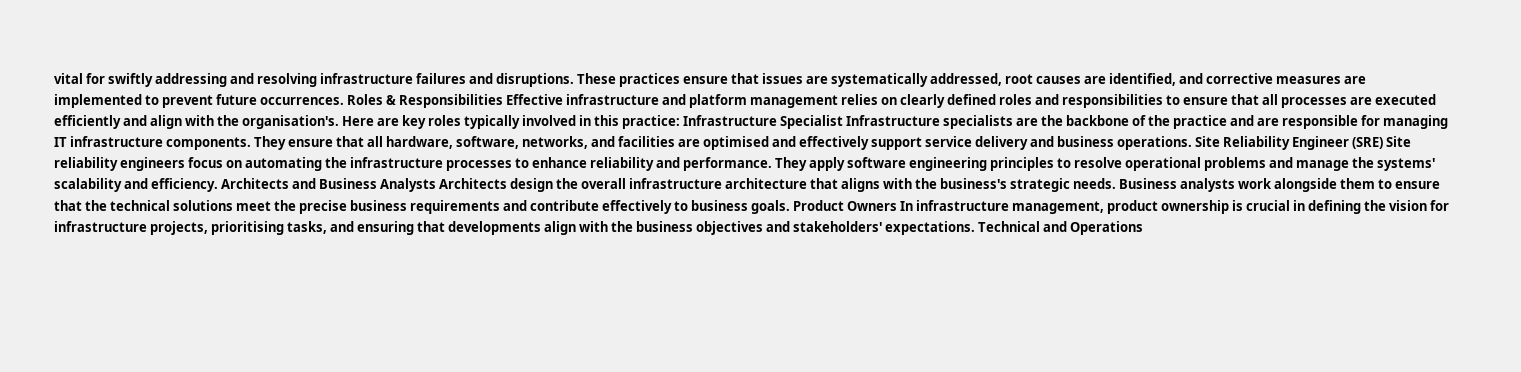vital for swiftly addressing and resolving infrastructure failures and disruptions. These practices ensure that issues are systematically addressed, root causes are identified, and corrective measures are implemented to prevent future occurrences. Roles & Responsibilities Effective infrastructure and platform management relies on clearly defined roles and responsibilities to ensure that all processes are executed efficiently and align with the organisation's. Here are key roles typically involved in this practice: Infrastructure Specialist Infrastructure specialists are the backbone of the practice and are responsible for managing IT infrastructure components. They ensure that all hardware, software, networks, and facilities are optimised and effectively support service delivery and business operations. Site Reliability Engineer (SRE) Site reliability engineers focus on automating the infrastructure processes to enhance reliability and performance. They apply software engineering principles to resolve operational problems and manage the systems' scalability and efficiency. Architects and Business Analysts Architects design the overall infrastructure architecture that aligns with the business's strategic needs. Business analysts work alongside them to ensure that the technical solutions meet the precise business requirements and contribute effectively to business goals. Product Owners In infrastructure management, product ownership is crucial in defining the vision for infrastructure projects, prioritising tasks, and ensuring that developments align with the business objectives and stakeholders' expectations. Technical and Operations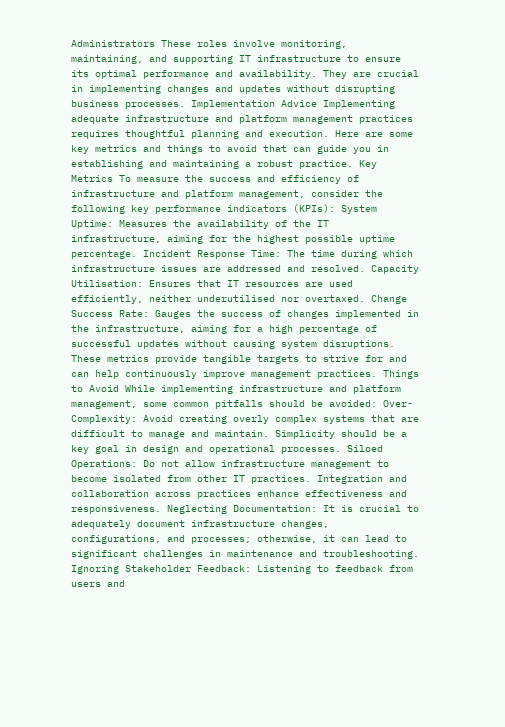Administrators These roles involve monitoring, maintaining, and supporting IT infrastructure to ensure its optimal performance and availability. They are crucial in implementing changes and updates without disrupting business processes. Implementation Advice Implementing adequate infrastructure and platform management practices requires thoughtful planning and execution. Here are some key metrics and things to avoid that can guide you in establishing and maintaining a robust practice. Key Metrics To measure the success and efficiency of infrastructure and platform management, consider the following key performance indicators (KPIs): System Uptime: Measures the availability of the IT infrastructure, aiming for the highest possible uptime percentage. Incident Response Time: The time during which infrastructure issues are addressed and resolved. Capacity Utilisation: Ensures that IT resources are used efficiently, neither underutilised nor overtaxed. Change Success Rate: Gauges the success of changes implemented in the infrastructure, aiming for a high percentage of successful updates without causing system disruptions. These metrics provide tangible targets to strive for and can help continuously improve management practices. Things to Avoid While implementing infrastructure and platform management, some common pitfalls should be avoided: Over-Complexity: Avoid creating overly complex systems that are difficult to manage and maintain. Simplicity should be a key goal in design and operational processes. Siloed Operations: Do not allow infrastructure management to become isolated from other IT practices. Integration and collaboration across practices enhance effectiveness and responsiveness. Neglecting Documentation: It is crucial to adequately document infrastructure changes, configurations, and processes; otherwise, it can lead to significant challenges in maintenance and troubleshooting. Ignoring Stakeholder Feedback: Listening to feedback from users and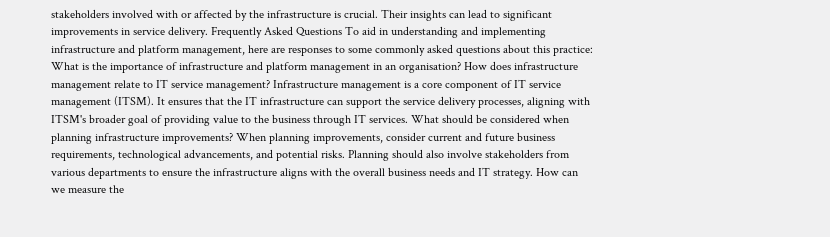stakeholders involved with or affected by the infrastructure is crucial. Their insights can lead to significant improvements in service delivery. Frequently Asked Questions To aid in understanding and implementing infrastructure and platform management, here are responses to some commonly asked questions about this practice: What is the importance of infrastructure and platform management in an organisation? How does infrastructure management relate to IT service management? Infrastructure management is a core component of IT service management (ITSM). It ensures that the IT infrastructure can support the service delivery processes, aligning with ITSM's broader goal of providing value to the business through IT services. What should be considered when planning infrastructure improvements? When planning improvements, consider current and future business requirements, technological advancements, and potential risks. Planning should also involve stakeholders from various departments to ensure the infrastructure aligns with the overall business needs and IT strategy. How can we measure the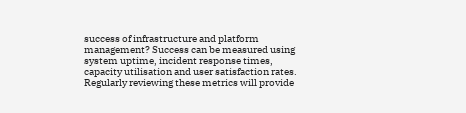success of infrastructure and platform management? Success can be measured using system uptime, incident response times, capacity utilisation and user satisfaction rates. Regularly reviewing these metrics will provide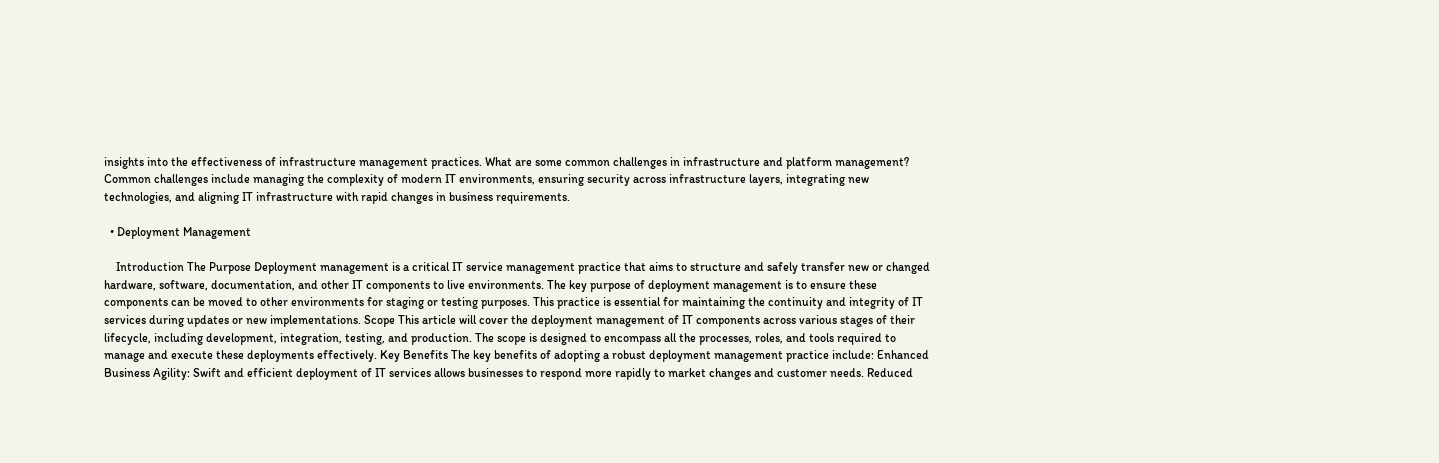insights into the effectiveness of infrastructure management practices. What are some common challenges in infrastructure and platform management? Common challenges include managing the complexity of modern IT environments, ensuring security across infrastructure layers, integrating new technologies, and aligning IT infrastructure with rapid changes in business requirements.

  • Deployment Management

    Introduction The Purpose Deployment management is a critical IT service management practice that aims to structure and safely transfer new or changed hardware, software, documentation, and other IT components to live environments. The key purpose of deployment management is to ensure these components can be moved to other environments for staging or testing purposes. This practice is essential for maintaining the continuity and integrity of IT services during updates or new implementations. Scope This article will cover the deployment management of IT components across various stages of their lifecycle, including development, integration, testing, and production. The scope is designed to encompass all the processes, roles, and tools required to manage and execute these deployments effectively. Key Benefits The key benefits of adopting a robust deployment management practice include: Enhanced Business Agility: Swift and efficient deployment of IT services allows businesses to respond more rapidly to market changes and customer needs. Reduced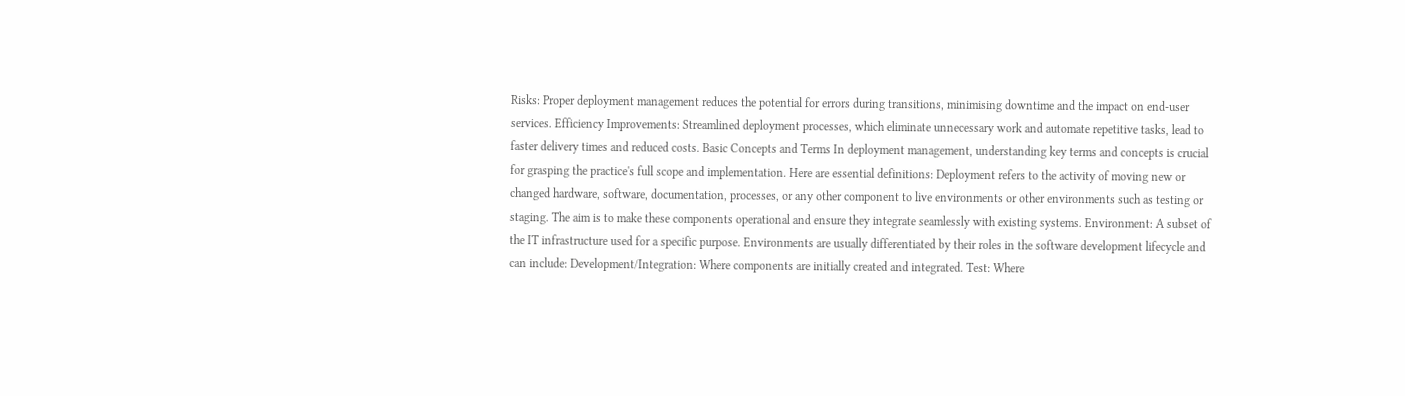Risks: Proper deployment management reduces the potential for errors during transitions, minimising downtime and the impact on end-user services. Efficiency Improvements: Streamlined deployment processes, which eliminate unnecessary work and automate repetitive tasks, lead to faster delivery times and reduced costs. Basic Concepts and Terms In deployment management, understanding key terms and concepts is crucial for grasping the practice's full scope and implementation. Here are essential definitions: Deployment refers to the activity of moving new or changed hardware, software, documentation, processes, or any other component to live environments or other environments such as testing or staging. The aim is to make these components operational and ensure they integrate seamlessly with existing systems. Environment: A subset of the IT infrastructure used for a specific purpose. Environments are usually differentiated by their roles in the software development lifecycle and can include: Development/Integration: Where components are initially created and integrated. Test: Where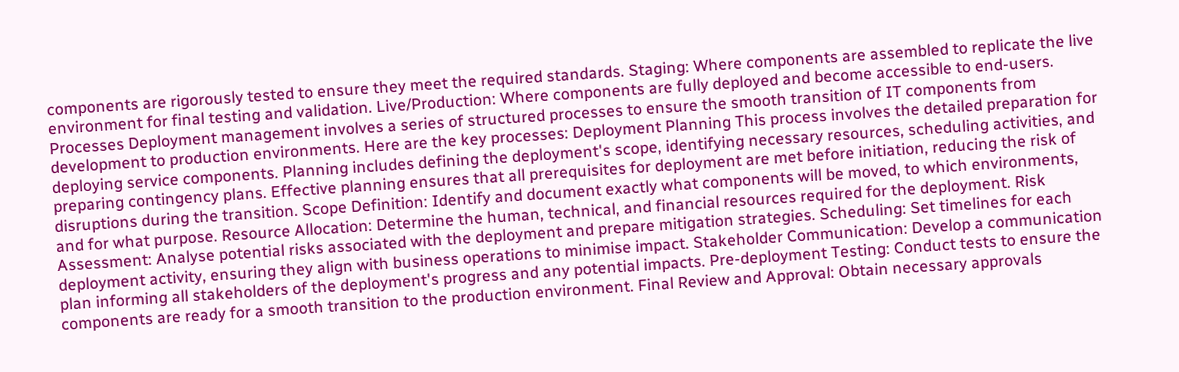components are rigorously tested to ensure they meet the required standards. Staging: Where components are assembled to replicate the live environment for final testing and validation. Live/Production: Where components are fully deployed and become accessible to end-users. Processes Deployment management involves a series of structured processes to ensure the smooth transition of IT components from development to production environments. Here are the key processes: Deployment Planning This process involves the detailed preparation for deploying service components. Planning includes defining the deployment's scope, identifying necessary resources, scheduling activities, and preparing contingency plans. Effective planning ensures that all prerequisites for deployment are met before initiation, reducing the risk of disruptions during the transition. Scope Definition: Identify and document exactly what components will be moved, to which environments, and for what purpose. Resource Allocation: Determine the human, technical, and financial resources required for the deployment. Risk Assessment: Analyse potential risks associated with the deployment and prepare mitigation strategies. Scheduling: Set timelines for each deployment activity, ensuring they align with business operations to minimise impact. Stakeholder Communication: Develop a communication plan informing all stakeholders of the deployment's progress and any potential impacts. Pre-deployment Testing: Conduct tests to ensure the components are ready for a smooth transition to the production environment. Final Review and Approval: Obtain necessary approvals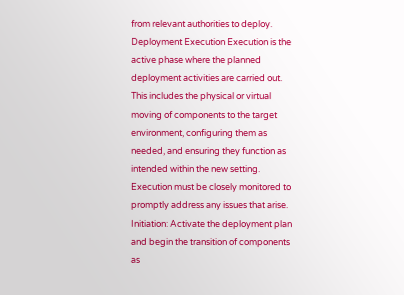from relevant authorities to deploy. Deployment Execution Execution is the active phase where the planned deployment activities are carried out. This includes the physical or virtual moving of components to the target environment, configuring them as needed, and ensuring they function as intended within the new setting. Execution must be closely monitored to promptly address any issues that arise. Initiation: Activate the deployment plan and begin the transition of components as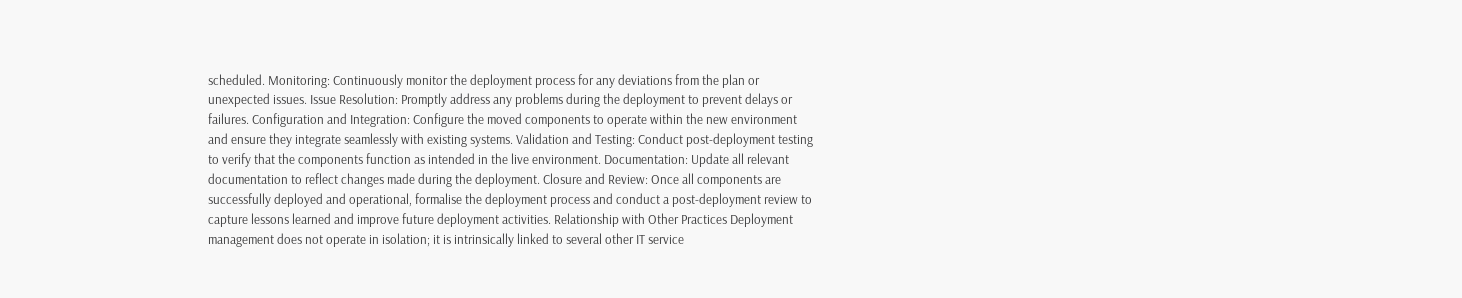scheduled. Monitoring: Continuously monitor the deployment process for any deviations from the plan or unexpected issues. Issue Resolution: Promptly address any problems during the deployment to prevent delays or failures. Configuration and Integration: Configure the moved components to operate within the new environment and ensure they integrate seamlessly with existing systems. Validation and Testing: Conduct post-deployment testing to verify that the components function as intended in the live environment. Documentation: Update all relevant documentation to reflect changes made during the deployment. Closure and Review: Once all components are successfully deployed and operational, formalise the deployment process and conduct a post-deployment review to capture lessons learned and improve future deployment activities. Relationship with Other Practices Deployment management does not operate in isolation; it is intrinsically linked to several other IT service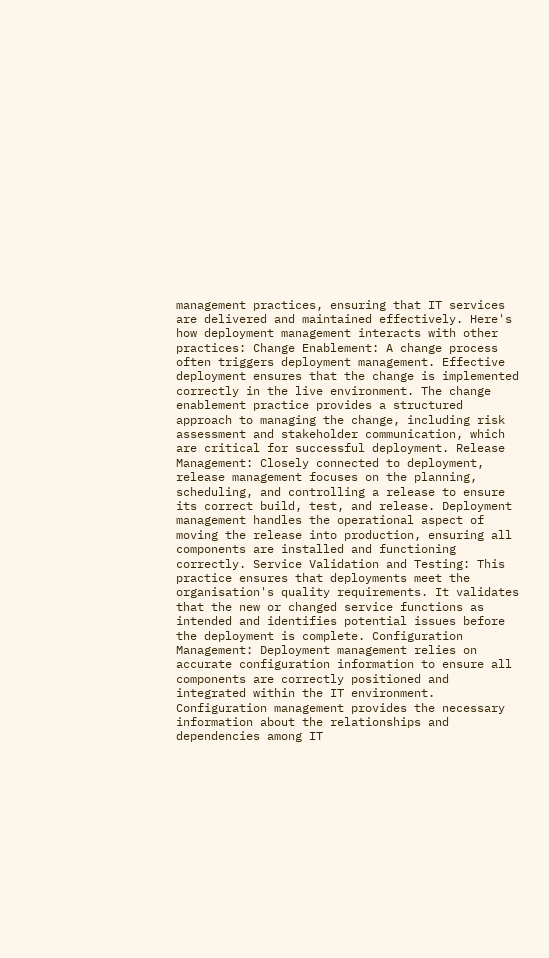management practices, ensuring that IT services are delivered and maintained effectively. Here's how deployment management interacts with other practices: Change Enablement: A change process often triggers deployment management. Effective deployment ensures that the change is implemented correctly in the live environment. The change enablement practice provides a structured approach to managing the change, including risk assessment and stakeholder communication, which are critical for successful deployment. Release Management: Closely connected to deployment, release management focuses on the planning, scheduling, and controlling a release to ensure its correct build, test, and release. Deployment management handles the operational aspect of moving the release into production, ensuring all components are installed and functioning correctly. Service Validation and Testing: This practice ensures that deployments meet the organisation's quality requirements. It validates that the new or changed service functions as intended and identifies potential issues before the deployment is complete. Configuration Management: Deployment management relies on accurate configuration information to ensure all components are correctly positioned and integrated within the IT environment. Configuration management provides the necessary information about the relationships and dependencies among IT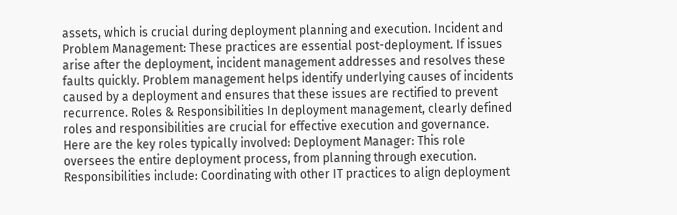assets, which is crucial during deployment planning and execution. Incident and Problem Management: These practices are essential post-deployment. If issues arise after the deployment, incident management addresses and resolves these faults quickly. Problem management helps identify underlying causes of incidents caused by a deployment and ensures that these issues are rectified to prevent recurrence. Roles & Responsibilities In deployment management, clearly defined roles and responsibilities are crucial for effective execution and governance. Here are the key roles typically involved: Deployment Manager: This role oversees the entire deployment process, from planning through execution. Responsibilities include: Coordinating with other IT practices to align deployment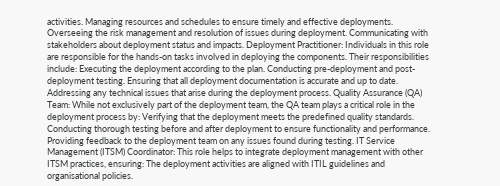activities. Managing resources and schedules to ensure timely and effective deployments. Overseeing the risk management and resolution of issues during deployment. Communicating with stakeholders about deployment status and impacts. Deployment Practitioner: Individuals in this role are responsible for the hands-on tasks involved in deploying the components. Their responsibilities include: Executing the deployment according to the plan. Conducting pre-deployment and post-deployment testing. Ensuring that all deployment documentation is accurate and up to date. Addressing any technical issues that arise during the deployment process. Quality Assurance (QA) Team: While not exclusively part of the deployment team, the QA team plays a critical role in the deployment process by: Verifying that the deployment meets the predefined quality standards. Conducting thorough testing before and after deployment to ensure functionality and performance. Providing feedback to the deployment team on any issues found during testing. IT Service Management (ITSM) Coordinator: This role helps to integrate deployment management with other ITSM practices, ensuring: The deployment activities are aligned with ITIL guidelines and organisational policies.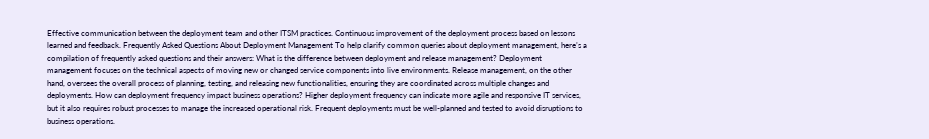Effective communication between the deployment team and other ITSM practices. Continuous improvement of the deployment process based on lessons learned and feedback. Frequently Asked Questions About Deployment Management To help clarify common queries about deployment management, here’s a compilation of frequently asked questions and their answers: What is the difference between deployment and release management? Deployment management focuses on the technical aspects of moving new or changed service components into live environments. Release management, on the other hand, oversees the overall process of planning, testing, and releasing new functionalities, ensuring they are coordinated across multiple changes and deployments. How can deployment frequency impact business operations? Higher deployment frequency can indicate more agile and responsive IT services, but it also requires robust processes to manage the increased operational risk. Frequent deployments must be well-planned and tested to avoid disruptions to business operations.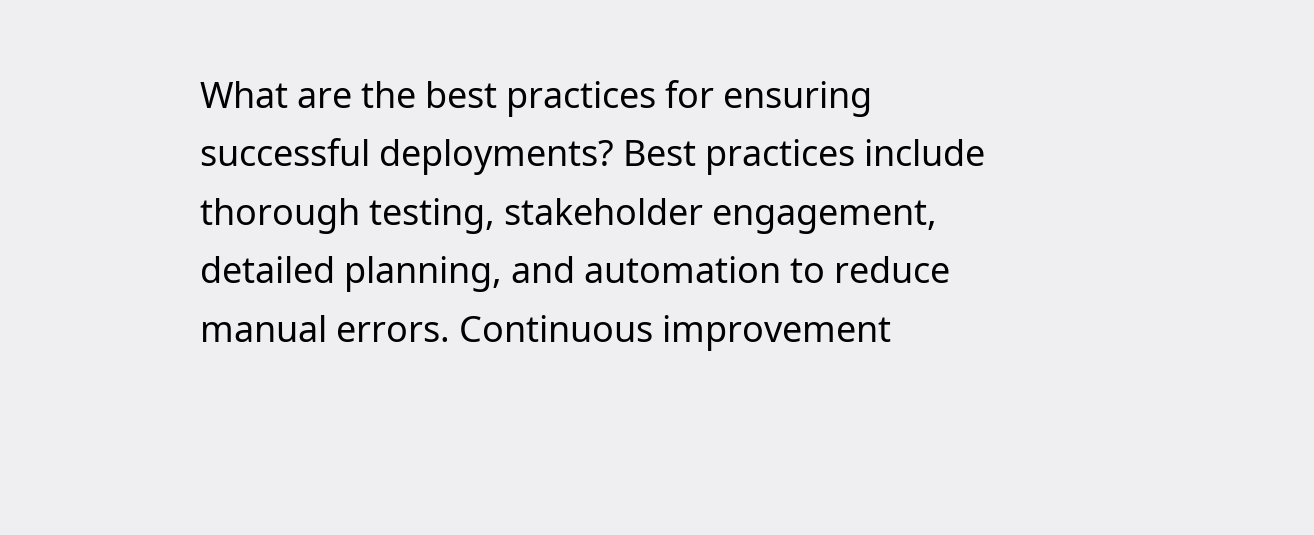What are the best practices for ensuring successful deployments? Best practices include thorough testing, stakeholder engagement, detailed planning, and automation to reduce manual errors. Continuous improvement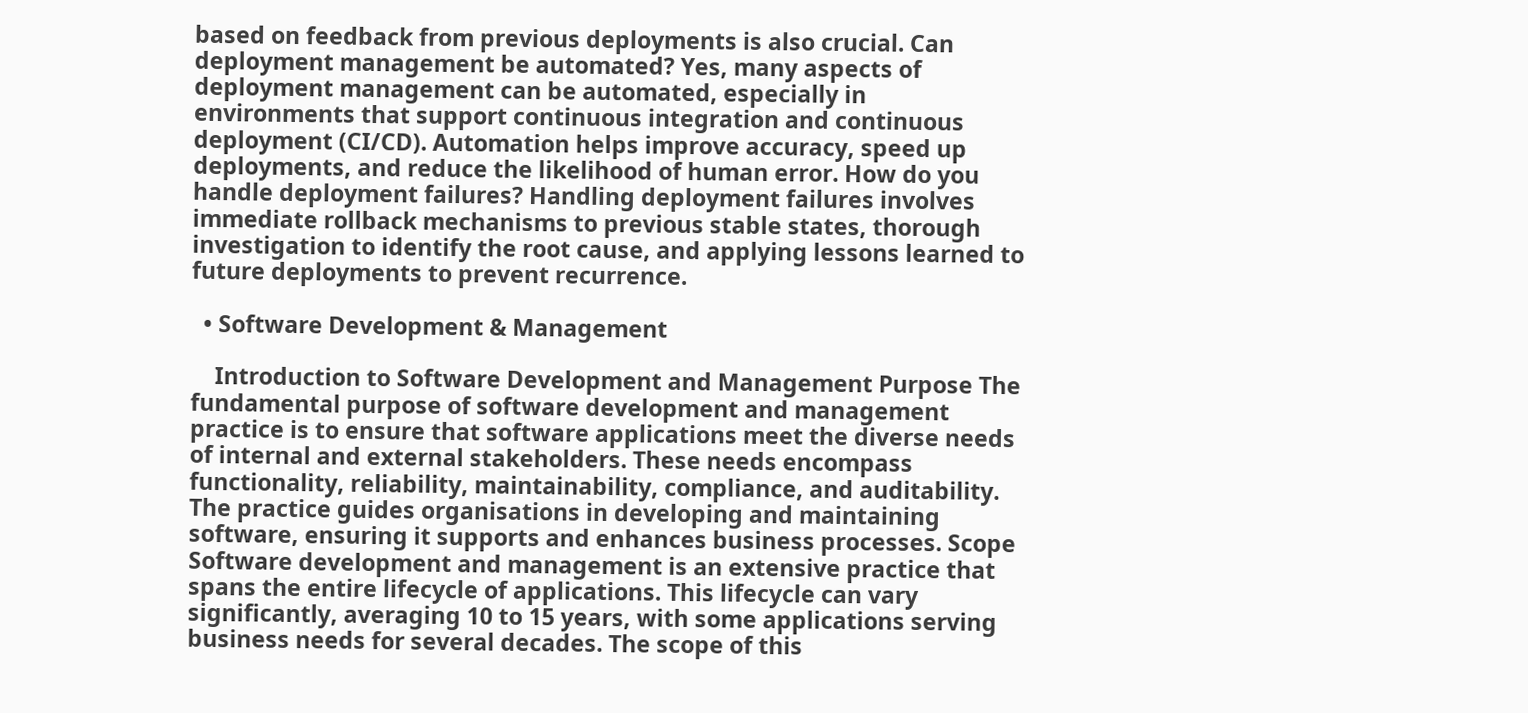based on feedback from previous deployments is also crucial. Can deployment management be automated? Yes, many aspects of deployment management can be automated, especially in environments that support continuous integration and continuous deployment (CI/CD). Automation helps improve accuracy, speed up deployments, and reduce the likelihood of human error. How do you handle deployment failures? Handling deployment failures involves immediate rollback mechanisms to previous stable states, thorough investigation to identify the root cause, and applying lessons learned to future deployments to prevent recurrence.

  • Software Development & Management

    Introduction to Software Development and Management Purpose The fundamental purpose of software development and management practice is to ensure that software applications meet the diverse needs of internal and external stakeholders. These needs encompass functionality, reliability, maintainability, compliance, and auditability. The practice guides organisations in developing and maintaining software, ensuring it supports and enhances business processes. Scope Software development and management is an extensive practice that spans the entire lifecycle of applications. This lifecycle can vary significantly, averaging 10 to 15 years, with some applications serving business needs for several decades. The scope of this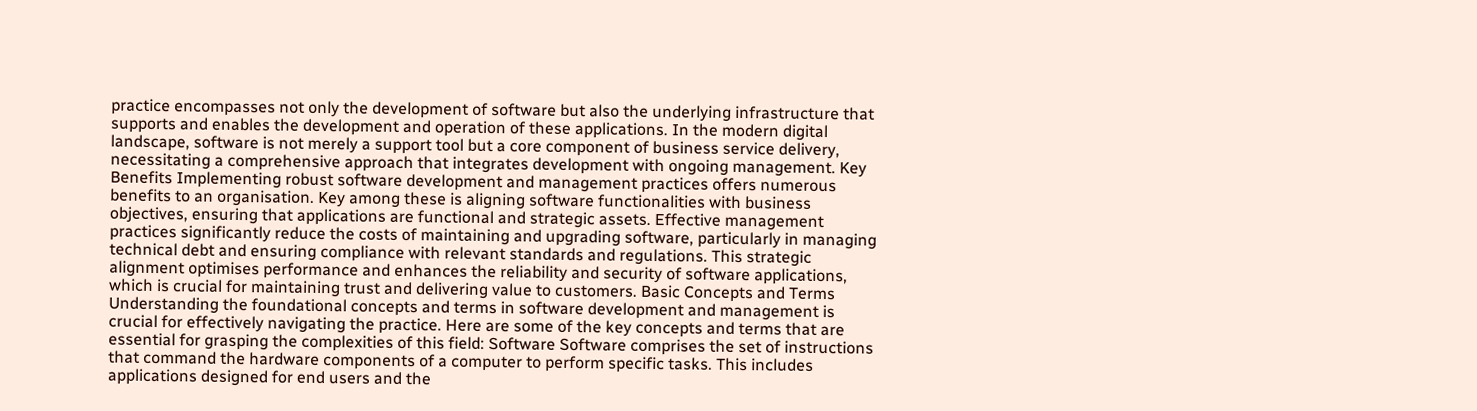practice encompasses not only the development of software but also the underlying infrastructure that supports and enables the development and operation of these applications. In the modern digital landscape, software is not merely a support tool but a core component of business service delivery, necessitating a comprehensive approach that integrates development with ongoing management. Key Benefits Implementing robust software development and management practices offers numerous benefits to an organisation. Key among these is aligning software functionalities with business objectives, ensuring that applications are functional and strategic assets. Effective management practices significantly reduce the costs of maintaining and upgrading software, particularly in managing technical debt and ensuring compliance with relevant standards and regulations. This strategic alignment optimises performance and enhances the reliability and security of software applications, which is crucial for maintaining trust and delivering value to customers. Basic Concepts and Terms Understanding the foundational concepts and terms in software development and management is crucial for effectively navigating the practice. Here are some of the key concepts and terms that are essential for grasping the complexities of this field: Software Software comprises the set of instructions that command the hardware components of a computer to perform specific tasks. This includes applications designed for end users and the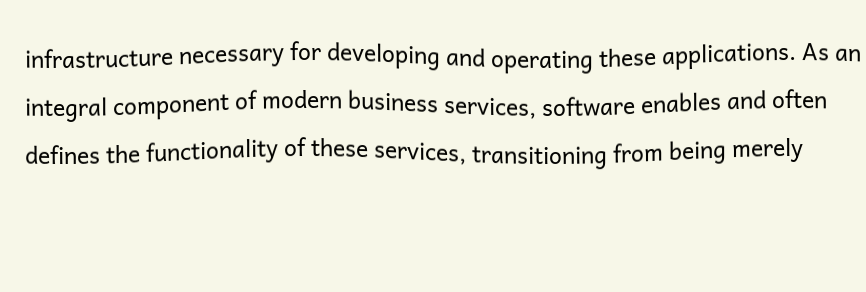infrastructure necessary for developing and operating these applications. As an integral component of modern business services, software enables and often defines the functionality of these services, transitioning from being merely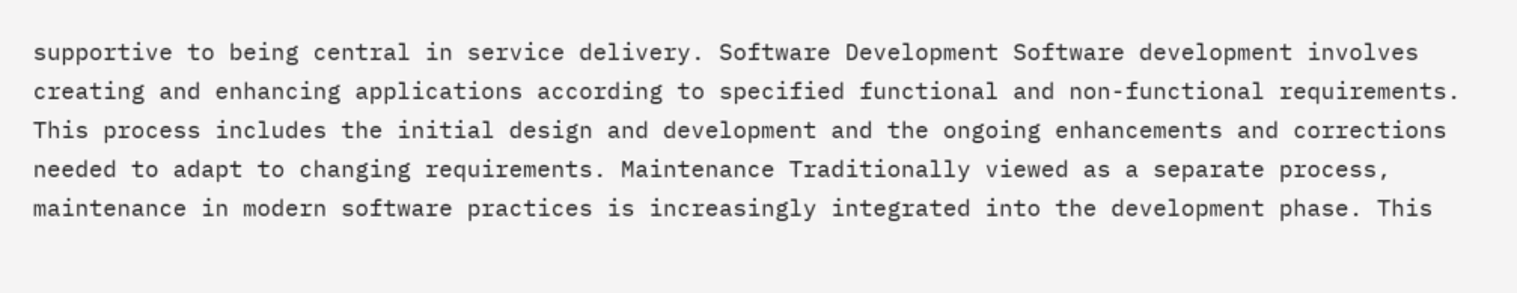supportive to being central in service delivery. Software Development Software development involves creating and enhancing applications according to specified functional and non-functional requirements. This process includes the initial design and development and the ongoing enhancements and corrections needed to adapt to changing requirements. Maintenance Traditionally viewed as a separate process, maintenance in modern software practices is increasingly integrated into the development phase. This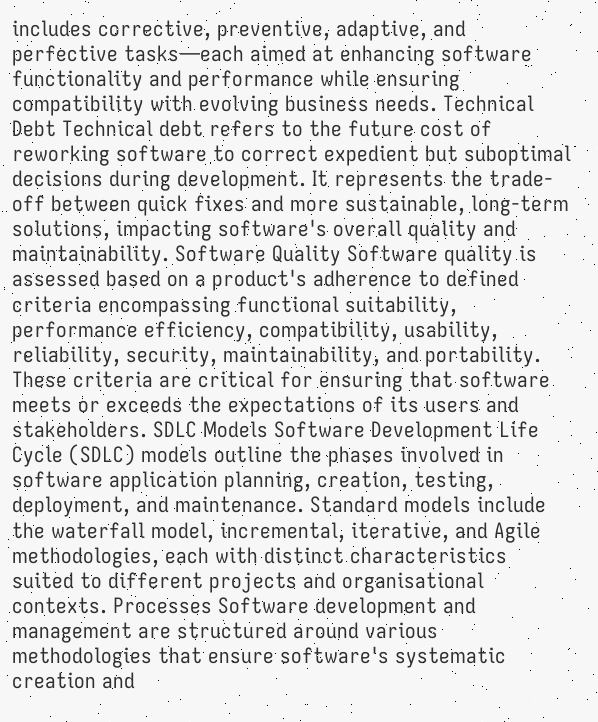includes corrective, preventive, adaptive, and perfective tasks—each aimed at enhancing software functionality and performance while ensuring compatibility with evolving business needs. Technical Debt Technical debt refers to the future cost of reworking software to correct expedient but suboptimal decisions during development. It represents the trade-off between quick fixes and more sustainable, long-term solutions, impacting software's overall quality and maintainability. Software Quality Software quality is assessed based on a product's adherence to defined criteria encompassing functional suitability, performance efficiency, compatibility, usability, reliability, security, maintainability, and portability. These criteria are critical for ensuring that software meets or exceeds the expectations of its users and stakeholders. SDLC Models Software Development Life Cycle (SDLC) models outline the phases involved in software application planning, creation, testing, deployment, and maintenance. Standard models include the waterfall model, incremental, iterative, and Agile methodologies, each with distinct characteristics suited to different projects and organisational contexts. Processes Software development and management are structured around various methodologies that ensure software's systematic creation and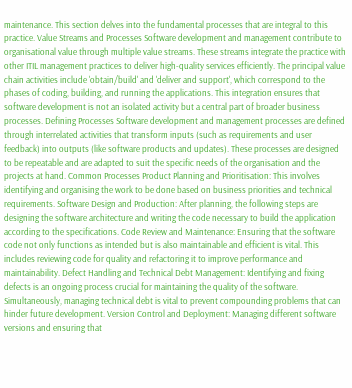maintenance. This section delves into the fundamental processes that are integral to this practice. Value Streams and Processes Software development and management contribute to organisational value through multiple value streams. These streams integrate the practice with other ITIL management practices to deliver high-quality services efficiently. The principal value chain activities include 'obtain/build' and 'deliver and support', which correspond to the phases of coding, building, and running the applications. This integration ensures that software development is not an isolated activity but a central part of broader business processes. Defining Processes Software development and management processes are defined through interrelated activities that transform inputs (such as requirements and user feedback) into outputs (like software products and updates). These processes are designed to be repeatable and are adapted to suit the specific needs of the organisation and the projects at hand. Common Processes Product Planning and Prioritisation: This involves identifying and organising the work to be done based on business priorities and technical requirements. Software Design and Production: After planning, the following steps are designing the software architecture and writing the code necessary to build the application according to the specifications. Code Review and Maintenance: Ensuring that the software code not only functions as intended but is also maintainable and efficient is vital. This includes reviewing code for quality and refactoring it to improve performance and maintainability. Defect Handling and Technical Debt Management: Identifying and fixing defects is an ongoing process crucial for maintaining the quality of the software. Simultaneously, managing technical debt is vital to prevent compounding problems that can hinder future development. Version Control and Deployment: Managing different software versions and ensuring that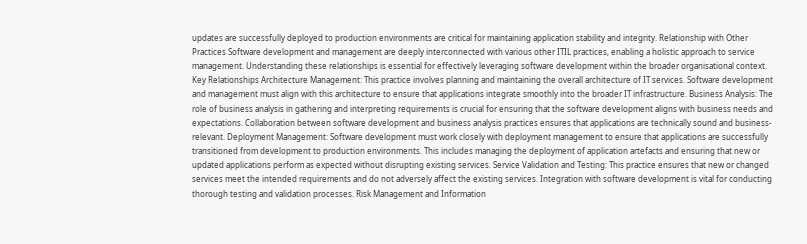updates are successfully deployed to production environments are critical for maintaining application stability and integrity. Relationship with Other Practices Software development and management are deeply interconnected with various other ITIL practices, enabling a holistic approach to service management. Understanding these relationships is essential for effectively leveraging software development within the broader organisational context. Key Relationships Architecture Management: This practice involves planning and maintaining the overall architecture of IT services. Software development and management must align with this architecture to ensure that applications integrate smoothly into the broader IT infrastructure. Business Analysis: The role of business analysis in gathering and interpreting requirements is crucial for ensuring that the software development aligns with business needs and expectations. Collaboration between software development and business analysis practices ensures that applications are technically sound and business-relevant. Deployment Management: Software development must work closely with deployment management to ensure that applications are successfully transitioned from development to production environments. This includes managing the deployment of application artefacts and ensuring that new or updated applications perform as expected without disrupting existing services. Service Validation and Testing: This practice ensures that new or changed services meet the intended requirements and do not adversely affect the existing services. Integration with software development is vital for conducting thorough testing and validation processes. Risk Management and Information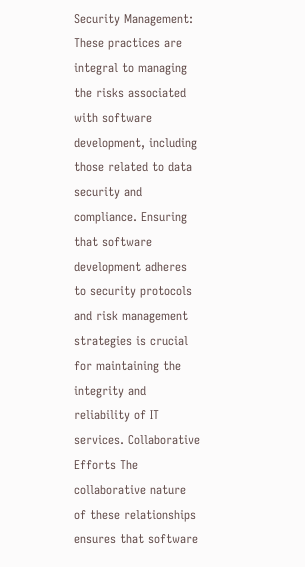Security Management: These practices are integral to managing the risks associated with software development, including those related to data security and compliance. Ensuring that software development adheres to security protocols and risk management strategies is crucial for maintaining the integrity and reliability of IT services. Collaborative Efforts The collaborative nature of these relationships ensures that software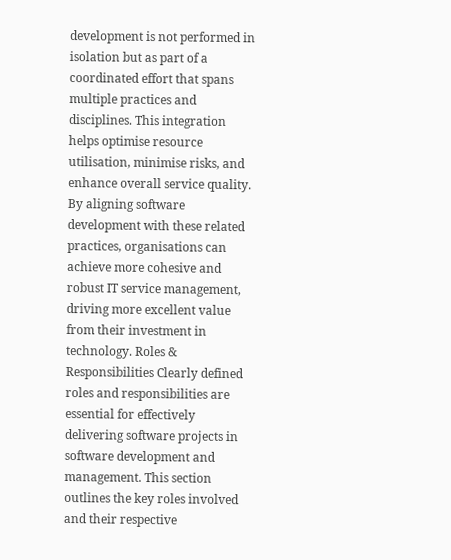development is not performed in isolation but as part of a coordinated effort that spans multiple practices and disciplines. This integration helps optimise resource utilisation, minimise risks, and enhance overall service quality. By aligning software development with these related practices, organisations can achieve more cohesive and robust IT service management, driving more excellent value from their investment in technology. Roles & Responsibilities Clearly defined roles and responsibilities are essential for effectively delivering software projects in software development and management. This section outlines the key roles involved and their respective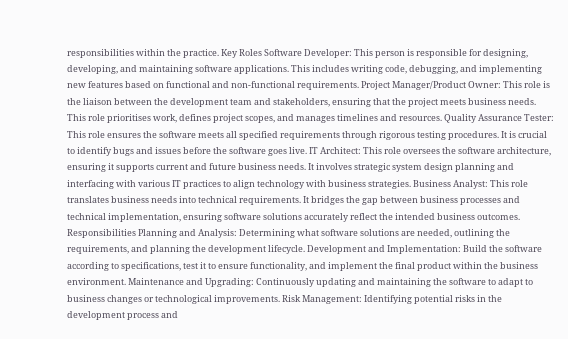responsibilities within the practice. Key Roles Software Developer: This person is responsible for designing, developing, and maintaining software applications. This includes writing code, debugging, and implementing new features based on functional and non-functional requirements. Project Manager/Product Owner: This role is the liaison between the development team and stakeholders, ensuring that the project meets business needs. This role prioritises work, defines project scopes, and manages timelines and resources. Quality Assurance Tester: This role ensures the software meets all specified requirements through rigorous testing procedures. It is crucial to identify bugs and issues before the software goes live. IT Architect: This role oversees the software architecture, ensuring it supports current and future business needs. It involves strategic system design planning and interfacing with various IT practices to align technology with business strategies. Business Analyst: This role translates business needs into technical requirements. It bridges the gap between business processes and technical implementation, ensuring software solutions accurately reflect the intended business outcomes. Responsibilities Planning and Analysis: Determining what software solutions are needed, outlining the requirements, and planning the development lifecycle. Development and Implementation: Build the software according to specifications, test it to ensure functionality, and implement the final product within the business environment. Maintenance and Upgrading: Continuously updating and maintaining the software to adapt to business changes or technological improvements. Risk Management: Identifying potential risks in the development process and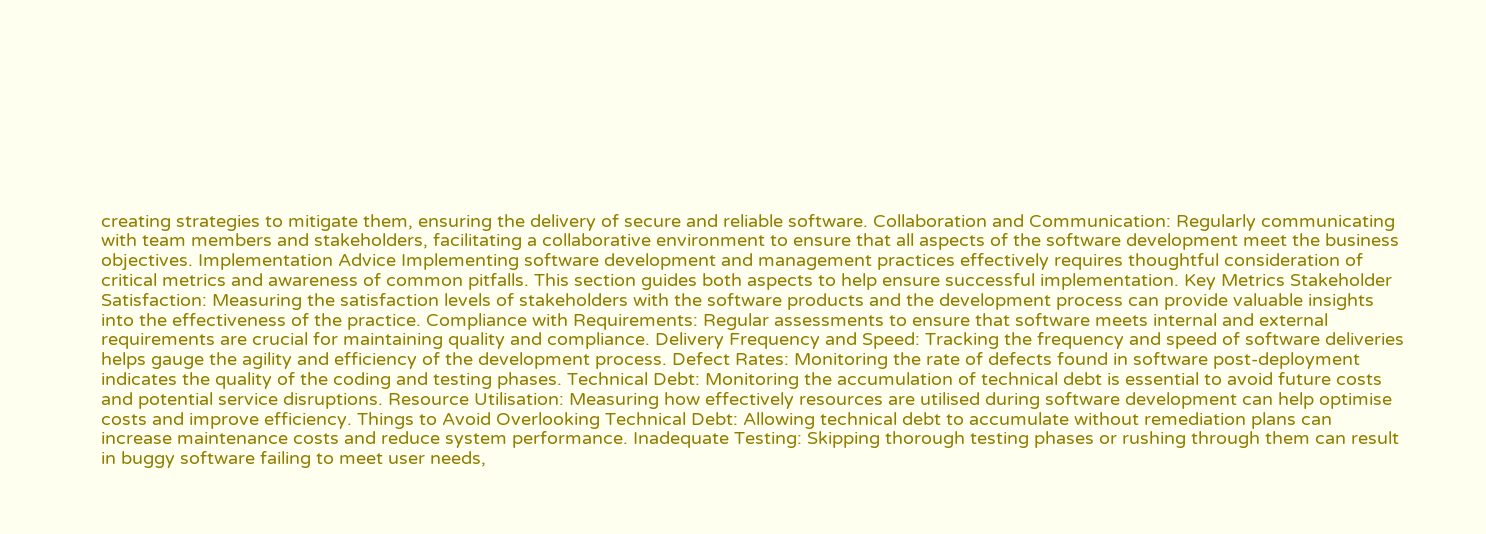creating strategies to mitigate them, ensuring the delivery of secure and reliable software. Collaboration and Communication: Regularly communicating with team members and stakeholders, facilitating a collaborative environment to ensure that all aspects of the software development meet the business objectives. Implementation Advice Implementing software development and management practices effectively requires thoughtful consideration of critical metrics and awareness of common pitfalls. This section guides both aspects to help ensure successful implementation. Key Metrics Stakeholder Satisfaction: Measuring the satisfaction levels of stakeholders with the software products and the development process can provide valuable insights into the effectiveness of the practice. Compliance with Requirements: Regular assessments to ensure that software meets internal and external requirements are crucial for maintaining quality and compliance. Delivery Frequency and Speed: Tracking the frequency and speed of software deliveries helps gauge the agility and efficiency of the development process. Defect Rates: Monitoring the rate of defects found in software post-deployment indicates the quality of the coding and testing phases. Technical Debt: Monitoring the accumulation of technical debt is essential to avoid future costs and potential service disruptions. Resource Utilisation: Measuring how effectively resources are utilised during software development can help optimise costs and improve efficiency. Things to Avoid Overlooking Technical Debt: Allowing technical debt to accumulate without remediation plans can increase maintenance costs and reduce system performance. Inadequate Testing: Skipping thorough testing phases or rushing through them can result in buggy software failing to meet user needs,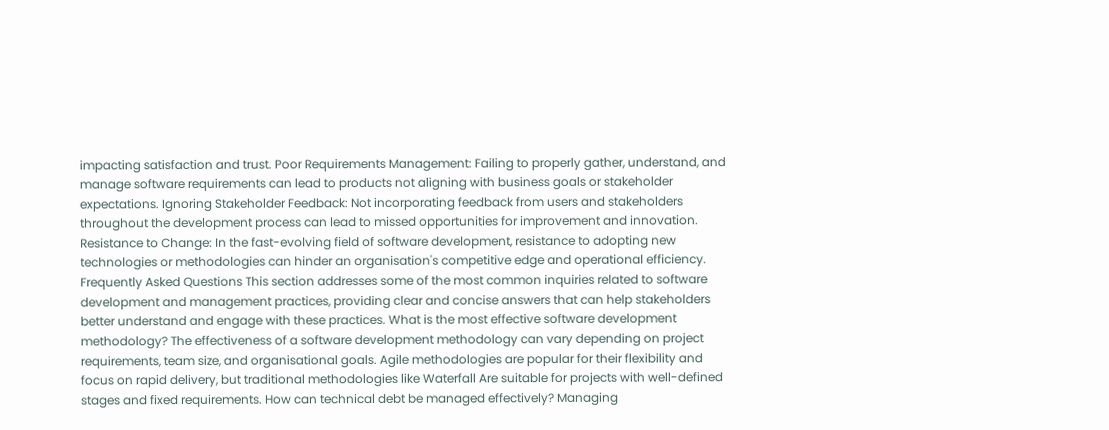impacting satisfaction and trust. Poor Requirements Management: Failing to properly gather, understand, and manage software requirements can lead to products not aligning with business goals or stakeholder expectations. Ignoring Stakeholder Feedback: Not incorporating feedback from users and stakeholders throughout the development process can lead to missed opportunities for improvement and innovation. Resistance to Change: In the fast-evolving field of software development, resistance to adopting new technologies or methodologies can hinder an organisation's competitive edge and operational efficiency. Frequently Asked Questions This section addresses some of the most common inquiries related to software development and management practices, providing clear and concise answers that can help stakeholders better understand and engage with these practices. What is the most effective software development methodology? The effectiveness of a software development methodology can vary depending on project requirements, team size, and organisational goals. Agile methodologies are popular for their flexibility and focus on rapid delivery, but traditional methodologies like Waterfall Are suitable for projects with well-defined stages and fixed requirements. How can technical debt be managed effectively? Managing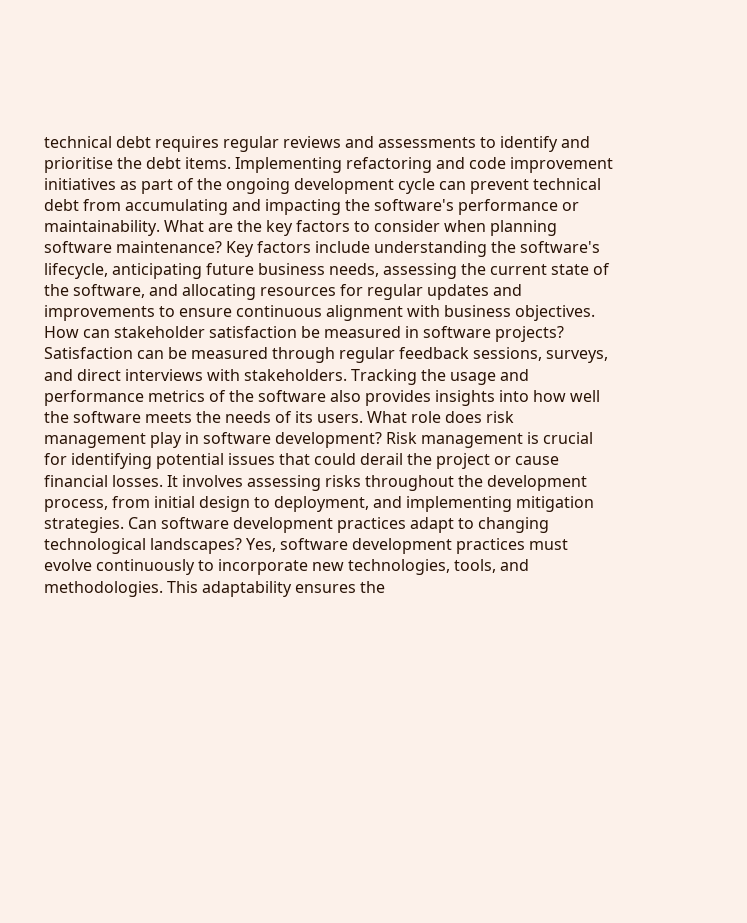technical debt requires regular reviews and assessments to identify and prioritise the debt items. Implementing refactoring and code improvement initiatives as part of the ongoing development cycle can prevent technical debt from accumulating and impacting the software's performance or maintainability. What are the key factors to consider when planning software maintenance? Key factors include understanding the software's lifecycle, anticipating future business needs, assessing the current state of the software, and allocating resources for regular updates and improvements to ensure continuous alignment with business objectives. How can stakeholder satisfaction be measured in software projects? Satisfaction can be measured through regular feedback sessions, surveys, and direct interviews with stakeholders. Tracking the usage and performance metrics of the software also provides insights into how well the software meets the needs of its users. What role does risk management play in software development? Risk management is crucial for identifying potential issues that could derail the project or cause financial losses. It involves assessing risks throughout the development process, from initial design to deployment, and implementing mitigation strategies. Can software development practices adapt to changing technological landscapes? Yes, software development practices must evolve continuously to incorporate new technologies, tools, and methodologies. This adaptability ensures the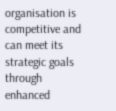organisation is competitive and can meet its strategic goals through enhanced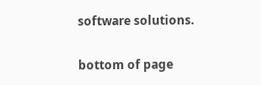software solutions.

bottom of page